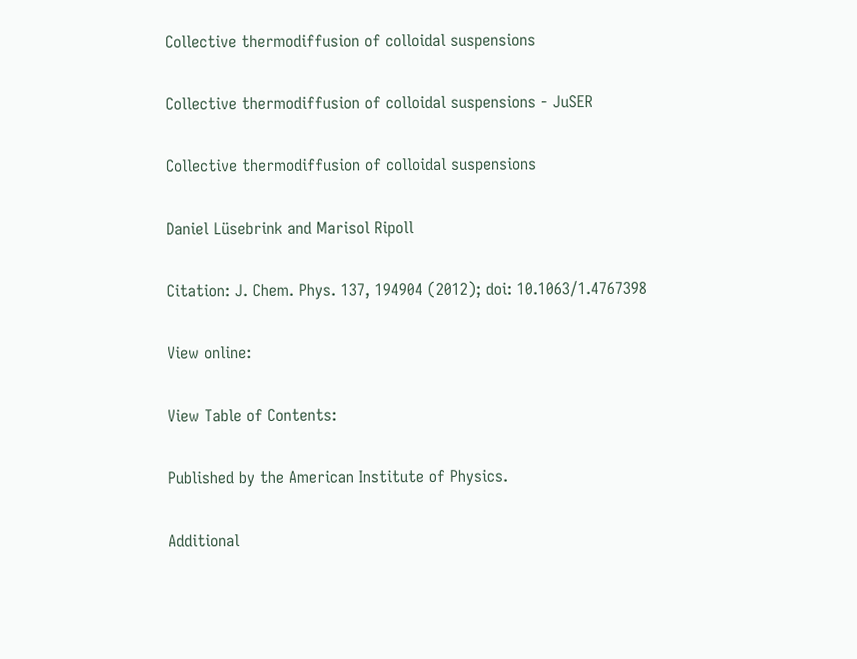Collective thermodiffusion of colloidal suspensions

Collective thermodiffusion of colloidal suspensions - JuSER

Collective thermodiffusion of colloidal suspensions

Daniel Lüsebrink and Marisol Ripoll

Citation: J. Chem. Phys. 137, 194904 (2012); doi: 10.1063/1.4767398

View online:

View Table of Contents:

Published by the American Institute of Physics.

Additional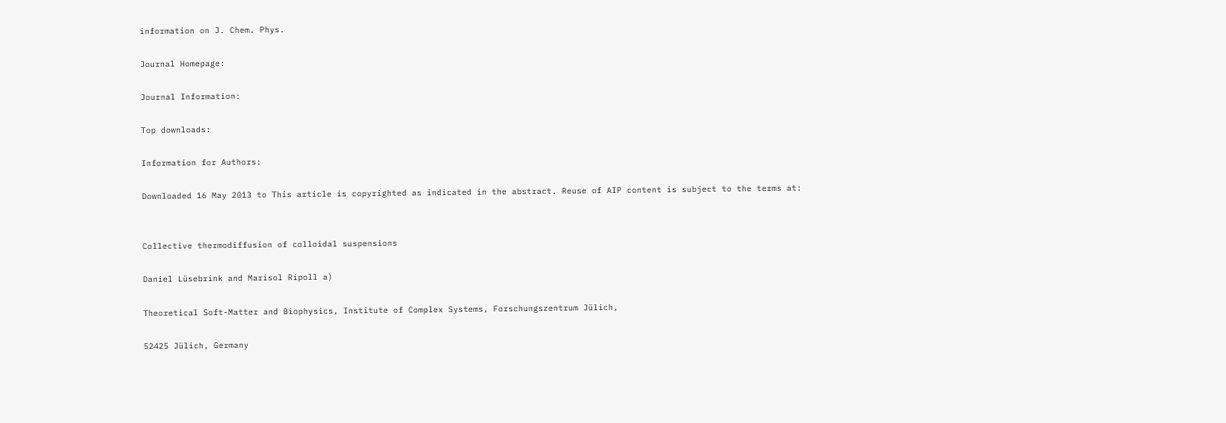information on J. Chem. Phys.

Journal Homepage:

Journal Information:

Top downloads:

Information for Authors:

Downloaded 16 May 2013 to This article is copyrighted as indicated in the abstract. Reuse of AIP content is subject to the terms at:


Collective thermodiffusion of colloidal suspensions

Daniel Lüsebrink and Marisol Ripoll a)

Theoretical Soft-Matter and Biophysics, Institute of Complex Systems, Forschungszentrum Jülich,

52425 Jülich, Germany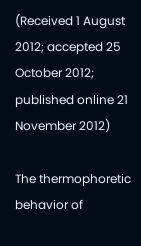(Received 1 August 2012; accepted 25 October 2012; published online 21 November 2012)

The thermophoretic behavior of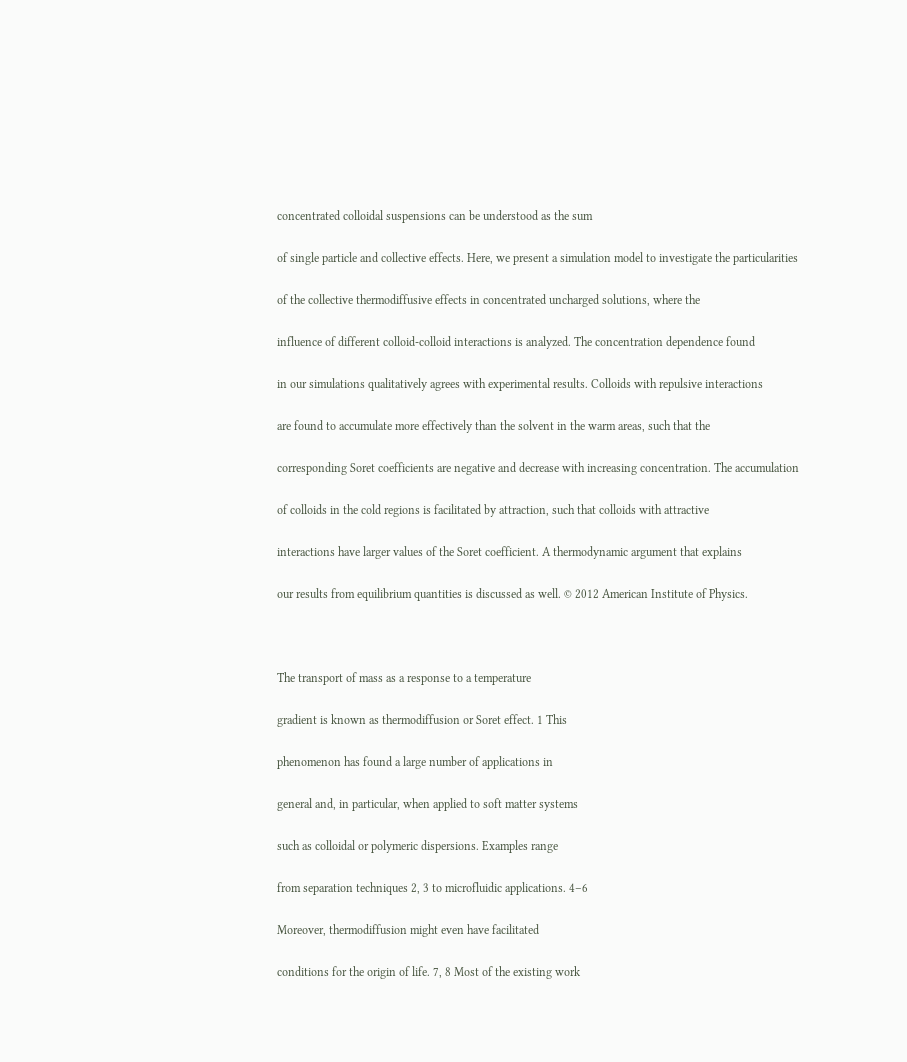concentrated colloidal suspensions can be understood as the sum

of single particle and collective effects. Here, we present a simulation model to investigate the particularities

of the collective thermodiffusive effects in concentrated uncharged solutions, where the

influence of different colloid-colloid interactions is analyzed. The concentration dependence found

in our simulations qualitatively agrees with experimental results. Colloids with repulsive interactions

are found to accumulate more effectively than the solvent in the warm areas, such that the

corresponding Soret coefficients are negative and decrease with increasing concentration. The accumulation

of colloids in the cold regions is facilitated by attraction, such that colloids with attractive

interactions have larger values of the Soret coefficient. A thermodynamic argument that explains

our results from equilibrium quantities is discussed as well. © 2012 American Institute of Physics.



The transport of mass as a response to a temperature

gradient is known as thermodiffusion or Soret effect. 1 This

phenomenon has found a large number of applications in

general and, in particular, when applied to soft matter systems

such as colloidal or polymeric dispersions. Examples range

from separation techniques 2, 3 to microfluidic applications. 4–6

Moreover, thermodiffusion might even have facilitated

conditions for the origin of life. 7, 8 Most of the existing work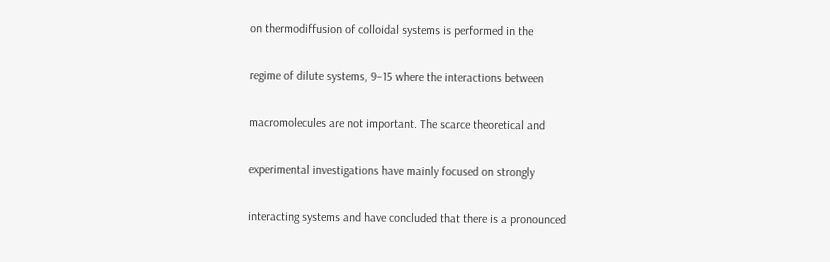on thermodiffusion of colloidal systems is performed in the

regime of dilute systems, 9–15 where the interactions between

macromolecules are not important. The scarce theoretical and

experimental investigations have mainly focused on strongly

interacting systems and have concluded that there is a pronounced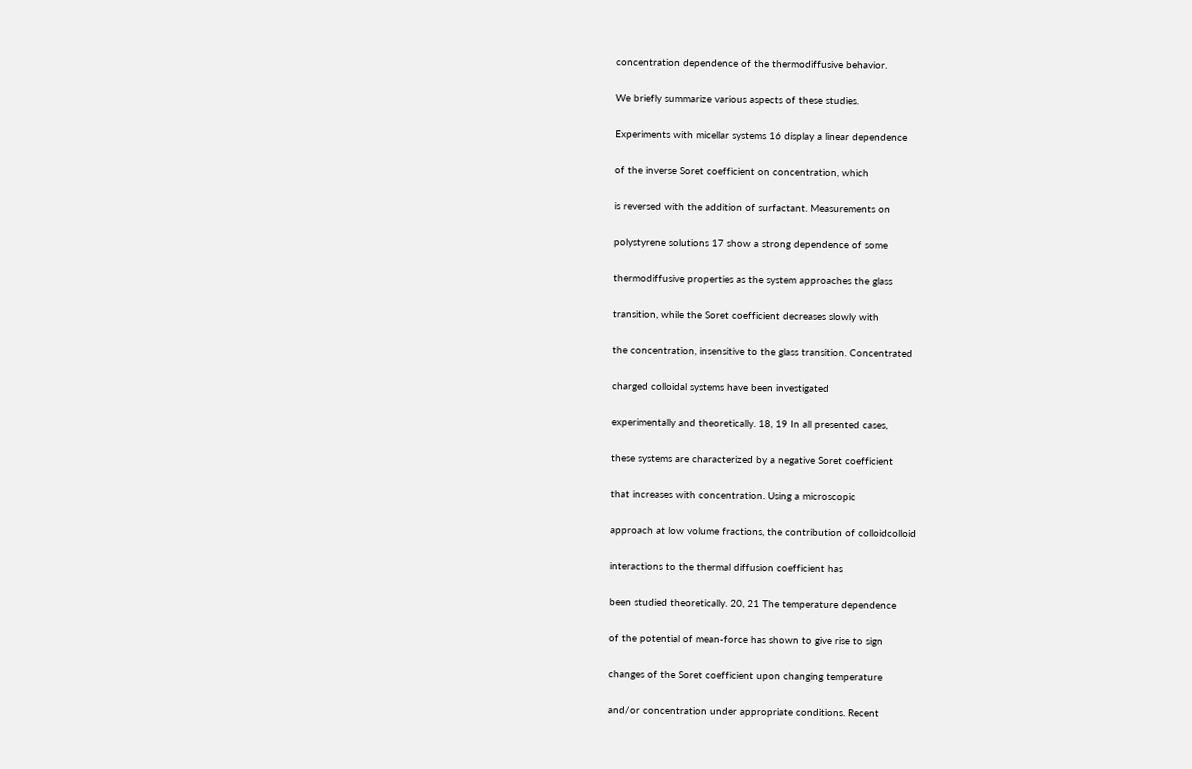concentration dependence of the thermodiffusive behavior.

We briefly summarize various aspects of these studies.

Experiments with micellar systems 16 display a linear dependence

of the inverse Soret coefficient on concentration, which

is reversed with the addition of surfactant. Measurements on

polystyrene solutions 17 show a strong dependence of some

thermodiffusive properties as the system approaches the glass

transition, while the Soret coefficient decreases slowly with

the concentration, insensitive to the glass transition. Concentrated

charged colloidal systems have been investigated

experimentally and theoretically. 18, 19 In all presented cases,

these systems are characterized by a negative Soret coefficient

that increases with concentration. Using a microscopic

approach at low volume fractions, the contribution of colloidcolloid

interactions to the thermal diffusion coefficient has

been studied theoretically. 20, 21 The temperature dependence

of the potential of mean-force has shown to give rise to sign

changes of the Soret coefficient upon changing temperature

and/or concentration under appropriate conditions. Recent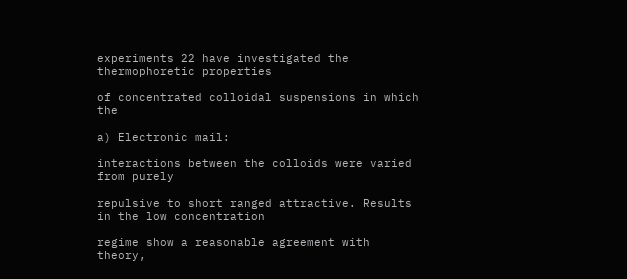experiments 22 have investigated the thermophoretic properties

of concentrated colloidal suspensions in which the

a) Electronic mail:

interactions between the colloids were varied from purely

repulsive to short ranged attractive. Results in the low concentration

regime show a reasonable agreement with theory,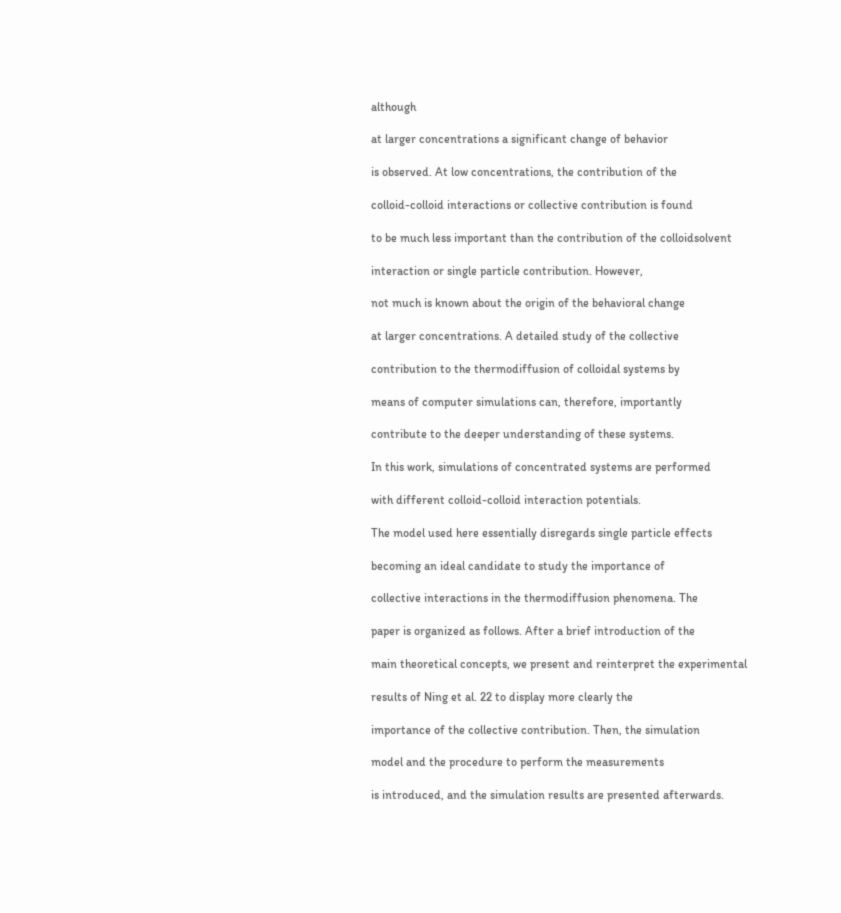although

at larger concentrations a significant change of behavior

is observed. At low concentrations, the contribution of the

colloid-colloid interactions or collective contribution is found

to be much less important than the contribution of the colloidsolvent

interaction or single particle contribution. However,

not much is known about the origin of the behavioral change

at larger concentrations. A detailed study of the collective

contribution to the thermodiffusion of colloidal systems by

means of computer simulations can, therefore, importantly

contribute to the deeper understanding of these systems.

In this work, simulations of concentrated systems are performed

with different colloid-colloid interaction potentials.

The model used here essentially disregards single particle effects

becoming an ideal candidate to study the importance of

collective interactions in the thermodiffusion phenomena. The

paper is organized as follows. After a brief introduction of the

main theoretical concepts, we present and reinterpret the experimental

results of Ning et al. 22 to display more clearly the

importance of the collective contribution. Then, the simulation

model and the procedure to perform the measurements

is introduced, and the simulation results are presented afterwards.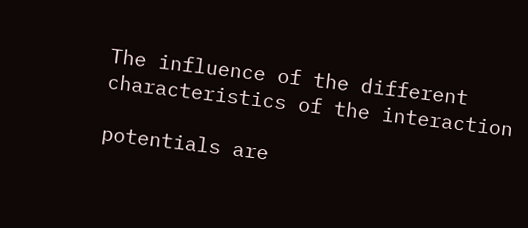The influence of the different characteristics of the interaction

potentials are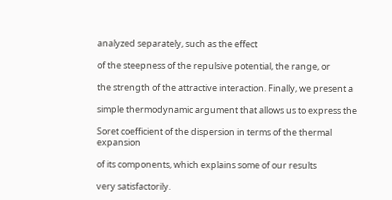analyzed separately, such as the effect

of the steepness of the repulsive potential, the range, or

the strength of the attractive interaction. Finally, we present a

simple thermodynamic argument that allows us to express the

Soret coefficient of the dispersion in terms of the thermal expansion

of its components, which explains some of our results

very satisfactorily.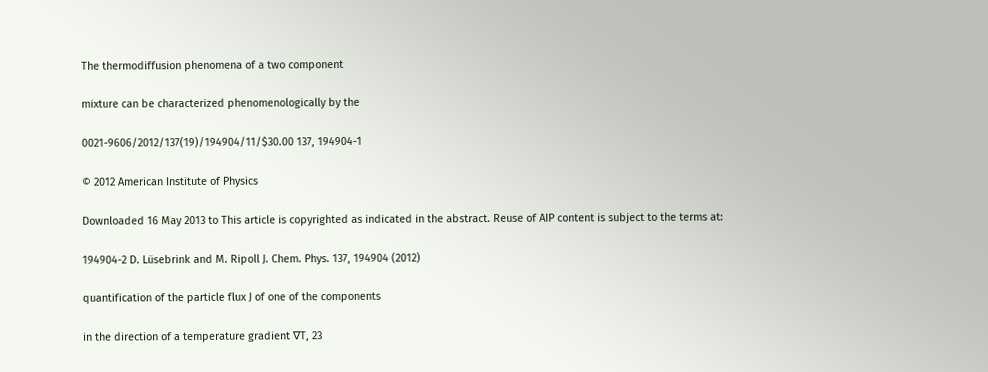The thermodiffusion phenomena of a two component

mixture can be characterized phenomenologically by the

0021-9606/2012/137(19)/194904/11/$30.00 137, 194904-1

© 2012 American Institute of Physics

Downloaded 16 May 2013 to This article is copyrighted as indicated in the abstract. Reuse of AIP content is subject to the terms at:

194904-2 D. Lüsebrink and M. Ripoll J. Chem. Phys. 137, 194904 (2012)

quantification of the particle flux J of one of the components

in the direction of a temperature gradient ∇T, 23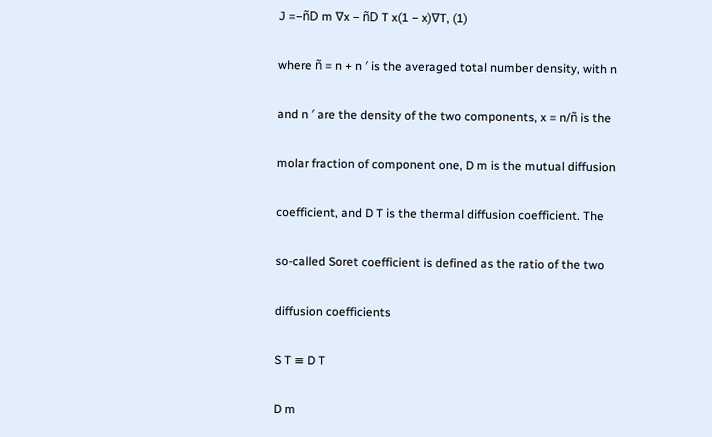J =−ñD m ∇x − ñD T x(1 − x)∇T, (1)

where ñ = n + n ′ is the averaged total number density, with n

and n ′ are the density of the two components, x = n/ñ is the

molar fraction of component one, D m is the mutual diffusion

coefficient, and D T is the thermal diffusion coefficient. The

so-called Soret coefficient is defined as the ratio of the two

diffusion coefficients

S T ≡ D T

D m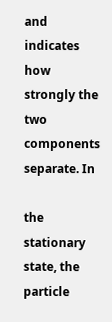and indicates how strongly the two components separate. In

the stationary state, the particle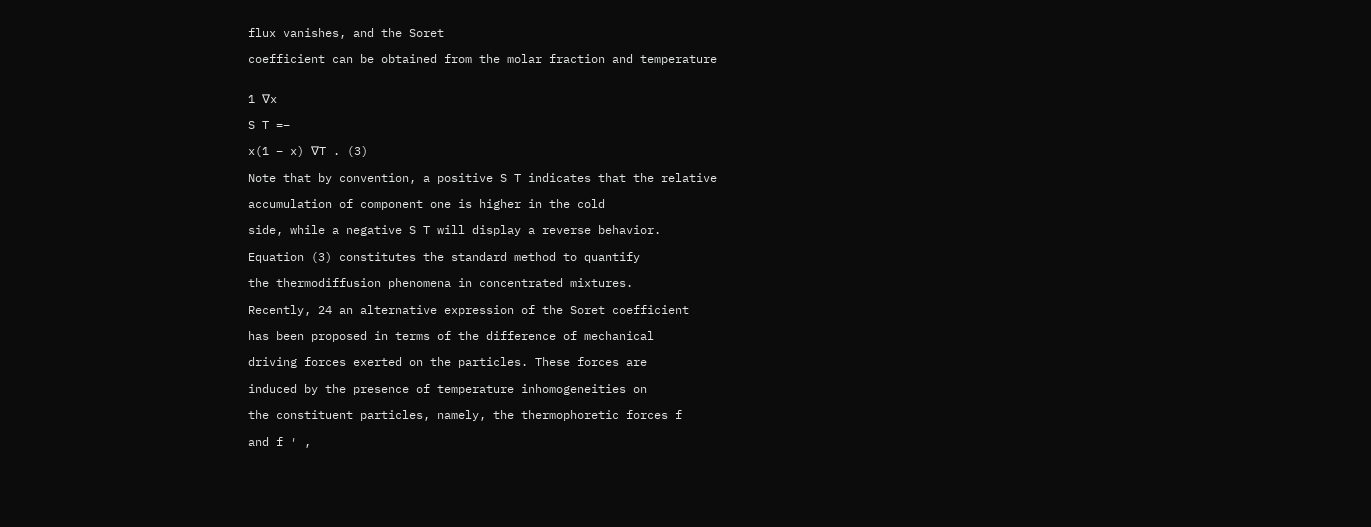flux vanishes, and the Soret

coefficient can be obtained from the molar fraction and temperature


1 ∇x

S T =−

x(1 − x) ∇T . (3)

Note that by convention, a positive S T indicates that the relative

accumulation of component one is higher in the cold

side, while a negative S T will display a reverse behavior.

Equation (3) constitutes the standard method to quantify

the thermodiffusion phenomena in concentrated mixtures.

Recently, 24 an alternative expression of the Soret coefficient

has been proposed in terms of the difference of mechanical

driving forces exerted on the particles. These forces are

induced by the presence of temperature inhomogeneities on

the constituent particles, namely, the thermophoretic forces f

and f ′ ,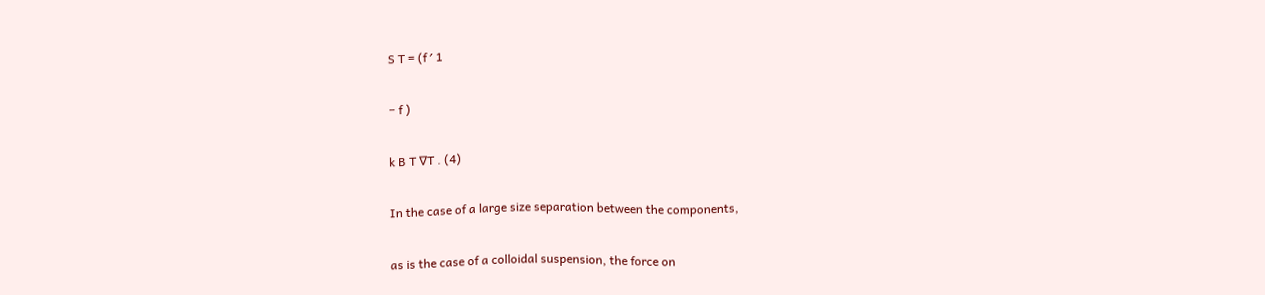S T = (f ′ 1

− f )

k B T ∇T . (4)

In the case of a large size separation between the components,

as is the case of a colloidal suspension, the force on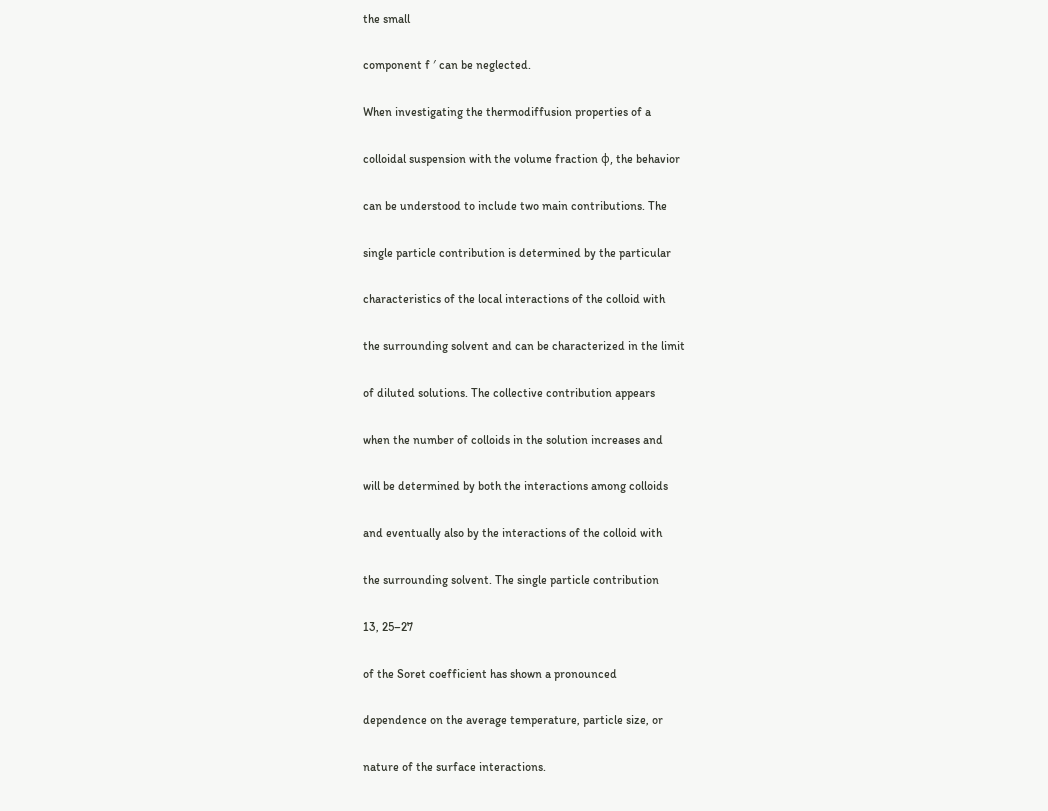the small

component f ′ can be neglected.

When investigating the thermodiffusion properties of a

colloidal suspension with the volume fraction φ, the behavior

can be understood to include two main contributions. The

single particle contribution is determined by the particular

characteristics of the local interactions of the colloid with

the surrounding solvent and can be characterized in the limit

of diluted solutions. The collective contribution appears

when the number of colloids in the solution increases and

will be determined by both the interactions among colloids

and eventually also by the interactions of the colloid with

the surrounding solvent. The single particle contribution

13, 25–27

of the Soret coefficient has shown a pronounced

dependence on the average temperature, particle size, or

nature of the surface interactions.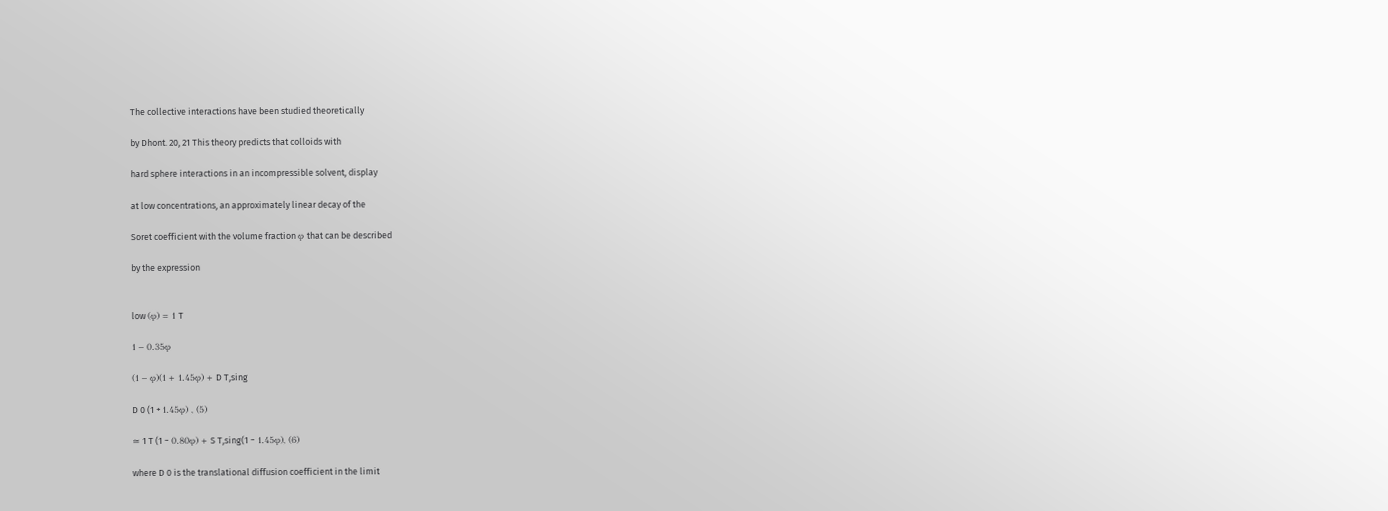The collective interactions have been studied theoretically

by Dhont. 20, 21 This theory predicts that colloids with

hard sphere interactions in an incompressible solvent, display

at low concentrations, an approximately linear decay of the

Soret coefficient with the volume fraction φ that can be described

by the expression


low (φ) = 1 T

1 − 0.35φ

(1 − φ)(1 + 1.45φ) + D T,sing

D 0 (1 + 1.45φ) , (5)

≃ 1 T (1 − 0.80φ) + S T,sing(1 − 1.45φ), (6)

where D 0 is the translational diffusion coefficient in the limit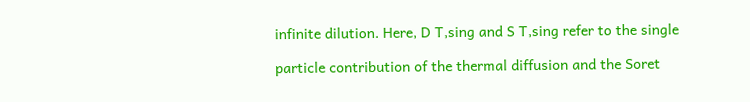infinite dilution. Here, D T,sing and S T,sing refer to the single

particle contribution of the thermal diffusion and the Soret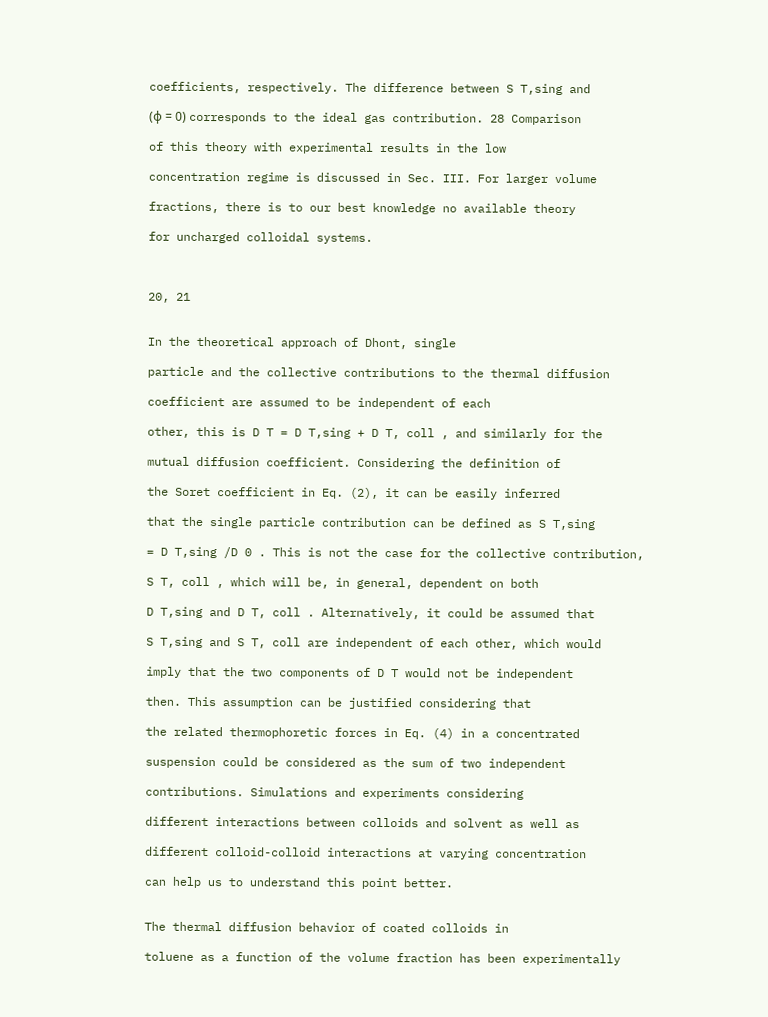coefficients, respectively. The difference between S T,sing and

(φ = 0) corresponds to the ideal gas contribution. 28 Comparison

of this theory with experimental results in the low

concentration regime is discussed in Sec. III. For larger volume

fractions, there is to our best knowledge no available theory

for uncharged colloidal systems.



20, 21


In the theoretical approach of Dhont, single

particle and the collective contributions to the thermal diffusion

coefficient are assumed to be independent of each

other, this is D T = D T,sing + D T, coll , and similarly for the

mutual diffusion coefficient. Considering the definition of

the Soret coefficient in Eq. (2), it can be easily inferred

that the single particle contribution can be defined as S T,sing

= D T,sing /D 0 . This is not the case for the collective contribution,

S T, coll , which will be, in general, dependent on both

D T,sing and D T, coll . Alternatively, it could be assumed that

S T,sing and S T, coll are independent of each other, which would

imply that the two components of D T would not be independent

then. This assumption can be justified considering that

the related thermophoretic forces in Eq. (4) in a concentrated

suspension could be considered as the sum of two independent

contributions. Simulations and experiments considering

different interactions between colloids and solvent as well as

different colloid-colloid interactions at varying concentration

can help us to understand this point better.


The thermal diffusion behavior of coated colloids in

toluene as a function of the volume fraction has been experimentally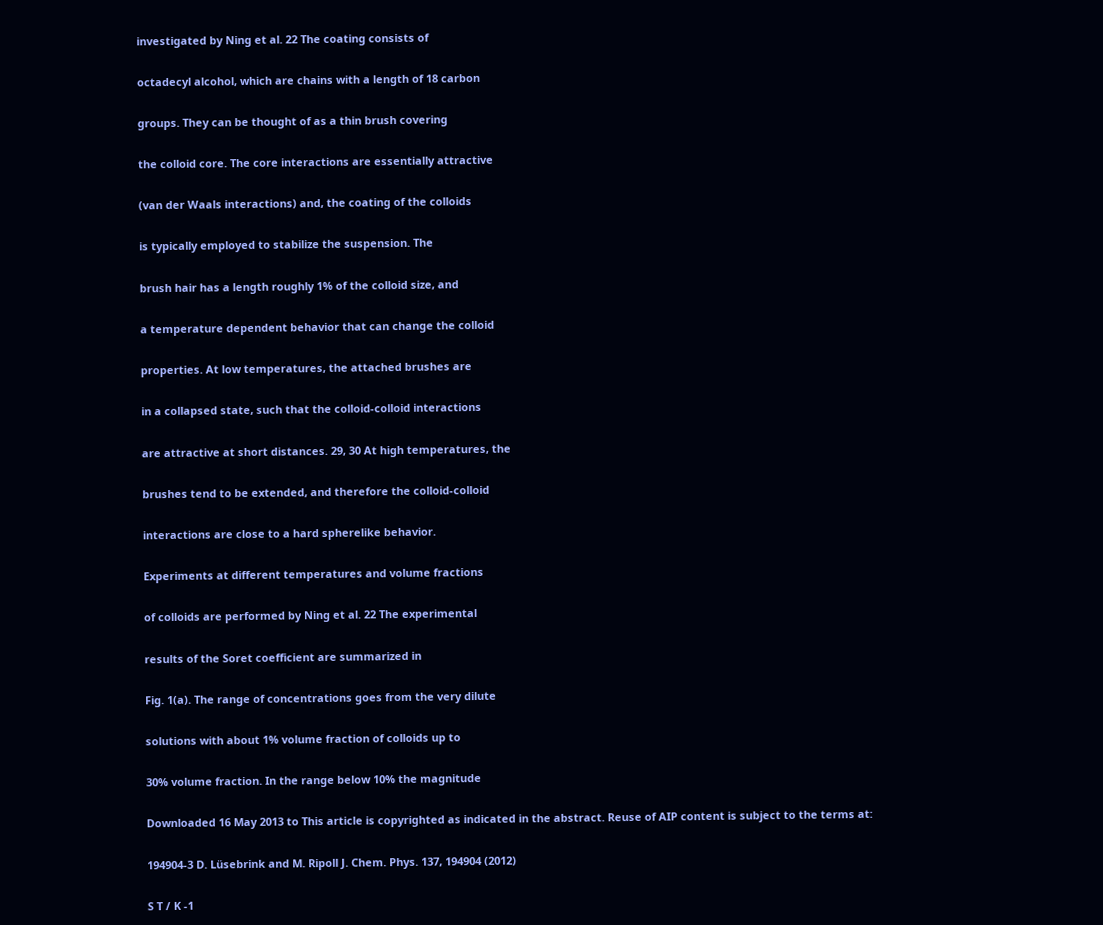investigated by Ning et al. 22 The coating consists of

octadecyl alcohol, which are chains with a length of 18 carbon

groups. They can be thought of as a thin brush covering

the colloid core. The core interactions are essentially attractive

(van der Waals interactions) and, the coating of the colloids

is typically employed to stabilize the suspension. The

brush hair has a length roughly 1% of the colloid size, and

a temperature dependent behavior that can change the colloid

properties. At low temperatures, the attached brushes are

in a collapsed state, such that the colloid-colloid interactions

are attractive at short distances. 29, 30 At high temperatures, the

brushes tend to be extended, and therefore the colloid-colloid

interactions are close to a hard spherelike behavior.

Experiments at different temperatures and volume fractions

of colloids are performed by Ning et al. 22 The experimental

results of the Soret coefficient are summarized in

Fig. 1(a). The range of concentrations goes from the very dilute

solutions with about 1% volume fraction of colloids up to

30% volume fraction. In the range below 10% the magnitude

Downloaded 16 May 2013 to This article is copyrighted as indicated in the abstract. Reuse of AIP content is subject to the terms at:

194904-3 D. Lüsebrink and M. Ripoll J. Chem. Phys. 137, 194904 (2012)

S T / K -1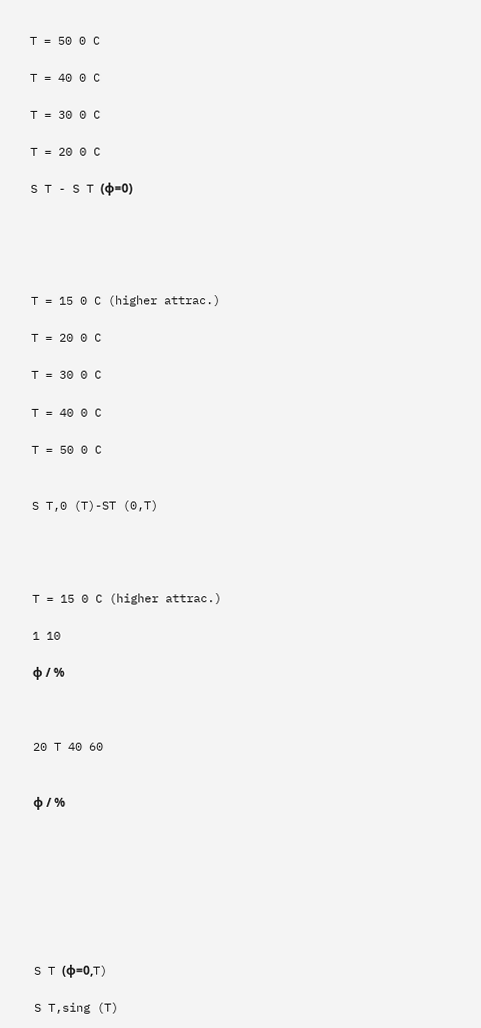T = 50 0 C

T = 40 0 C

T = 30 0 C

T = 20 0 C

S T - S T (φ=0)





T = 15 0 C (higher attrac.)

T = 20 0 C

T = 30 0 C

T = 40 0 C

T = 50 0 C


S T,0 (T)-ST (0,T)




T = 15 0 C (higher attrac.)

1 10

φ / %



20 T 40 60


φ / %








S T (φ=0,T)

S T,sing (T)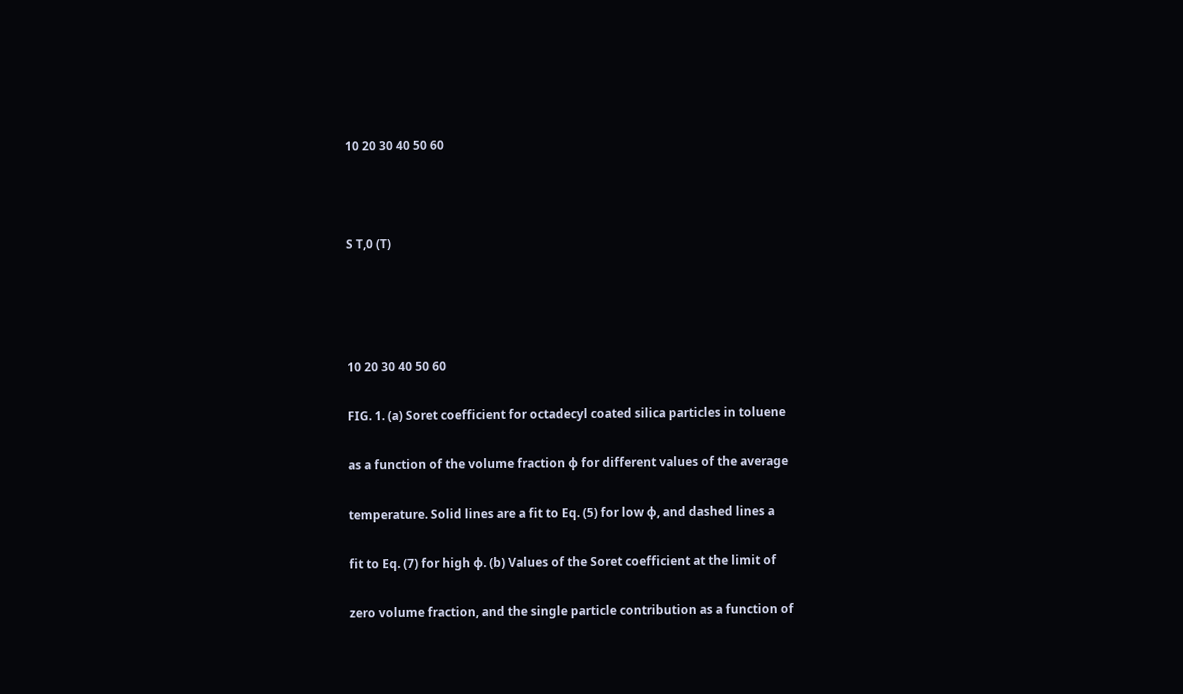10 20 30 40 50 60



S T,0 (T)




10 20 30 40 50 60

FIG. 1. (a) Soret coefficient for octadecyl coated silica particles in toluene

as a function of the volume fraction φ for different values of the average

temperature. Solid lines are a fit to Eq. (5) for low φ, and dashed lines a

fit to Eq. (7) for high φ. (b) Values of the Soret coefficient at the limit of

zero volume fraction, and the single particle contribution as a function of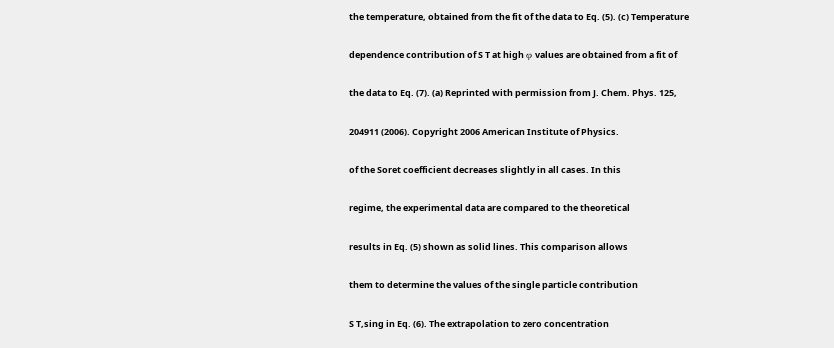the temperature, obtained from the fit of the data to Eq. (5). (c) Temperature

dependence contribution of S T at high φ values are obtained from a fit of

the data to Eq. (7). (a) Reprinted with permission from J. Chem. Phys. 125,

204911 (2006). Copyright 2006 American Institute of Physics.

of the Soret coefficient decreases slightly in all cases. In this

regime, the experimental data are compared to the theoretical

results in Eq. (5) shown as solid lines. This comparison allows

them to determine the values of the single particle contribution

S T,sing in Eq. (6). The extrapolation to zero concentration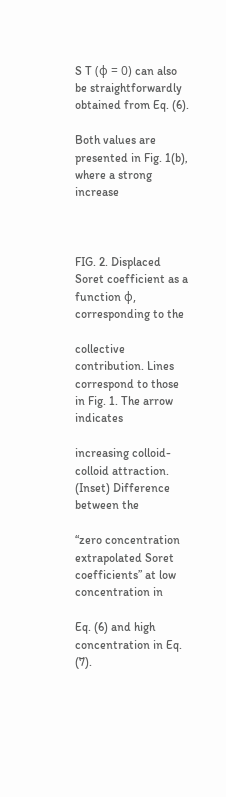S T (φ = 0) can also be straightforwardly obtained from Eq. (6).

Both values are presented in Fig. 1(b), where a strong increase



FIG. 2. Displaced Soret coefficient as a function φ, corresponding to the

collective contribution. Lines correspond to those in Fig. 1. The arrow indicates

increasing colloid-colloid attraction. (Inset) Difference between the

“zero concentration extrapolated Soret coefficients” at low concentration in

Eq. (6) and high concentration in Eq. (7).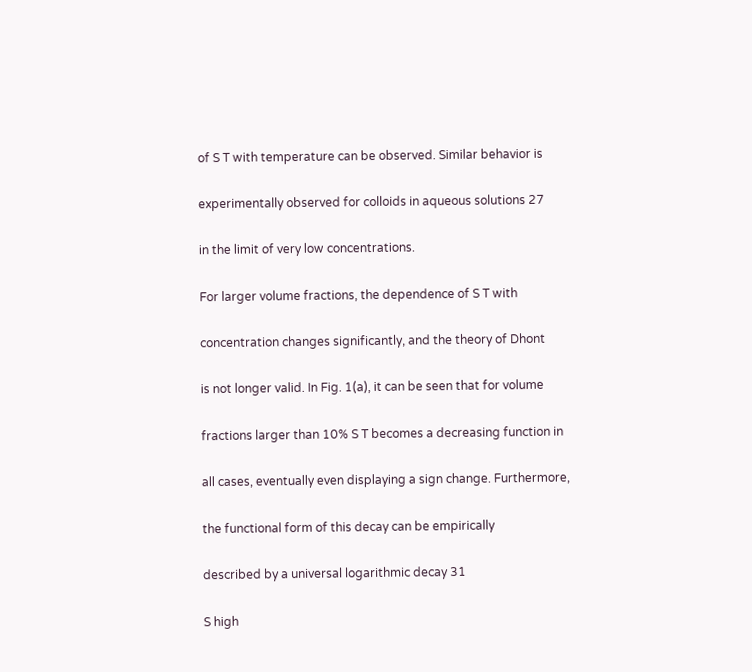of S T with temperature can be observed. Similar behavior is

experimentally observed for colloids in aqueous solutions 27

in the limit of very low concentrations.

For larger volume fractions, the dependence of S T with

concentration changes significantly, and the theory of Dhont

is not longer valid. In Fig. 1(a), it can be seen that for volume

fractions larger than 10% S T becomes a decreasing function in

all cases, eventually even displaying a sign change. Furthermore,

the functional form of this decay can be empirically

described by a universal logarithmic decay 31

S high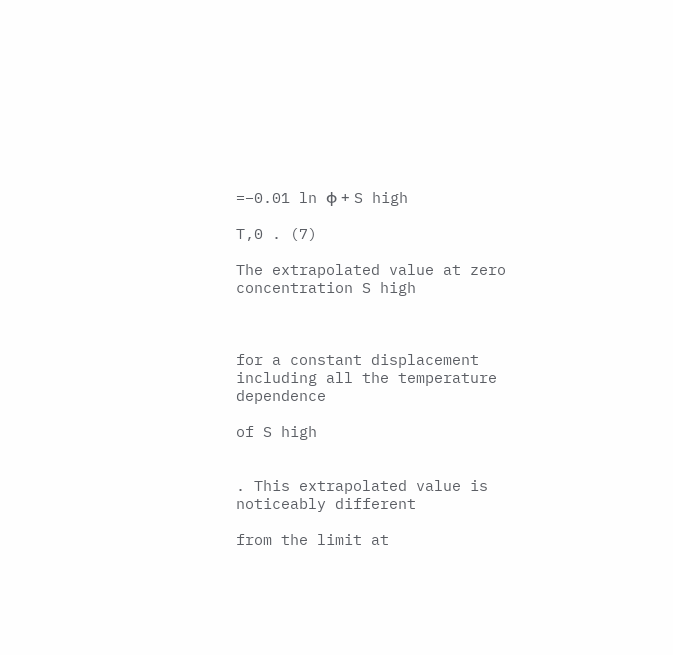=−0.01 ln φ + S high

T,0 . (7)

The extrapolated value at zero concentration S high



for a constant displacement including all the temperature dependence

of S high


. This extrapolated value is noticeably different

from the limit at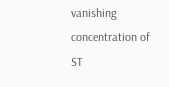vanishing concentration of ST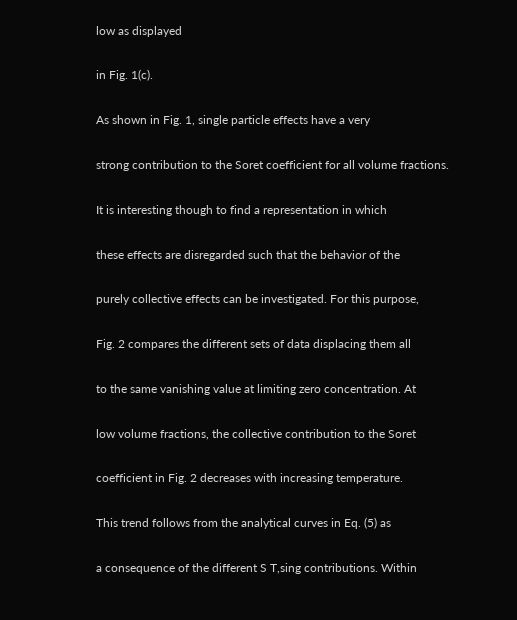low as displayed

in Fig. 1(c).

As shown in Fig. 1, single particle effects have a very

strong contribution to the Soret coefficient for all volume fractions.

It is interesting though to find a representation in which

these effects are disregarded such that the behavior of the

purely collective effects can be investigated. For this purpose,

Fig. 2 compares the different sets of data displacing them all

to the same vanishing value at limiting zero concentration. At

low volume fractions, the collective contribution to the Soret

coefficient in Fig. 2 decreases with increasing temperature.

This trend follows from the analytical curves in Eq. (5) as

a consequence of the different S T,sing contributions. Within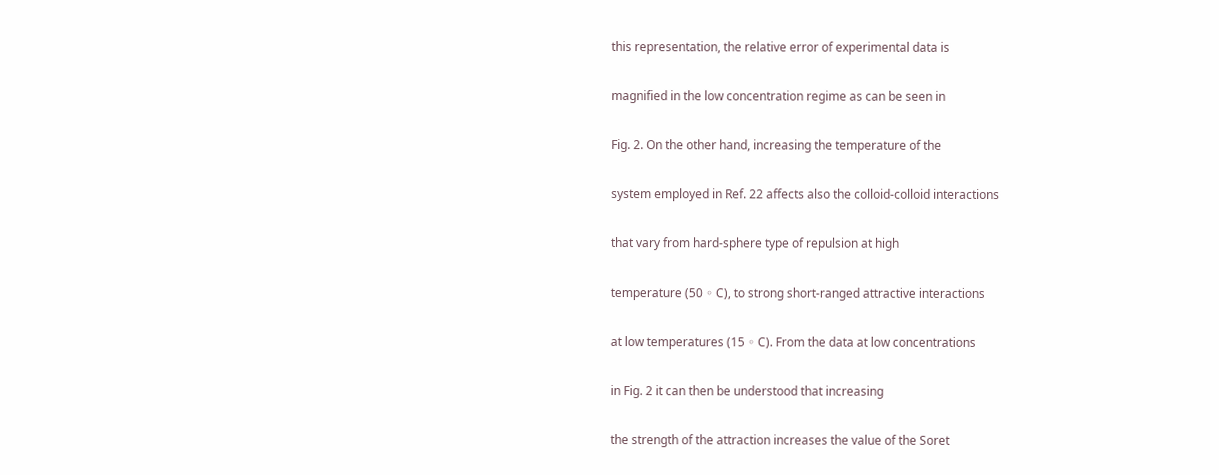this representation, the relative error of experimental data is

magnified in the low concentration regime as can be seen in

Fig. 2. On the other hand, increasing the temperature of the

system employed in Ref. 22 affects also the colloid-colloid interactions

that vary from hard-sphere type of repulsion at high

temperature (50 ◦ C), to strong short-ranged attractive interactions

at low temperatures (15 ◦ C). From the data at low concentrations

in Fig. 2 it can then be understood that increasing

the strength of the attraction increases the value of the Soret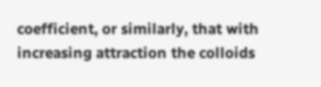coefficient, or similarly, that with increasing attraction the colloids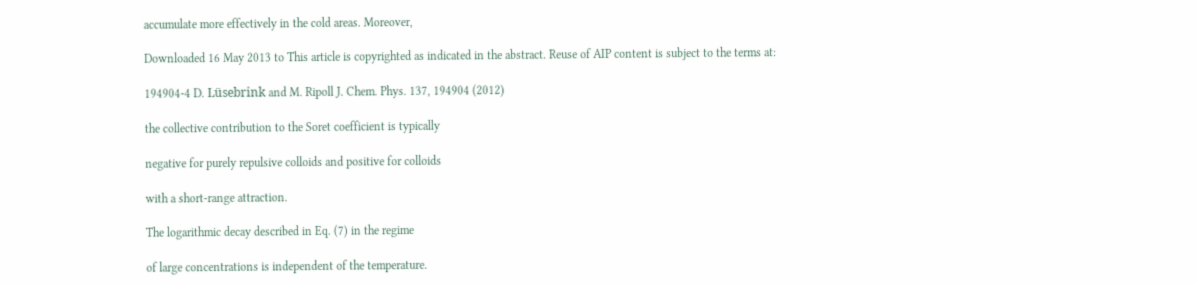accumulate more effectively in the cold areas. Moreover,

Downloaded 16 May 2013 to This article is copyrighted as indicated in the abstract. Reuse of AIP content is subject to the terms at:

194904-4 D. Lüsebrink and M. Ripoll J. Chem. Phys. 137, 194904 (2012)

the collective contribution to the Soret coefficient is typically

negative for purely repulsive colloids and positive for colloids

with a short-range attraction.

The logarithmic decay described in Eq. (7) in the regime

of large concentrations is independent of the temperature.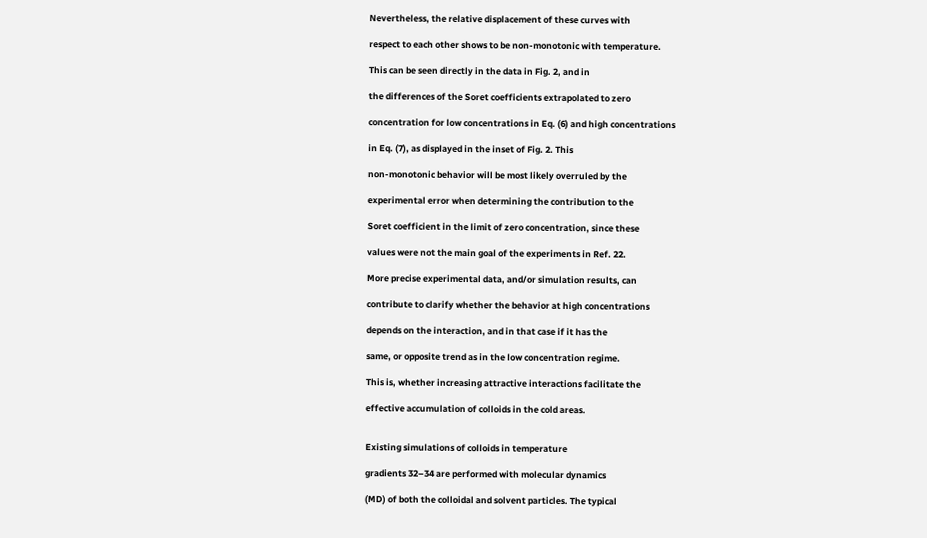Nevertheless, the relative displacement of these curves with

respect to each other shows to be non-monotonic with temperature.

This can be seen directly in the data in Fig. 2, and in

the differences of the Soret coefficients extrapolated to zero

concentration for low concentrations in Eq. (6) and high concentrations

in Eq. (7), as displayed in the inset of Fig. 2. This

non-monotonic behavior will be most likely overruled by the

experimental error when determining the contribution to the

Soret coefficient in the limit of zero concentration, since these

values were not the main goal of the experiments in Ref. 22.

More precise experimental data, and/or simulation results, can

contribute to clarify whether the behavior at high concentrations

depends on the interaction, and in that case if it has the

same, or opposite trend as in the low concentration regime.

This is, whether increasing attractive interactions facilitate the

effective accumulation of colloids in the cold areas.


Existing simulations of colloids in temperature

gradients 32–34 are performed with molecular dynamics

(MD) of both the colloidal and solvent particles. The typical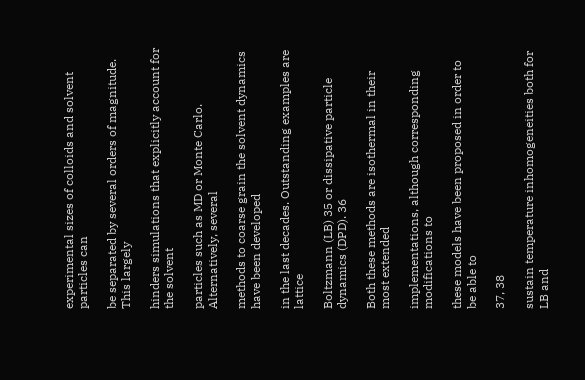experimental sizes of colloids and solvent particles can

be separated by several orders of magnitude. This largely

hinders simulations that explicitly account for the solvent

particles such as MD or Monte Carlo. Alternatively, several

methods to coarse grain the solvent dynamics have been developed

in the last decades. Outstanding examples are lattice

Boltzmann (LB) 35 or dissipative particle dynamics (DPD). 36

Both these methods are isothermal in their most extended

implementations, although corresponding modifications to

these models have been proposed in order to be able to

37, 38

sustain temperature inhomogeneities both for LB and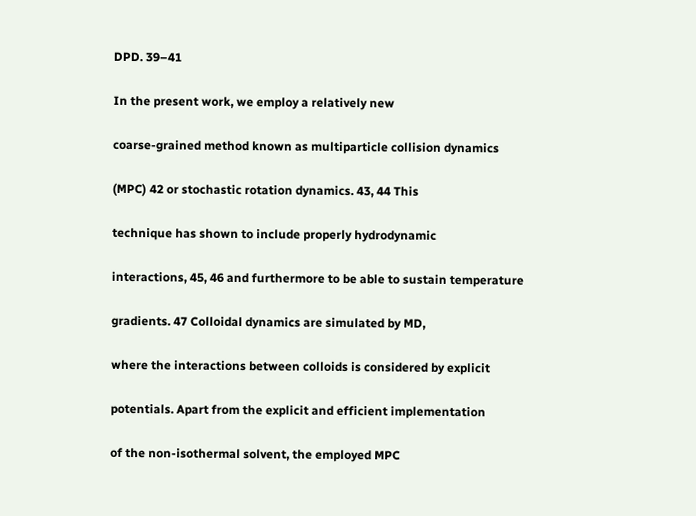DPD. 39–41

In the present work, we employ a relatively new

coarse-grained method known as multiparticle collision dynamics

(MPC) 42 or stochastic rotation dynamics. 43, 44 This

technique has shown to include properly hydrodynamic

interactions, 45, 46 and furthermore to be able to sustain temperature

gradients. 47 Colloidal dynamics are simulated by MD,

where the interactions between colloids is considered by explicit

potentials. Apart from the explicit and efficient implementation

of the non-isothermal solvent, the employed MPC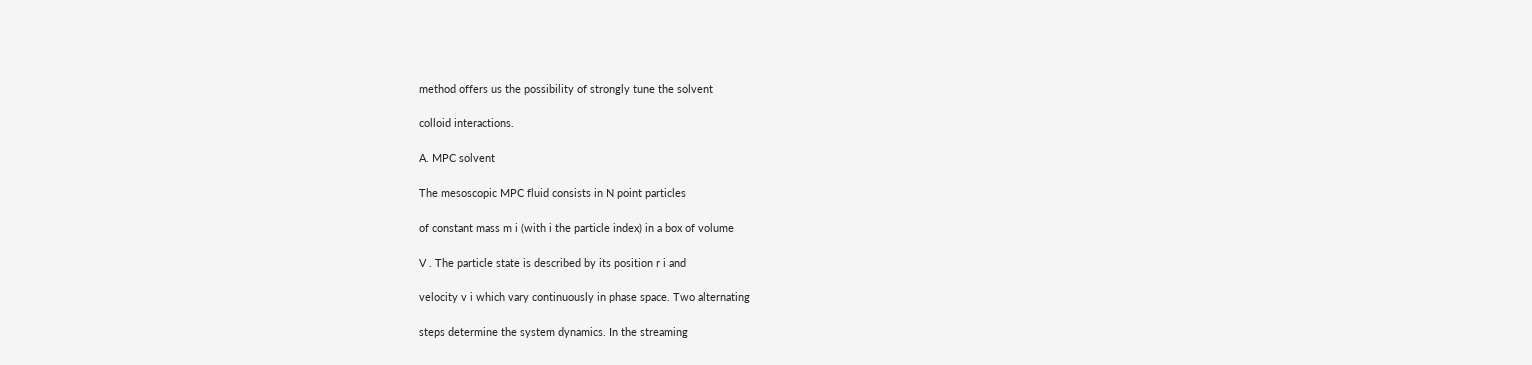method offers us the possibility of strongly tune the solvent

colloid interactions.

A. MPC solvent

The mesoscopic MPC fluid consists in N point particles

of constant mass m i (with i the particle index) in a box of volume

V . The particle state is described by its position r i and

velocity v i which vary continuously in phase space. Two alternating

steps determine the system dynamics. In the streaming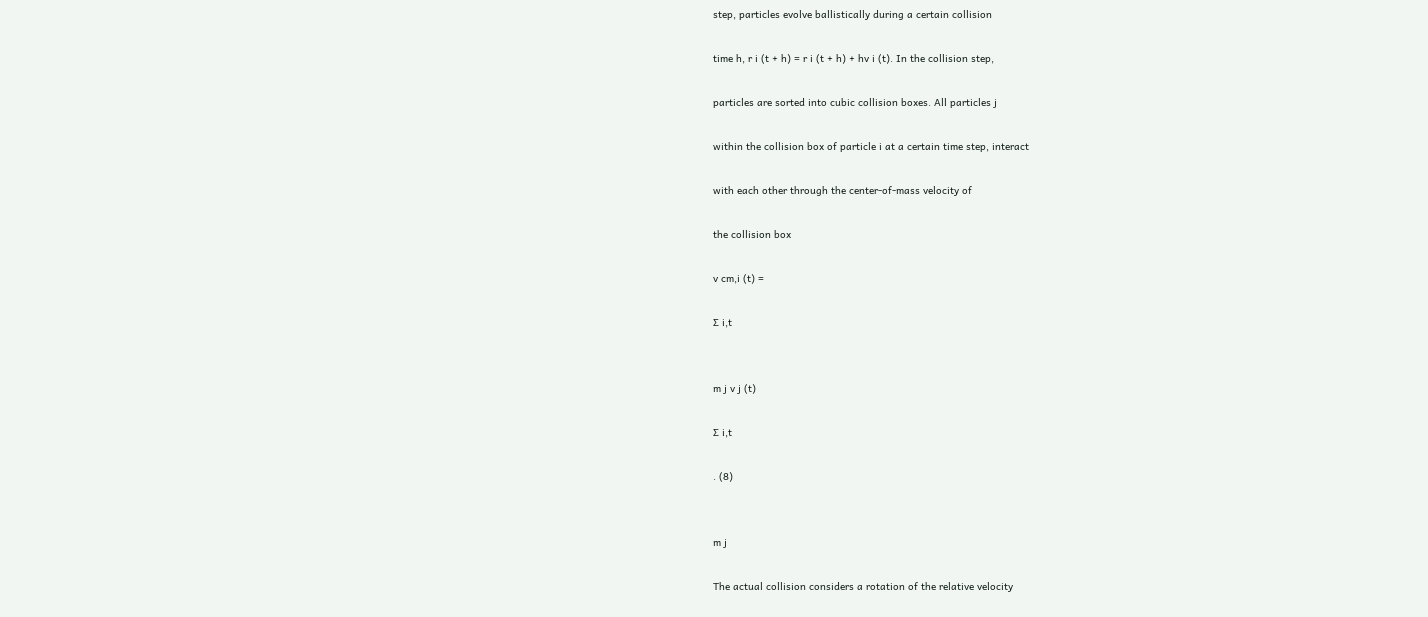step, particles evolve ballistically during a certain collision

time h, r i (t + h) = r i (t + h) + hv i (t). In the collision step,

particles are sorted into cubic collision boxes. All particles j

within the collision box of particle i at a certain time step, interact

with each other through the center-of-mass velocity of

the collision box

v cm,i (t) =

∑ i,t


m j v j (t)

∑ i,t

. (8)


m j

The actual collision considers a rotation of the relative velocity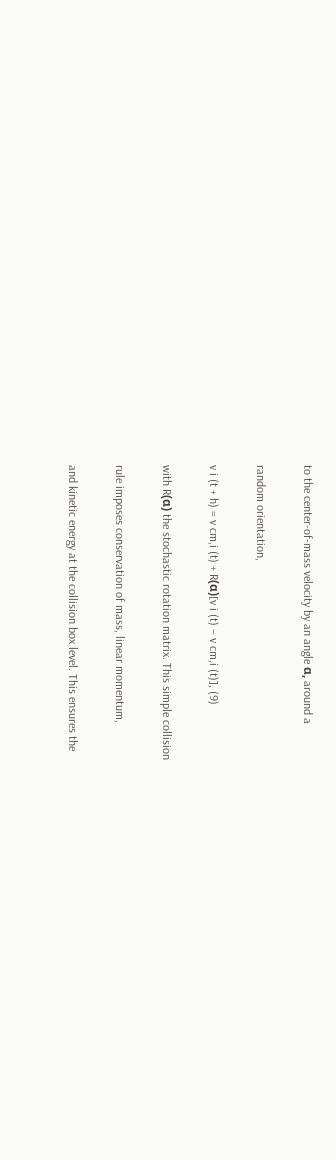to the center-of-mass velocity by an angle α, around a

random orientation,

v i (t + h) = v cm,i (t) + R(α)[v i (t) − v cm,i (t)], (9)

with R(α) the stochastic rotation matrix. This simple collision

rule imposes conservation of mass, linear momentum,

and kinetic energy at the collision box level. This ensures the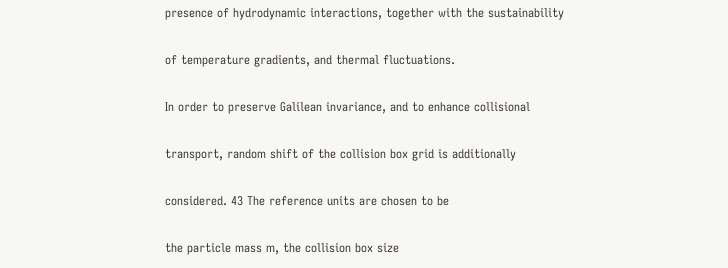presence of hydrodynamic interactions, together with the sustainability

of temperature gradients, and thermal fluctuations.

In order to preserve Galilean invariance, and to enhance collisional

transport, random shift of the collision box grid is additionally

considered. 43 The reference units are chosen to be

the particle mass m, the collision box size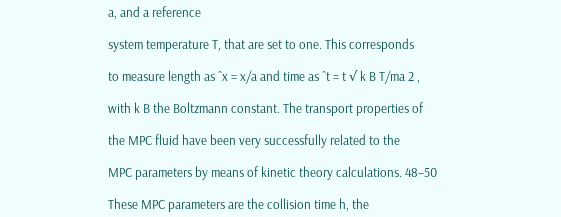a, and a reference

system temperature T, that are set to one. This corresponds

to measure length as ˆx = x/a and time as ˆt = t √ k B T/ma 2 ,

with k B the Boltzmann constant. The transport properties of

the MPC fluid have been very successfully related to the

MPC parameters by means of kinetic theory calculations. 48–50

These MPC parameters are the collision time h, the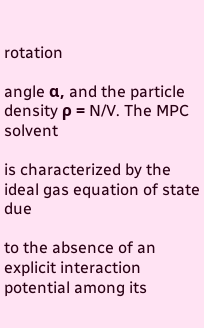rotation

angle α, and the particle density ρ = N/V. The MPC solvent

is characterized by the ideal gas equation of state due

to the absence of an explicit interaction potential among its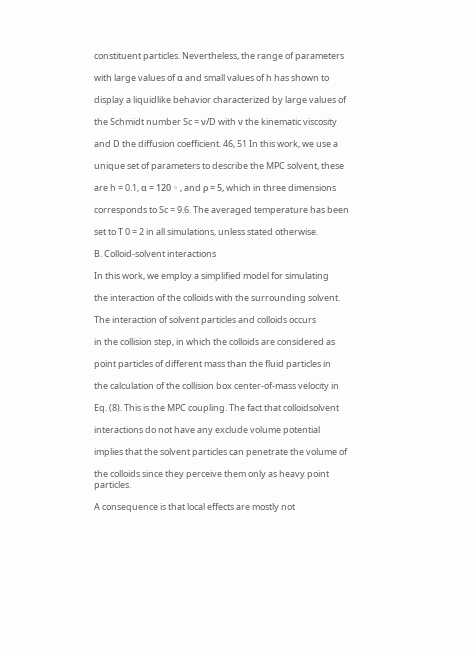constituent particles. Nevertheless, the range of parameters

with large values of α and small values of h has shown to

display a liquidlike behavior characterized by large values of

the Schmidt number Sc = ν/D with ν the kinematic viscosity

and D the diffusion coefficient. 46, 51 In this work, we use a

unique set of parameters to describe the MPC solvent, these

are h = 0.1, α = 120 ◦ , and ρ = 5, which in three dimensions

corresponds to Sc = 9.6. The averaged temperature has been

set to T 0 = 2 in all simulations, unless stated otherwise.

B. Colloid-solvent interactions

In this work, we employ a simplified model for simulating

the interaction of the colloids with the surrounding solvent.

The interaction of solvent particles and colloids occurs

in the collision step, in which the colloids are considered as

point particles of different mass than the fluid particles in

the calculation of the collision box center-of-mass velocity in

Eq. (8). This is the MPC coupling. The fact that colloidsolvent

interactions do not have any exclude volume potential

implies that the solvent particles can penetrate the volume of

the colloids since they perceive them only as heavy point particles.

A consequence is that local effects are mostly not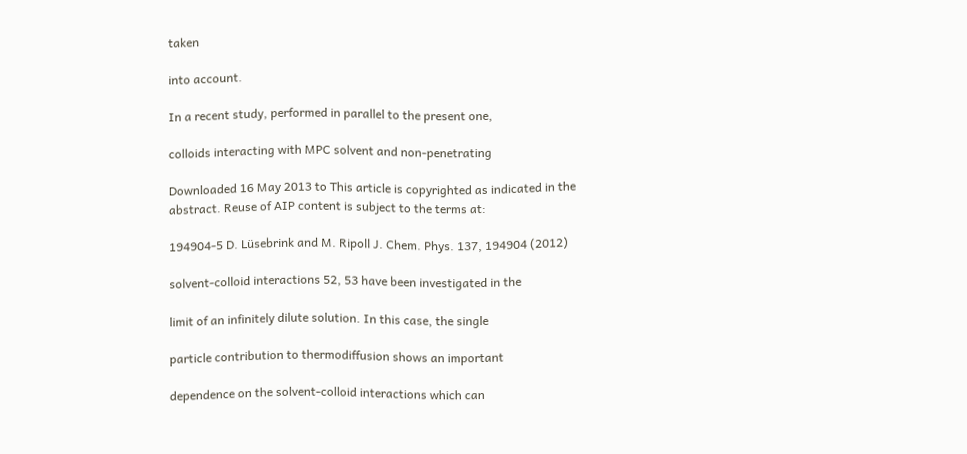taken

into account.

In a recent study, performed in parallel to the present one,

colloids interacting with MPC solvent and non-penetrating

Downloaded 16 May 2013 to This article is copyrighted as indicated in the abstract. Reuse of AIP content is subject to the terms at:

194904-5 D. Lüsebrink and M. Ripoll J. Chem. Phys. 137, 194904 (2012)

solvent-colloid interactions 52, 53 have been investigated in the

limit of an infinitely dilute solution. In this case, the single

particle contribution to thermodiffusion shows an important

dependence on the solvent-colloid interactions which can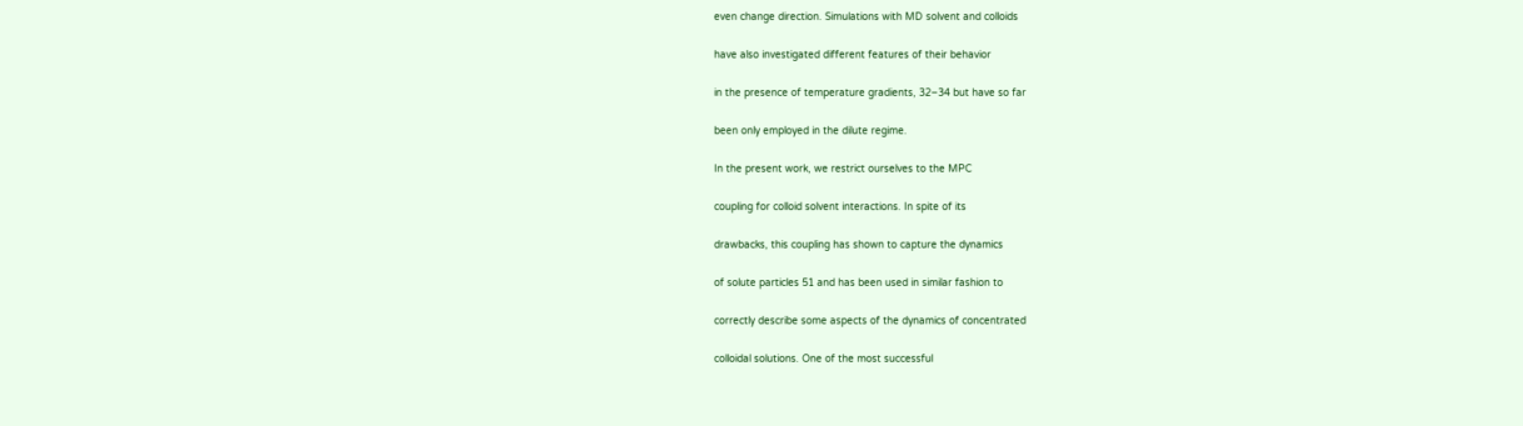even change direction. Simulations with MD solvent and colloids

have also investigated different features of their behavior

in the presence of temperature gradients, 32–34 but have so far

been only employed in the dilute regime.

In the present work, we restrict ourselves to the MPC

coupling for colloid solvent interactions. In spite of its

drawbacks, this coupling has shown to capture the dynamics

of solute particles 51 and has been used in similar fashion to

correctly describe some aspects of the dynamics of concentrated

colloidal solutions. One of the most successful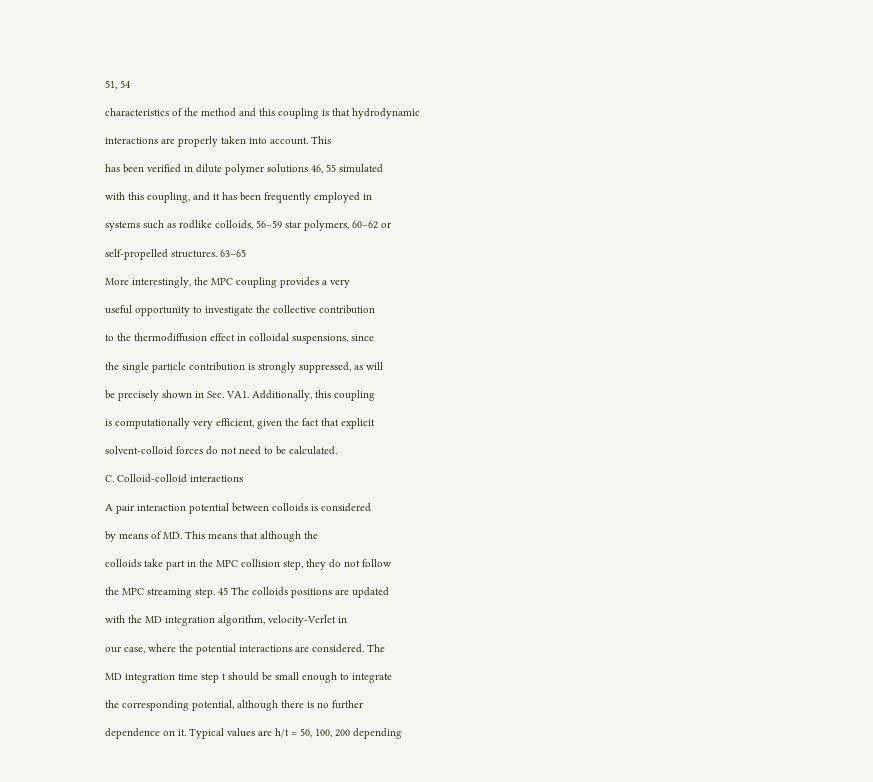51, 54

characteristics of the method and this coupling is that hydrodynamic

interactions are properly taken into account. This

has been verified in dilute polymer solutions 46, 55 simulated

with this coupling, and it has been frequently employed in

systems such as rodlike colloids, 56–59 star polymers, 60–62 or

self-propelled structures. 63–65

More interestingly, the MPC coupling provides a very

useful opportunity to investigate the collective contribution

to the thermodiffusion effect in colloidal suspensions, since

the single particle contribution is strongly suppressed, as will

be precisely shown in Sec. VA1. Additionally, this coupling

is computationally very efficient, given the fact that explicit

solvent-colloid forces do not need to be calculated.

C. Colloid-colloid interactions

A pair interaction potential between colloids is considered

by means of MD. This means that although the

colloids take part in the MPC collision step, they do not follow

the MPC streaming step. 45 The colloids positions are updated

with the MD integration algorithm, velocity-Verlet in

our case, where the potential interactions are considered. The

MD integration time step t should be small enough to integrate

the corresponding potential, although there is no further

dependence on it. Typical values are h/t = 50, 100, 200 depending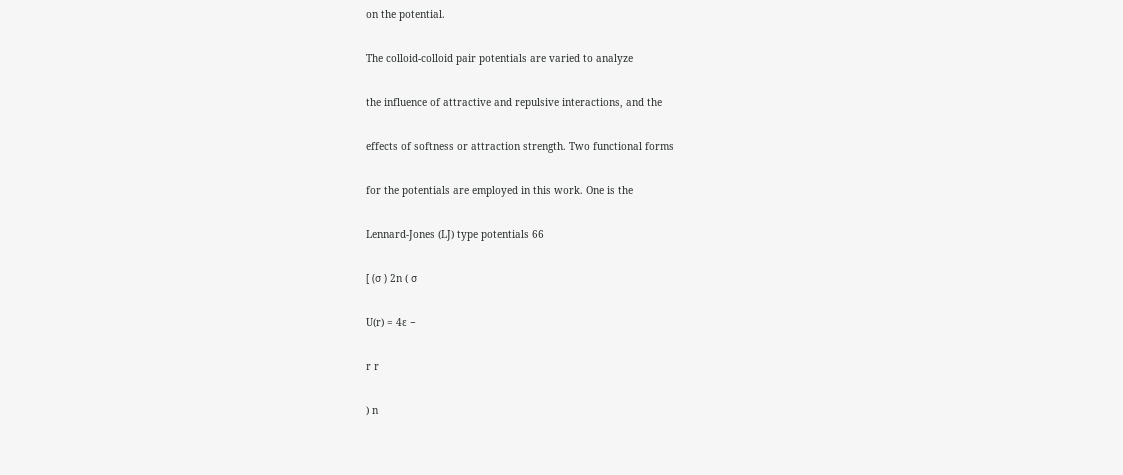on the potential.

The colloid-colloid pair potentials are varied to analyze

the influence of attractive and repulsive interactions, and the

effects of softness or attraction strength. Two functional forms

for the potentials are employed in this work. One is the

Lennard-Jones (LJ) type potentials 66

[ (σ ) 2n ( σ

U(r) = 4ɛ −

r r

) n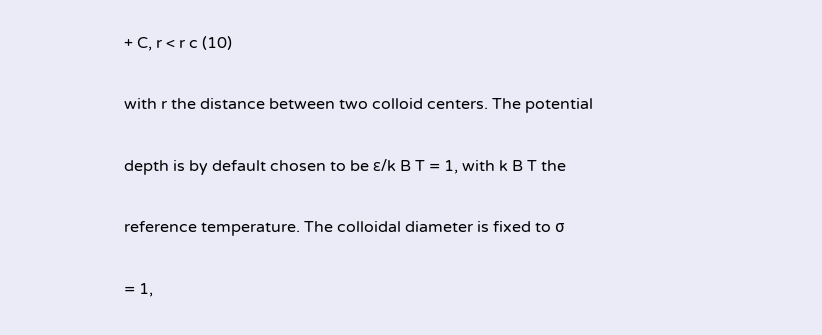+ C, r < r c (10)

with r the distance between two colloid centers. The potential

depth is by default chosen to be ɛ/k B T = 1, with k B T the

reference temperature. The colloidal diameter is fixed to σ

= 1,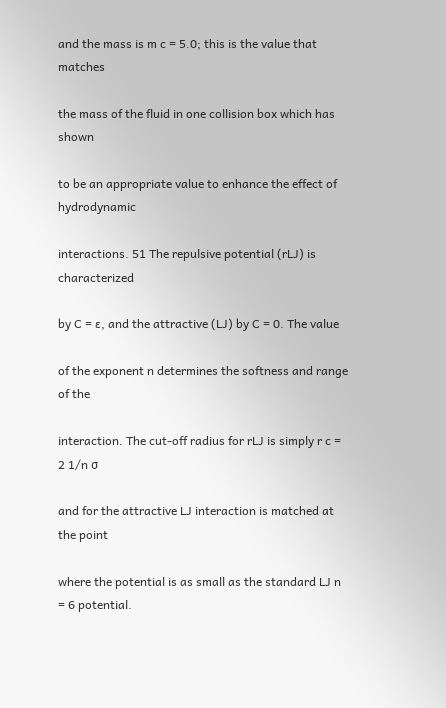and the mass is m c = 5.0; this is the value that matches

the mass of the fluid in one collision box which has shown

to be an appropriate value to enhance the effect of hydrodynamic

interactions. 51 The repulsive potential (rLJ) is characterized

by C = ɛ, and the attractive (LJ) by C = 0. The value

of the exponent n determines the softness and range of the

interaction. The cut-off radius for rLJ is simply r c = 2 1/n σ

and for the attractive LJ interaction is matched at the point

where the potential is as small as the standard LJ n = 6 potential.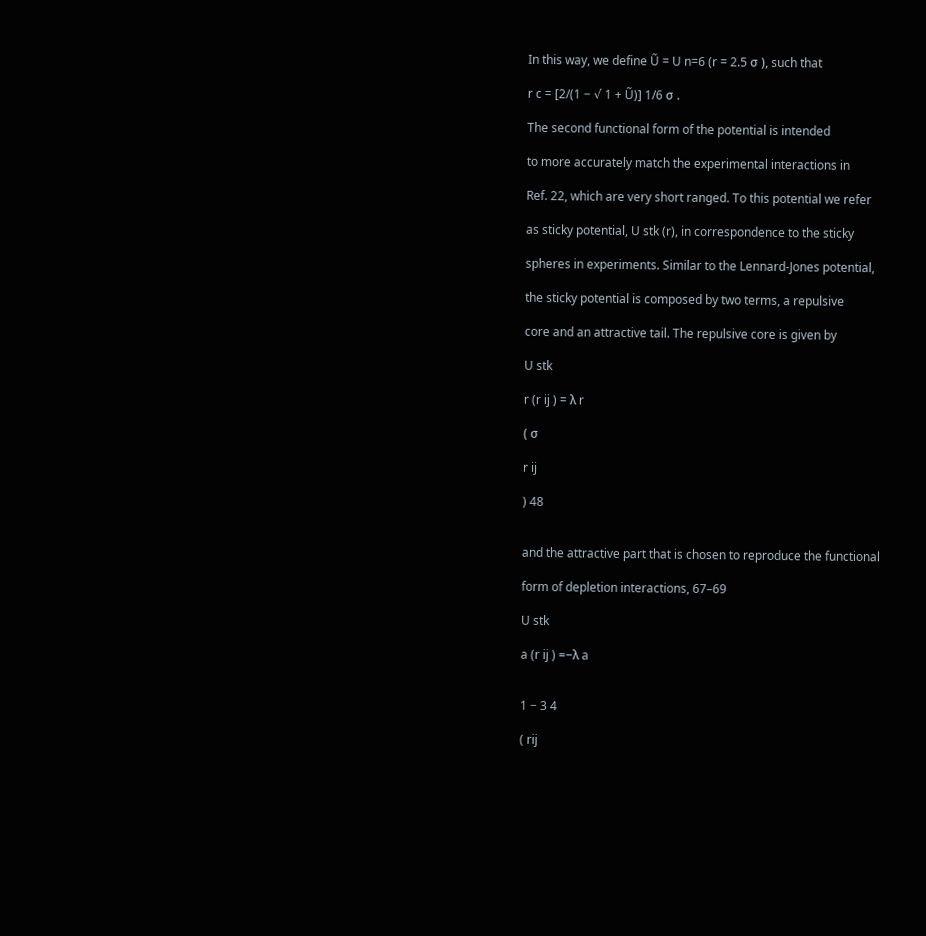In this way, we define Ũ = U n=6 (r = 2.5 σ ), such that

r c = [2/(1 − √ 1 + Ũ)] 1/6 σ .

The second functional form of the potential is intended

to more accurately match the experimental interactions in

Ref. 22, which are very short ranged. To this potential we refer

as sticky potential, U stk (r), in correspondence to the sticky

spheres in experiments. Similar to the Lennard-Jones potential,

the sticky potential is composed by two terms, a repulsive

core and an attractive tail. The repulsive core is given by

U stk

r (r ij ) = λ r

( σ

r ij

) 48


and the attractive part that is chosen to reproduce the functional

form of depletion interactions, 67–69

U stk

a (r ij ) =−λ a


1 − 3 4

( rij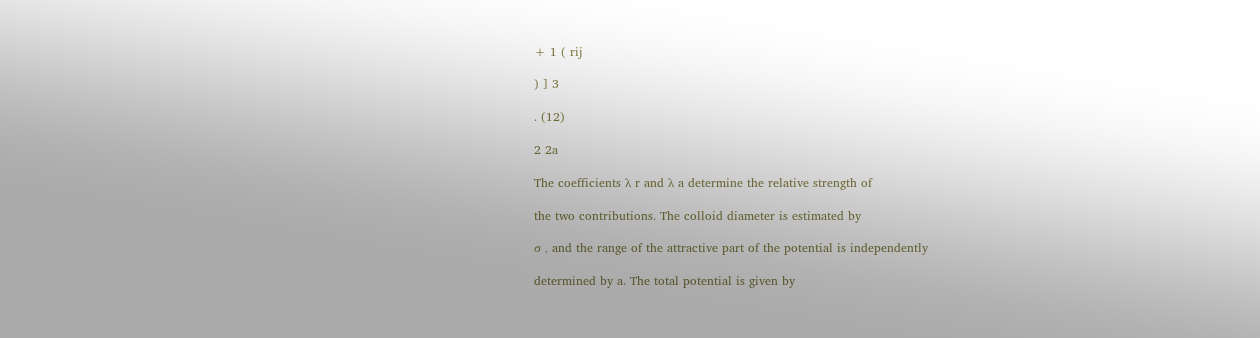+ 1 ( rij

) ] 3

. (12)

2 2a

The coefficients λ r and λ a determine the relative strength of

the two contributions. The colloid diameter is estimated by

σ , and the range of the attractive part of the potential is independently

determined by a. The total potential is given by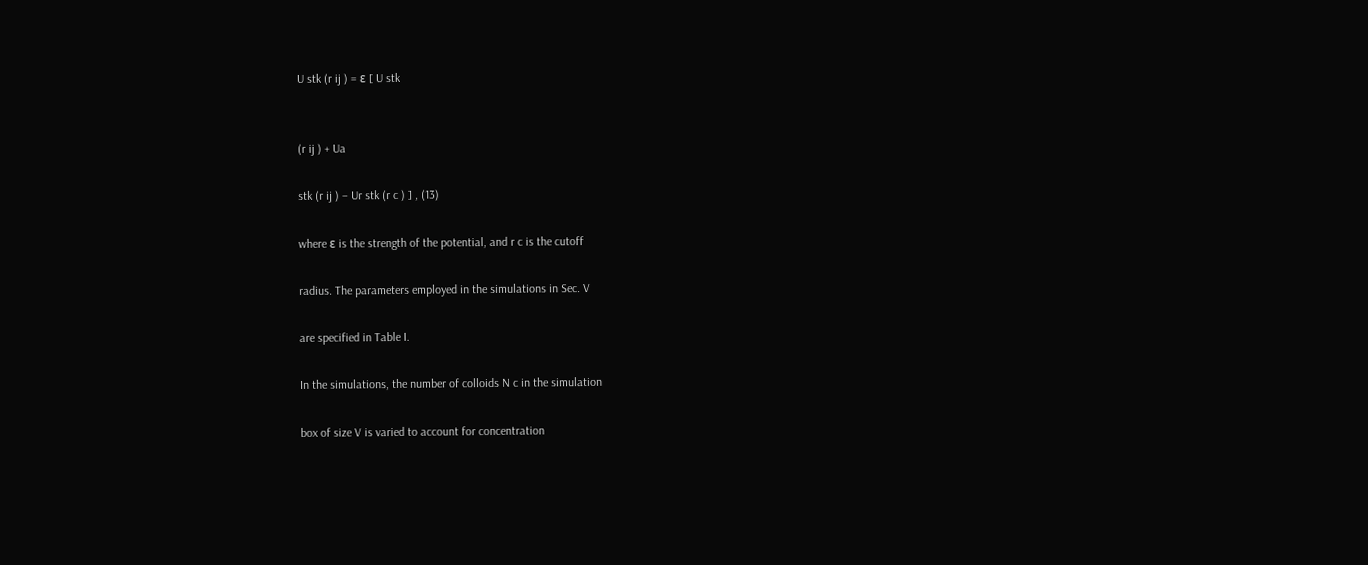U stk (r ij ) = ɛ [ U stk


(r ij ) + Ua

stk (r ij ) − Ur stk (r c ) ] , (13)

where ɛ is the strength of the potential, and r c is the cutoff

radius. The parameters employed in the simulations in Sec. V

are specified in Table I.

In the simulations, the number of colloids N c in the simulation

box of size V is varied to account for concentration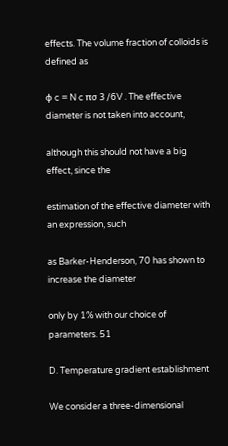effects. The volume fraction of colloids is defined as

φ c = N c πσ 3 /6V . The effective diameter is not taken into account,

although this should not have a big effect, since the

estimation of the effective diameter with an expression, such

as Barker-Henderson, 70 has shown to increase the diameter

only by 1% with our choice of parameters. 51

D. Temperature gradient establishment

We consider a three-dimensional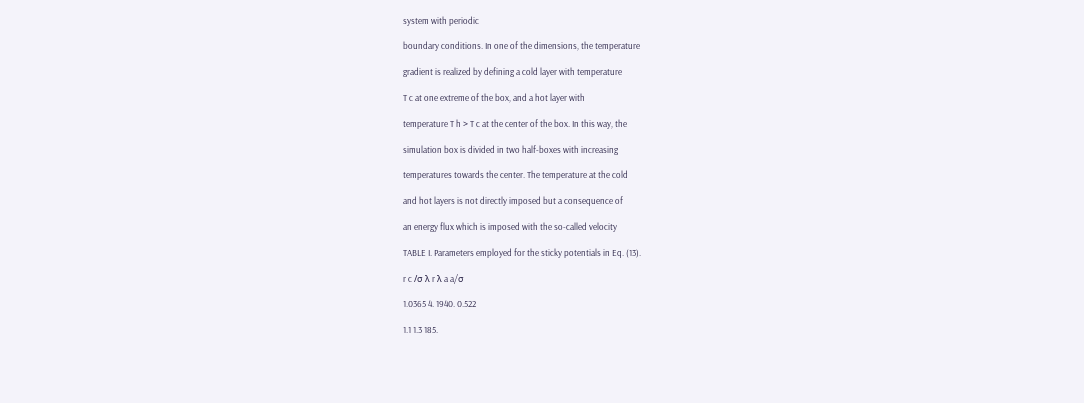system with periodic

boundary conditions. In one of the dimensions, the temperature

gradient is realized by defining a cold layer with temperature

T c at one extreme of the box, and a hot layer with

temperature T h > T c at the center of the box. In this way, the

simulation box is divided in two half-boxes with increasing

temperatures towards the center. The temperature at the cold

and hot layers is not directly imposed but a consequence of

an energy flux which is imposed with the so-called velocity

TABLE I. Parameters employed for the sticky potentials in Eq. (13).

r c /σ λ r λ a a/σ

1.0365 4. 1940. 0.522

1.1 1.3 185.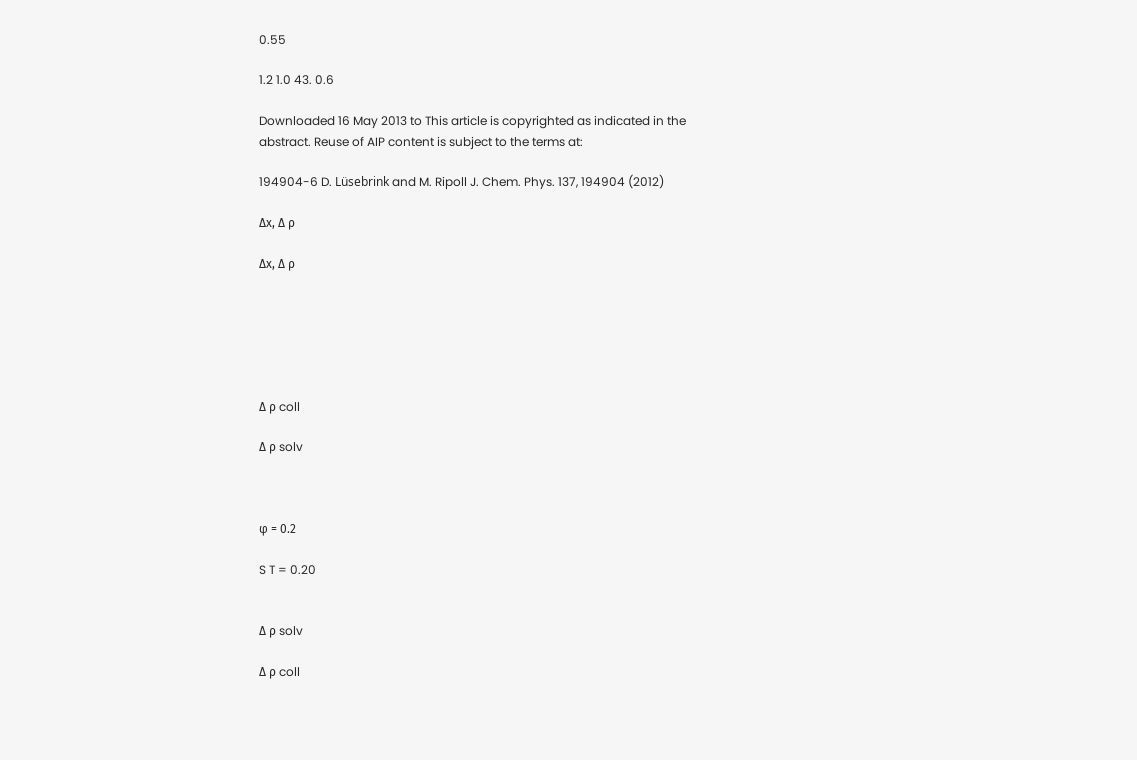0.55

1.2 1.0 43. 0.6

Downloaded 16 May 2013 to This article is copyrighted as indicated in the abstract. Reuse of AIP content is subject to the terms at:

194904-6 D. Lüsebrink and M. Ripoll J. Chem. Phys. 137, 194904 (2012)

Δx, Δ ρ

Δx, Δ ρ






Δ ρ coll

Δ ρ solv



φ = 0.2

S T = 0.20


Δ ρ solv

Δ ρ coll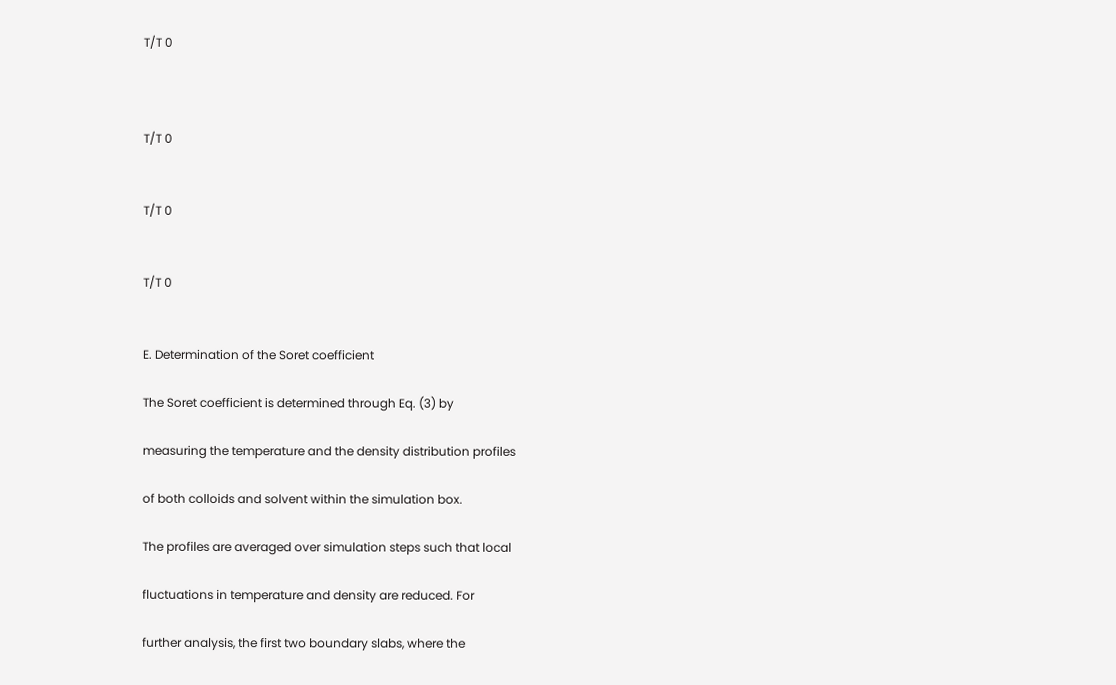T/T 0



T/T 0


T/T 0


T/T 0


E. Determination of the Soret coefficient

The Soret coefficient is determined through Eq. (3) by

measuring the temperature and the density distribution profiles

of both colloids and solvent within the simulation box.

The profiles are averaged over simulation steps such that local

fluctuations in temperature and density are reduced. For

further analysis, the first two boundary slabs, where the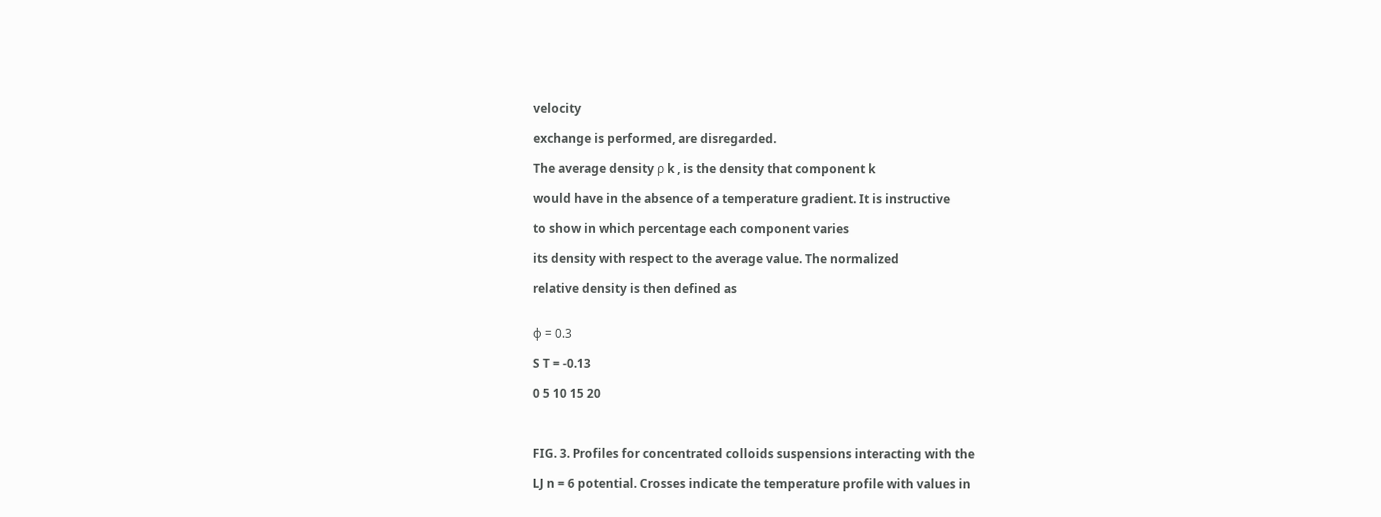velocity

exchange is performed, are disregarded.

The average density ρ k , is the density that component k

would have in the absence of a temperature gradient. It is instructive

to show in which percentage each component varies

its density with respect to the average value. The normalized

relative density is then defined as


φ = 0.3

S T = -0.13

0 5 10 15 20



FIG. 3. Profiles for concentrated colloids suspensions interacting with the

LJ n = 6 potential. Crosses indicate the temperature profile with values in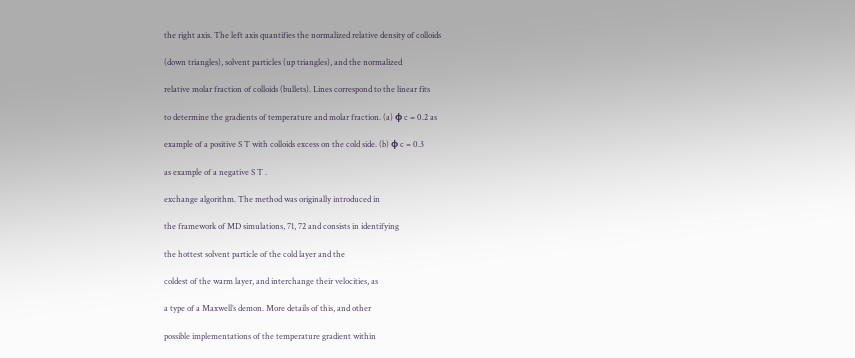the right axis. The left axis quantifies the normalized relative density of colloids

(down triangles), solvent particles (up triangles), and the normalized

relative molar fraction of colloids (bullets). Lines correspond to the linear fits

to determine the gradients of temperature and molar fraction. (a) φ c = 0.2 as

example of a positive S T with colloids excess on the cold side. (b) φ c = 0.3

as example of a negative S T .

exchange algorithm. The method was originally introduced in

the framework of MD simulations, 71, 72 and consists in identifying

the hottest solvent particle of the cold layer and the

coldest of the warm layer, and interchange their velocities, as

a type of a Maxwell’s demon. More details of this, and other

possible implementations of the temperature gradient within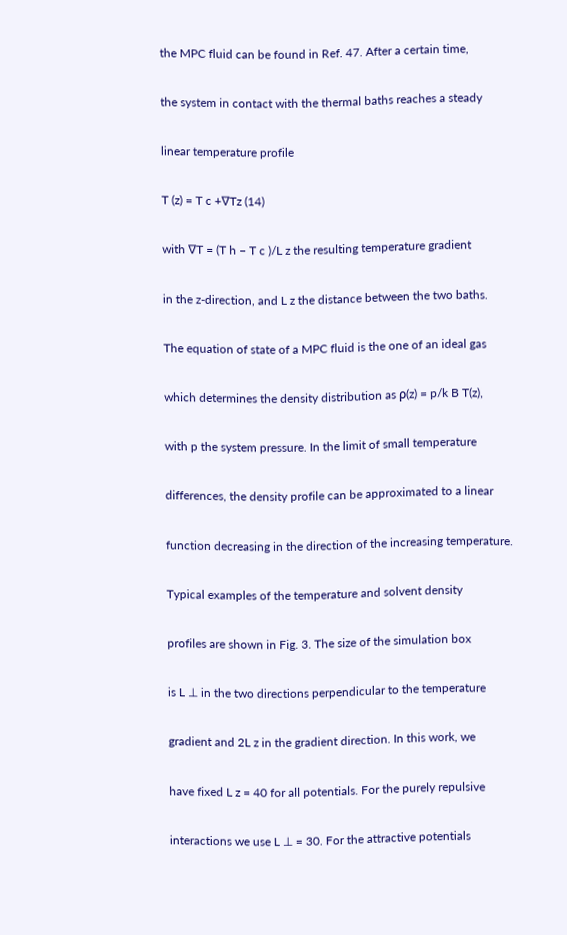the MPC fluid can be found in Ref. 47. After a certain time,

the system in contact with the thermal baths reaches a steady

linear temperature profile

T (z) = T c +∇Tz (14)

with ∇T = (T h − T c )/L z the resulting temperature gradient

in the z-direction, and L z the distance between the two baths.

The equation of state of a MPC fluid is the one of an ideal gas

which determines the density distribution as ρ(z) = p/k B T(z),

with p the system pressure. In the limit of small temperature

differences, the density profile can be approximated to a linear

function decreasing in the direction of the increasing temperature.

Typical examples of the temperature and solvent density

profiles are shown in Fig. 3. The size of the simulation box

is L ⊥ in the two directions perpendicular to the temperature

gradient and 2L z in the gradient direction. In this work, we

have fixed L z = 40 for all potentials. For the purely repulsive

interactions we use L ⊥ = 30. For the attractive potentials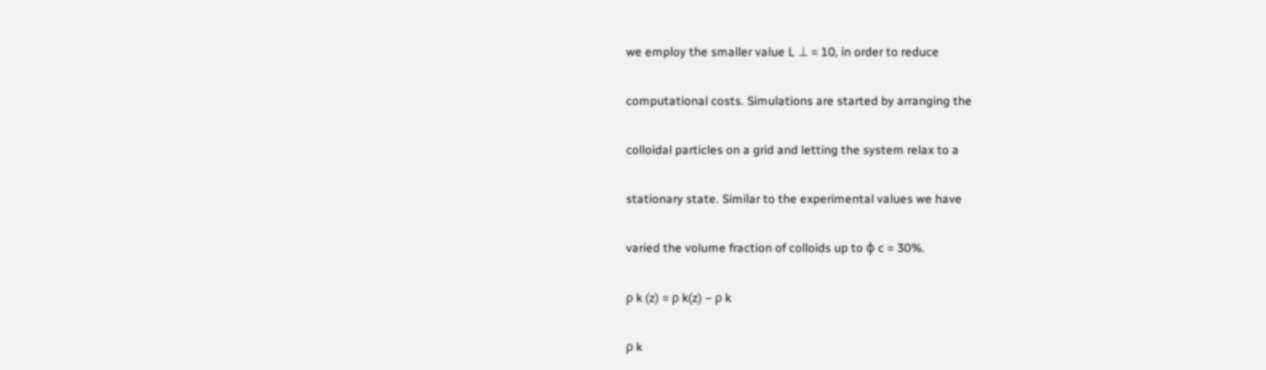we employ the smaller value L ⊥ = 10, in order to reduce

computational costs. Simulations are started by arranging the

colloidal particles on a grid and letting the system relax to a

stationary state. Similar to the experimental values we have

varied the volume fraction of colloids up to φ c = 30%.

ρ k (z) = ρ k(z) − ρ k

ρ k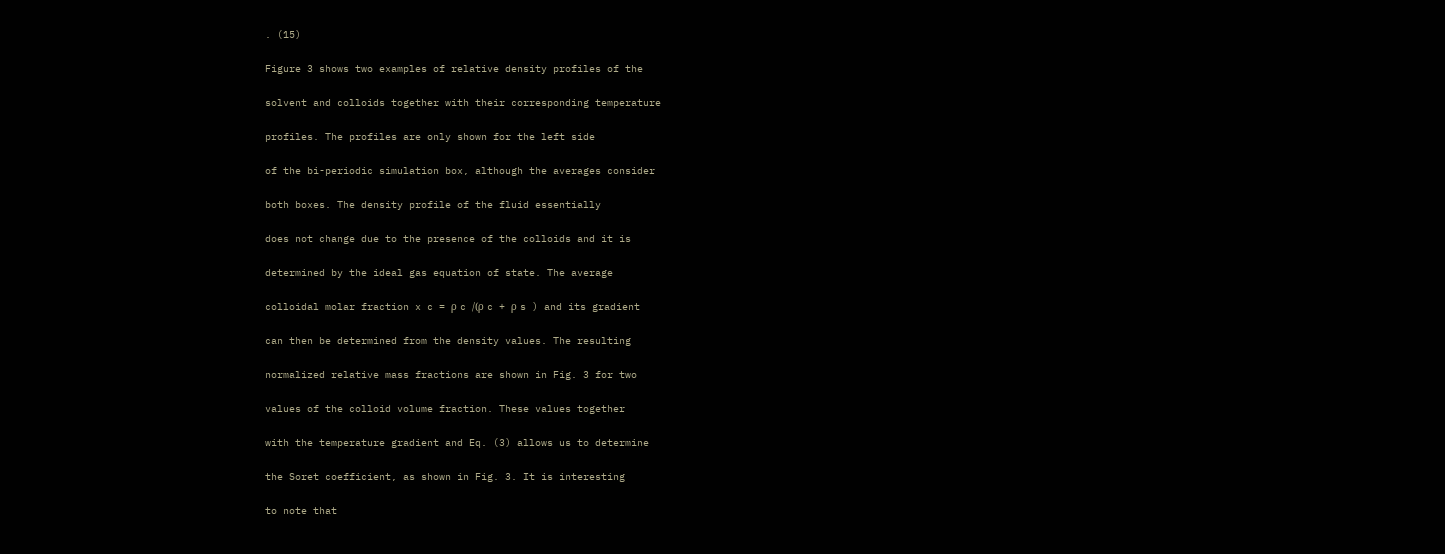. (15)

Figure 3 shows two examples of relative density profiles of the

solvent and colloids together with their corresponding temperature

profiles. The profiles are only shown for the left side

of the bi-periodic simulation box, although the averages consider

both boxes. The density profile of the fluid essentially

does not change due to the presence of the colloids and it is

determined by the ideal gas equation of state. The average

colloidal molar fraction x c = ρ c /(ρ c + ρ s ) and its gradient

can then be determined from the density values. The resulting

normalized relative mass fractions are shown in Fig. 3 for two

values of the colloid volume fraction. These values together

with the temperature gradient and Eq. (3) allows us to determine

the Soret coefficient, as shown in Fig. 3. It is interesting

to note that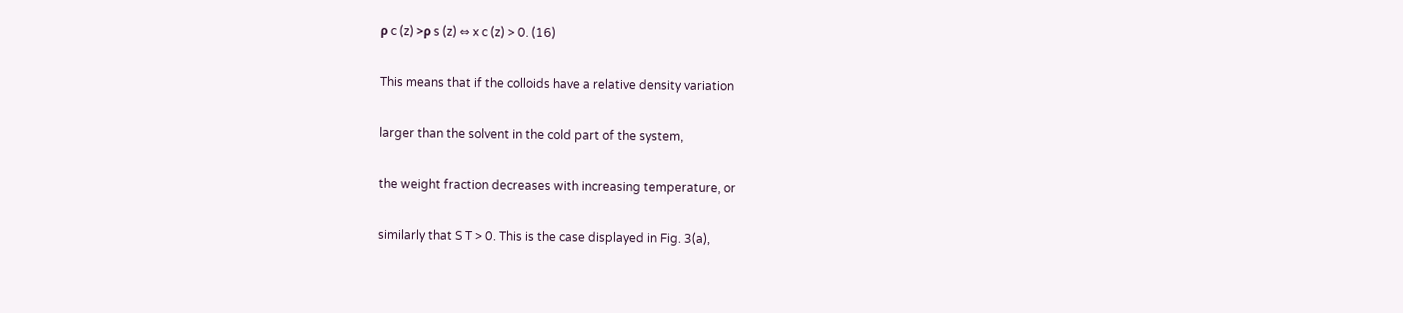ρ c (z) >ρ s (z) ⇔ x c (z) > 0. (16)

This means that if the colloids have a relative density variation

larger than the solvent in the cold part of the system,

the weight fraction decreases with increasing temperature, or

similarly that S T > 0. This is the case displayed in Fig. 3(a),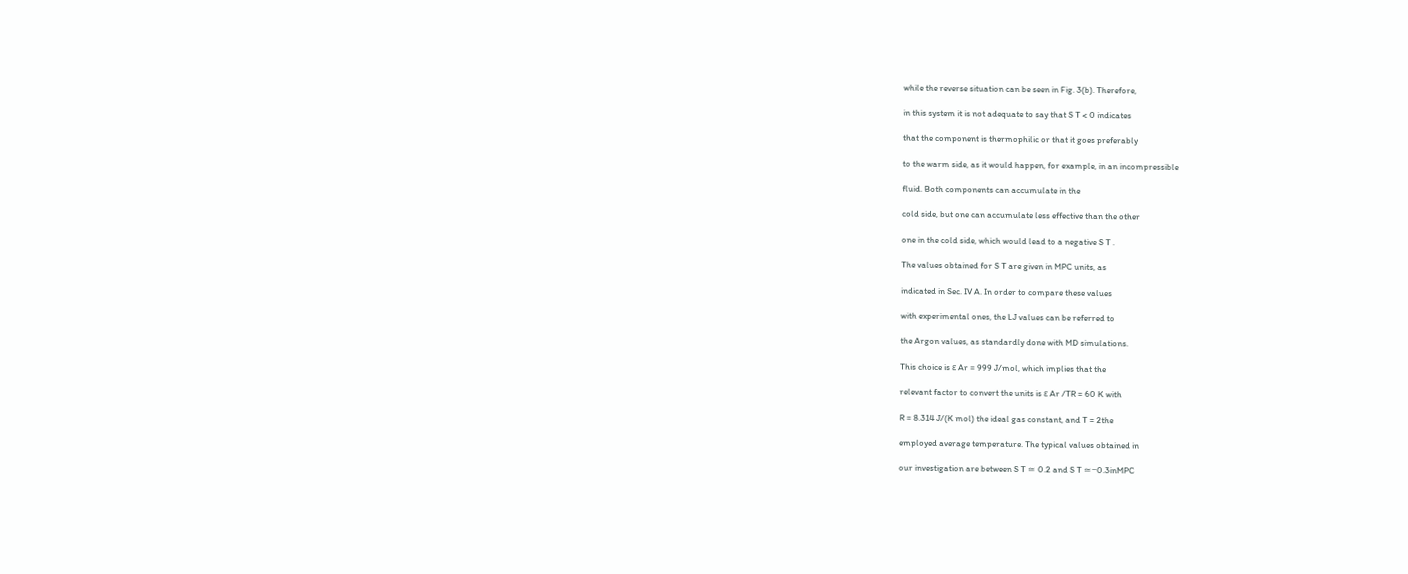while the reverse situation can be seen in Fig. 3(b). Therefore,

in this system it is not adequate to say that S T < 0 indicates

that the component is thermophilic or that it goes preferably

to the warm side, as it would happen, for example, in an incompressible

fluid. Both components can accumulate in the

cold side, but one can accumulate less effective than the other

one in the cold side, which would lead to a negative S T .

The values obtained for S T are given in MPC units, as

indicated in Sec. IV A. In order to compare these values

with experimental ones, the LJ values can be referred to

the Argon values, as standardly done with MD simulations.

This choice is ɛ Ar = 999 J/mol, which implies that the

relevant factor to convert the units is ɛ Ar /TR = 60 K with

R = 8.314 J/(K mol) the ideal gas constant, and T = 2the

employed average temperature. The typical values obtained in

our investigation are between S T ≃ 0.2 and S T ≃−0.3inMPC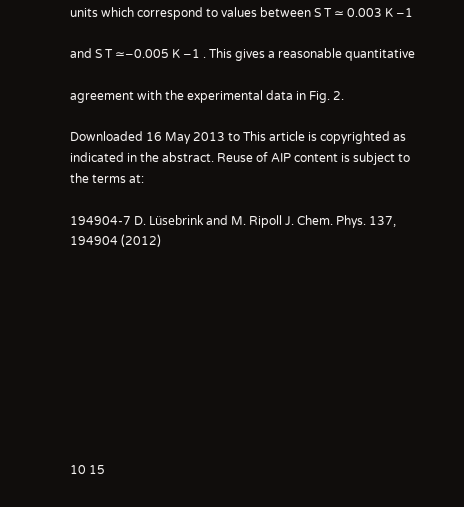units which correspond to values between S T ≃ 0.003 K −1

and S T ≃−0.005 K −1 . This gives a reasonable quantitative

agreement with the experimental data in Fig. 2.

Downloaded 16 May 2013 to This article is copyrighted as indicated in the abstract. Reuse of AIP content is subject to the terms at:

194904-7 D. Lüsebrink and M. Ripoll J. Chem. Phys. 137, 194904 (2012)










10 15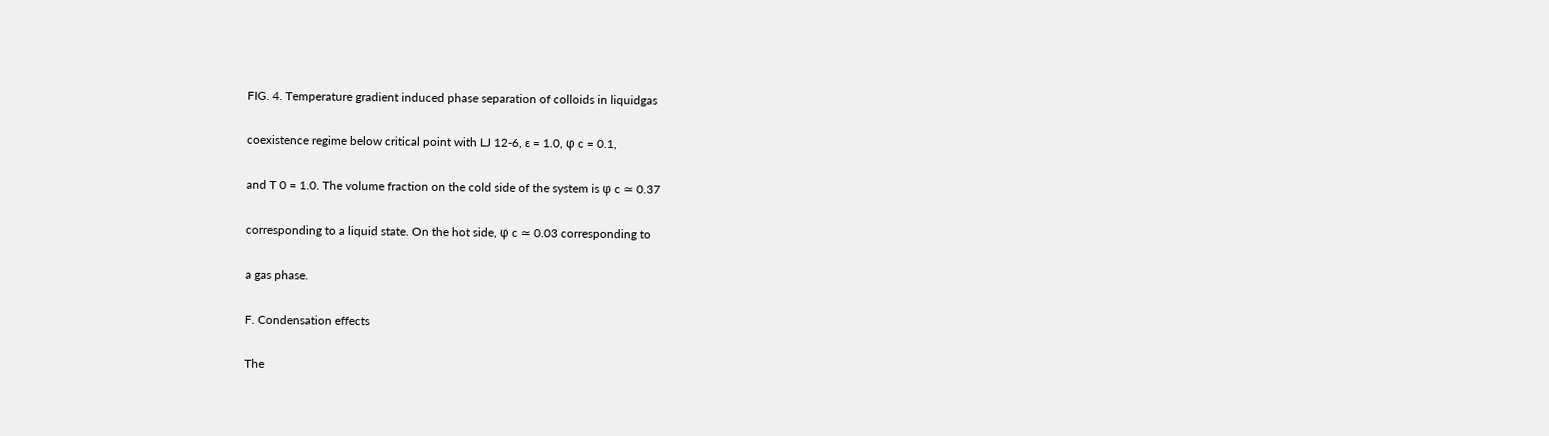FIG. 4. Temperature gradient induced phase separation of colloids in liquidgas

coexistence regime below critical point with LJ 12-6, ɛ = 1.0, φ c = 0.1,

and T 0 = 1.0. The volume fraction on the cold side of the system is φ c ≃ 0.37

corresponding to a liquid state. On the hot side, φ c ≃ 0.03 corresponding to

a gas phase.

F. Condensation effects

The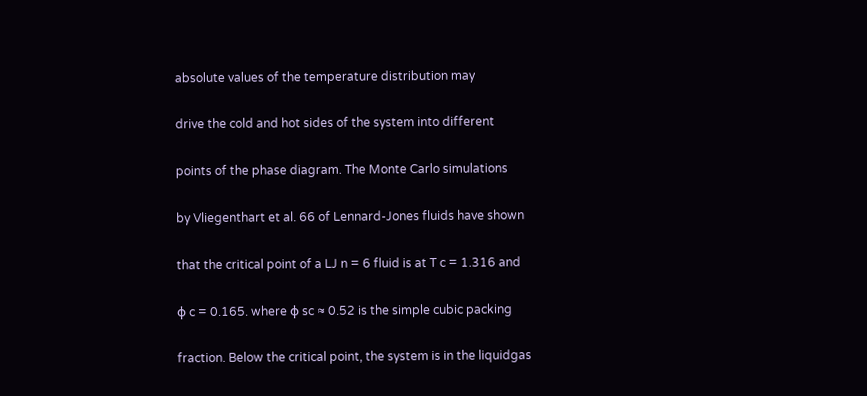absolute values of the temperature distribution may

drive the cold and hot sides of the system into different

points of the phase diagram. The Monte Carlo simulations

by Vliegenthart et al. 66 of Lennard-Jones fluids have shown

that the critical point of a LJ n = 6 fluid is at T c = 1.316 and

φ c = 0.165. where φ sc ≈ 0.52 is the simple cubic packing

fraction. Below the critical point, the system is in the liquidgas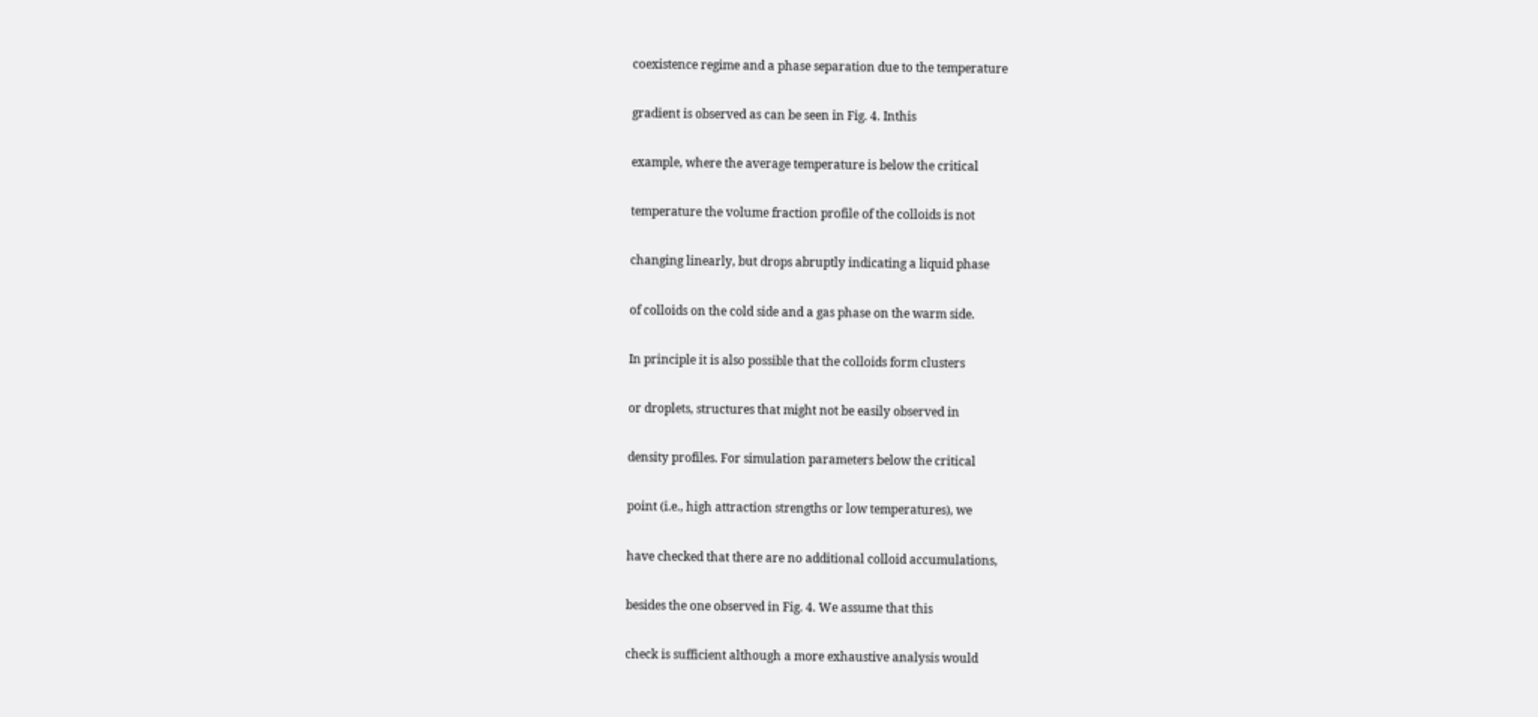coexistence regime and a phase separation due to the temperature

gradient is observed as can be seen in Fig. 4. Inthis

example, where the average temperature is below the critical

temperature the volume fraction profile of the colloids is not

changing linearly, but drops abruptly indicating a liquid phase

of colloids on the cold side and a gas phase on the warm side.

In principle it is also possible that the colloids form clusters

or droplets, structures that might not be easily observed in

density profiles. For simulation parameters below the critical

point (i.e., high attraction strengths or low temperatures), we

have checked that there are no additional colloid accumulations,

besides the one observed in Fig. 4. We assume that this

check is sufficient although a more exhaustive analysis would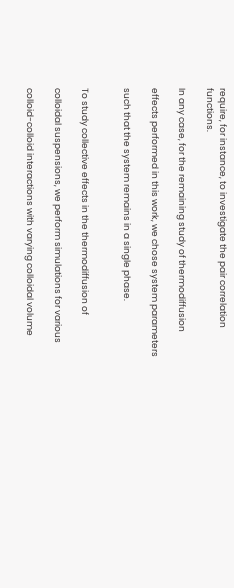require, for instance, to investigate the pair correlation functions.

In any case, for the remaining study of thermodiffusion

effects performed in this work, we chose system parameters

such that the system remains in a single phase.


To study collective effects in the thermodiffusion of

colloidal suspensions, we perform simulations for various

colloid-colloid interactions with varying colloidal volume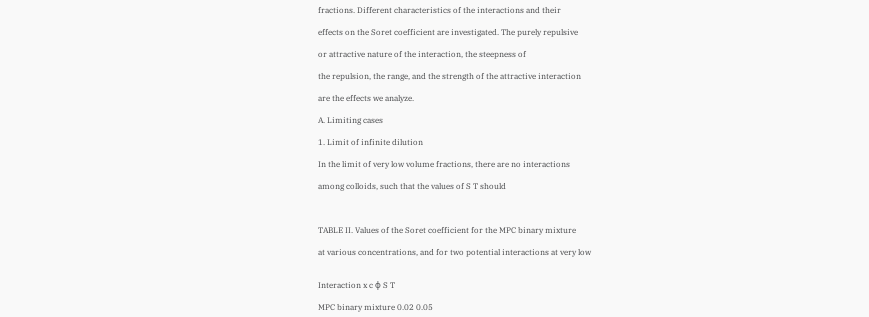fractions. Different characteristics of the interactions and their

effects on the Soret coefficient are investigated. The purely repulsive

or attractive nature of the interaction, the steepness of

the repulsion, the range, and the strength of the attractive interaction

are the effects we analyze.

A. Limiting cases

1. Limit of infinite dilution

In the limit of very low volume fractions, there are no interactions

among colloids, such that the values of S T should



TABLE II. Values of the Soret coefficient for the MPC binary mixture

at various concentrations, and for two potential interactions at very low


Interaction x c φ S T

MPC binary mixture 0.02 0.05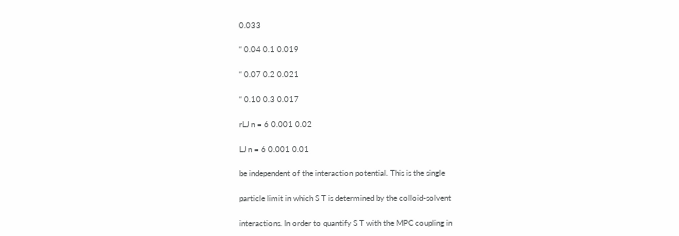0.033

“ 0.04 0.1 0.019

“ 0.07 0.2 0.021

“ 0.10 0.3 0.017

rLJ n = 6 0.001 0.02

LJ n = 6 0.001 0.01

be independent of the interaction potential. This is the single

particle limit in which S T is determined by the colloid-solvent

interactions. In order to quantify S T with the MPC coupling in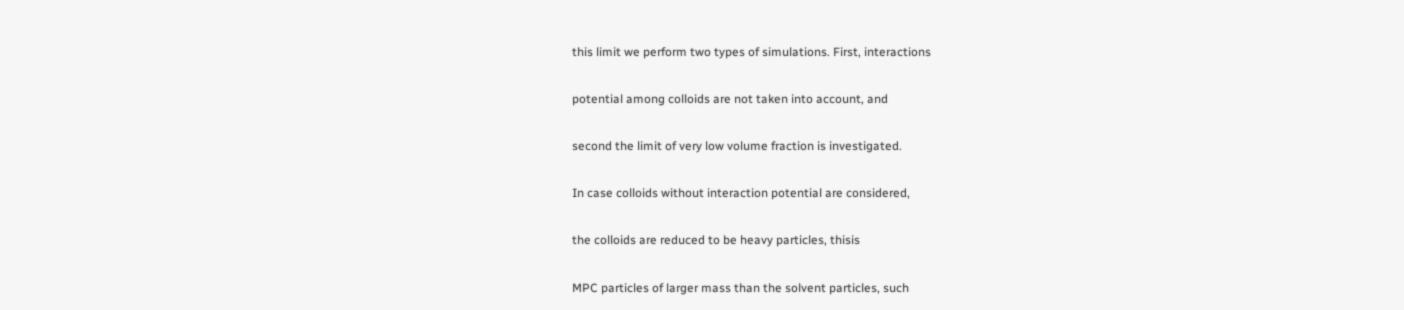this limit we perform two types of simulations. First, interactions

potential among colloids are not taken into account, and

second the limit of very low volume fraction is investigated.

In case colloids without interaction potential are considered,

the colloids are reduced to be heavy particles, thisis

MPC particles of larger mass than the solvent particles, such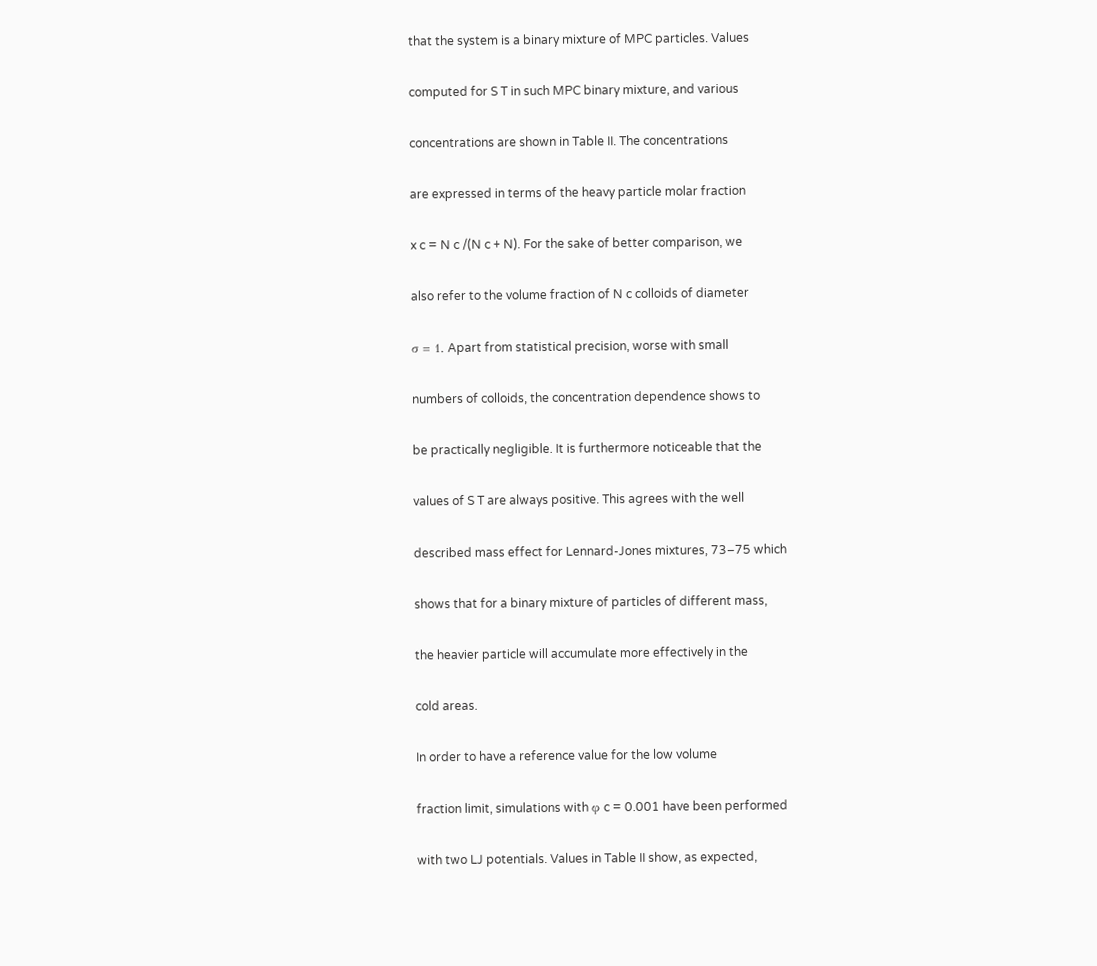that the system is a binary mixture of MPC particles. Values

computed for S T in such MPC binary mixture, and various

concentrations are shown in Table II. The concentrations

are expressed in terms of the heavy particle molar fraction

x c = N c /(N c + N). For the sake of better comparison, we

also refer to the volume fraction of N c colloids of diameter

σ = 1. Apart from statistical precision, worse with small

numbers of colloids, the concentration dependence shows to

be practically negligible. It is furthermore noticeable that the

values of S T are always positive. This agrees with the well

described mass effect for Lennard-Jones mixtures, 73–75 which

shows that for a binary mixture of particles of different mass,

the heavier particle will accumulate more effectively in the

cold areas.

In order to have a reference value for the low volume

fraction limit, simulations with φ c = 0.001 have been performed

with two LJ potentials. Values in Table II show, as expected,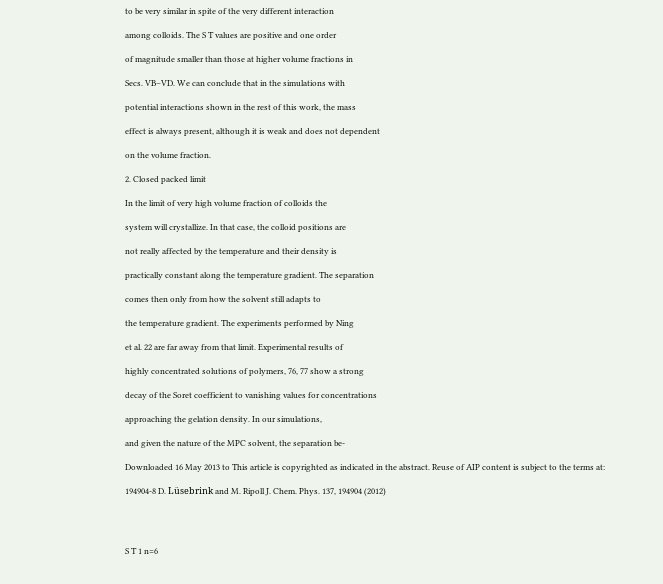to be very similar in spite of the very different interaction

among colloids. The S T values are positive and one order

of magnitude smaller than those at higher volume fractions in

Secs. VB–VD. We can conclude that in the simulations with

potential interactions shown in the rest of this work, the mass

effect is always present, although it is weak and does not dependent

on the volume fraction.

2. Closed packed limit

In the limit of very high volume fraction of colloids the

system will crystallize. In that case, the colloid positions are

not really affected by the temperature and their density is

practically constant along the temperature gradient. The separation

comes then only from how the solvent still adapts to

the temperature gradient. The experiments performed by Ning

et al. 22 are far away from that limit. Experimental results of

highly concentrated solutions of polymers, 76, 77 show a strong

decay of the Soret coefficient to vanishing values for concentrations

approaching the gelation density. In our simulations,

and given the nature of the MPC solvent, the separation be-

Downloaded 16 May 2013 to This article is copyrighted as indicated in the abstract. Reuse of AIP content is subject to the terms at:

194904-8 D. Lüsebrink and M. Ripoll J. Chem. Phys. 137, 194904 (2012)




S T 1 n=6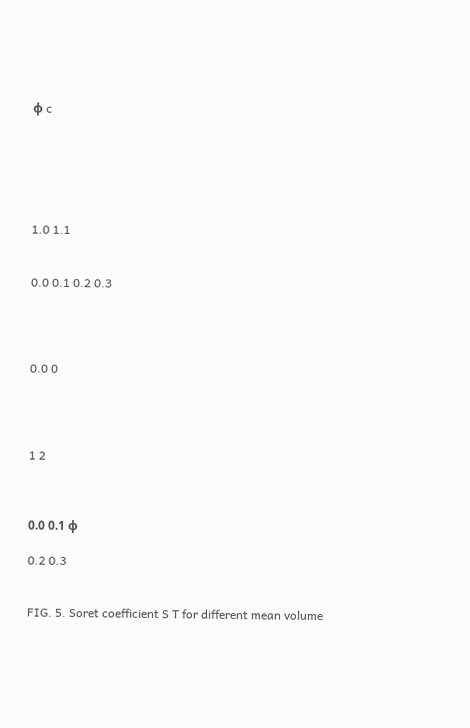φ c






1.0 1.1


0.0 0.1 0.2 0.3




0.0 0




1 2



0.0 0.1 φ

0.2 0.3


FIG. 5. Soret coefficient S T for different mean volume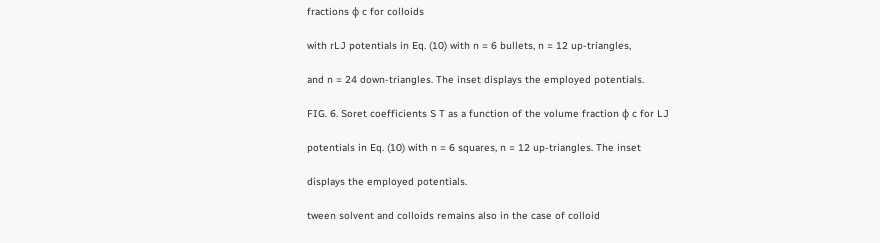fractions φ c for colloids

with rLJ potentials in Eq. (10) with n = 6 bullets, n = 12 up-triangles,

and n = 24 down-triangles. The inset displays the employed potentials.

FIG. 6. Soret coefficients S T as a function of the volume fraction φ c for LJ

potentials in Eq. (10) with n = 6 squares, n = 12 up-triangles. The inset

displays the employed potentials.

tween solvent and colloids remains also in the case of colloid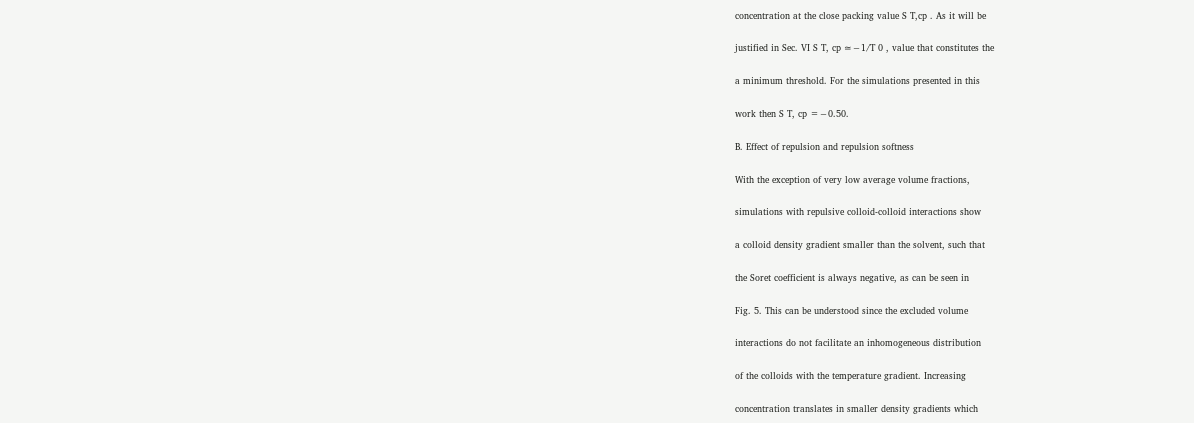concentration at the close packing value S T,cp . As it will be

justified in Sec. VI S T, cp ≃−1/T 0 , value that constitutes the

a minimum threshold. For the simulations presented in this

work then S T, cp =−0.50.

B. Effect of repulsion and repulsion softness

With the exception of very low average volume fractions,

simulations with repulsive colloid-colloid interactions show

a colloid density gradient smaller than the solvent, such that

the Soret coefficient is always negative, as can be seen in

Fig. 5. This can be understood since the excluded volume

interactions do not facilitate an inhomogeneous distribution

of the colloids with the temperature gradient. Increasing

concentration translates in smaller density gradients which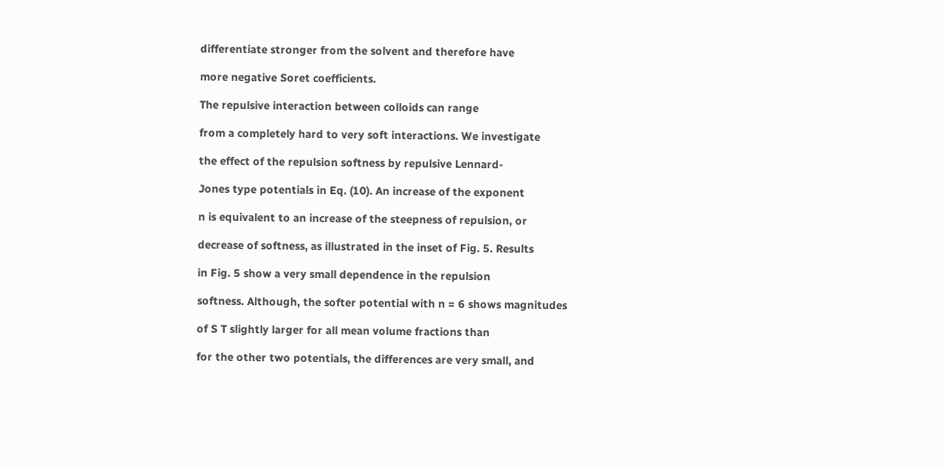differentiate stronger from the solvent and therefore have

more negative Soret coefficients.

The repulsive interaction between colloids can range

from a completely hard to very soft interactions. We investigate

the effect of the repulsion softness by repulsive Lennard-

Jones type potentials in Eq. (10). An increase of the exponent

n is equivalent to an increase of the steepness of repulsion, or

decrease of softness, as illustrated in the inset of Fig. 5. Results

in Fig. 5 show a very small dependence in the repulsion

softness. Although, the softer potential with n = 6 shows magnitudes

of S T slightly larger for all mean volume fractions than

for the other two potentials, the differences are very small, and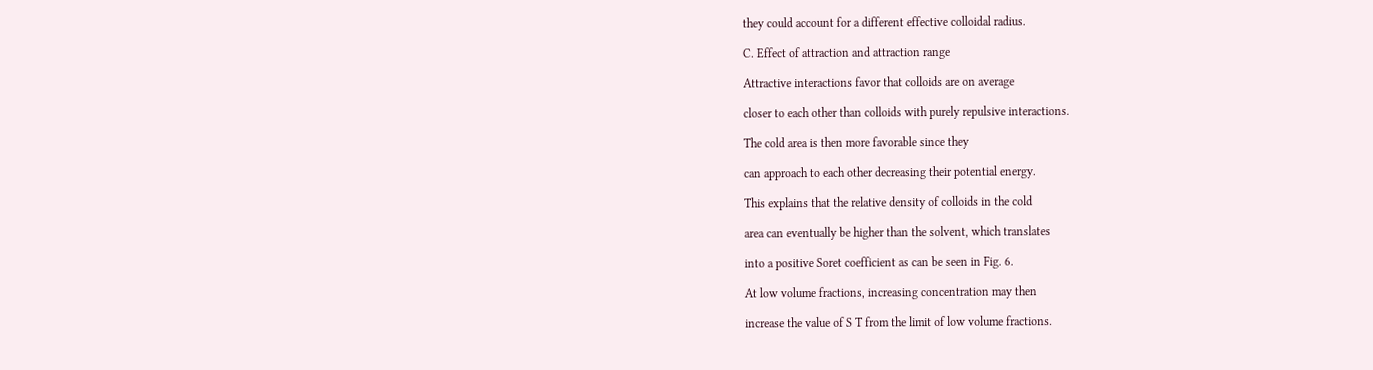they could account for a different effective colloidal radius.

C. Effect of attraction and attraction range

Attractive interactions favor that colloids are on average

closer to each other than colloids with purely repulsive interactions.

The cold area is then more favorable since they

can approach to each other decreasing their potential energy.

This explains that the relative density of colloids in the cold

area can eventually be higher than the solvent, which translates

into a positive Soret coefficient as can be seen in Fig. 6.

At low volume fractions, increasing concentration may then

increase the value of S T from the limit of low volume fractions.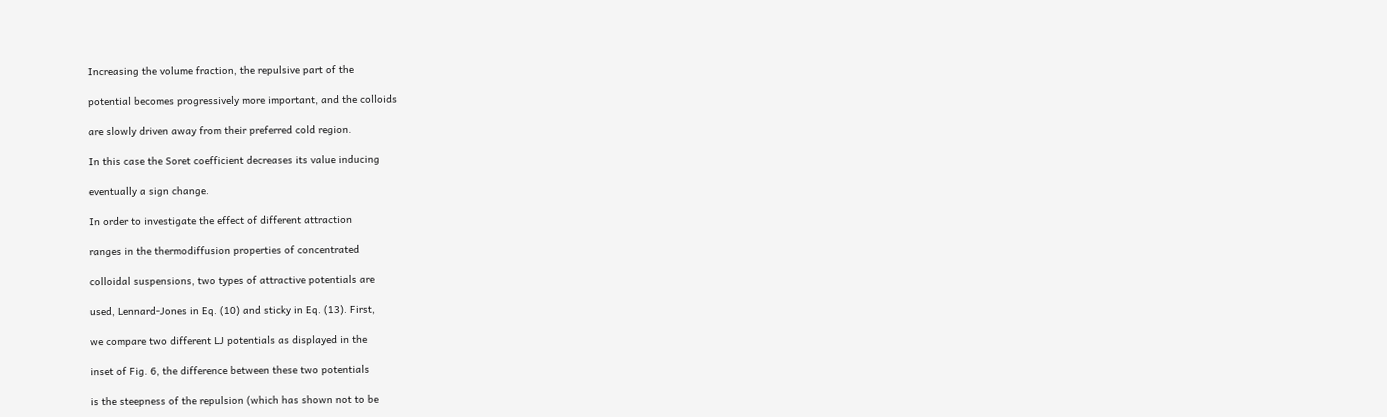Increasing the volume fraction, the repulsive part of the

potential becomes progressively more important, and the colloids

are slowly driven away from their preferred cold region.

In this case the Soret coefficient decreases its value inducing

eventually a sign change.

In order to investigate the effect of different attraction

ranges in the thermodiffusion properties of concentrated

colloidal suspensions, two types of attractive potentials are

used, Lennard-Jones in Eq. (10) and sticky in Eq. (13). First,

we compare two different LJ potentials as displayed in the

inset of Fig. 6, the difference between these two potentials

is the steepness of the repulsion (which has shown not to be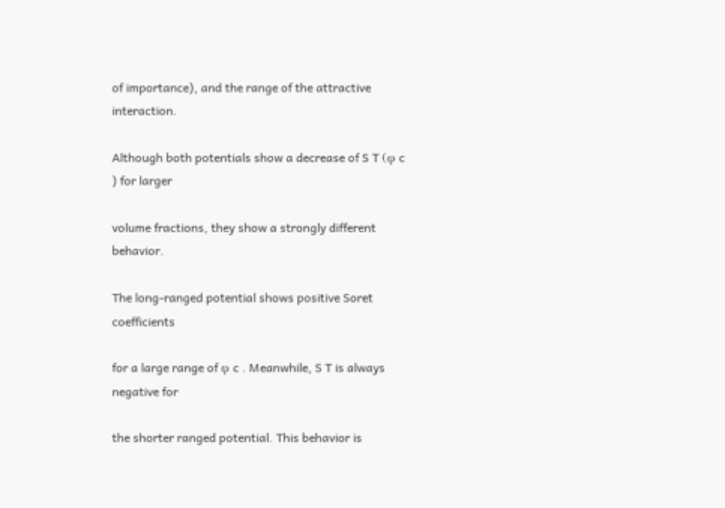of importance), and the range of the attractive interaction.

Although both potentials show a decrease of S T (φ c ) for larger

volume fractions, they show a strongly different behavior.

The long-ranged potential shows positive Soret coefficients

for a large range of φ c . Meanwhile, S T is always negative for

the shorter ranged potential. This behavior is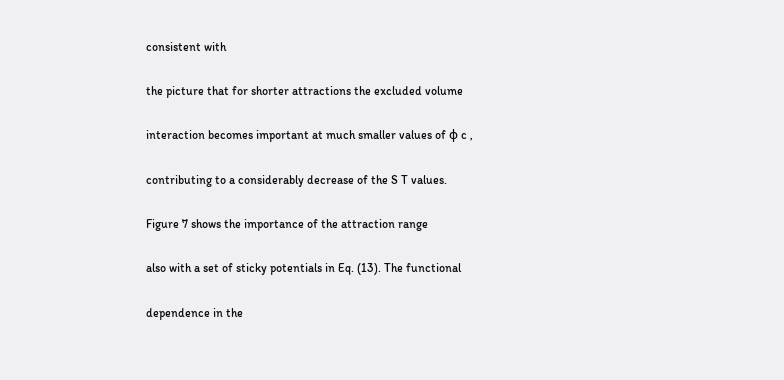consistent with

the picture that for shorter attractions the excluded volume

interaction becomes important at much smaller values of φ c ,

contributing to a considerably decrease of the S T values.

Figure 7 shows the importance of the attraction range

also with a set of sticky potentials in Eq. (13). The functional

dependence in the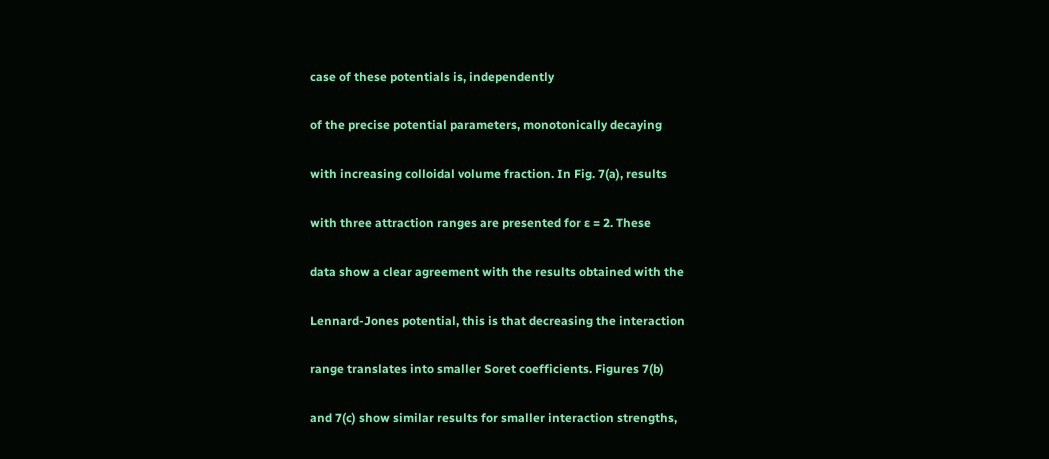case of these potentials is, independently

of the precise potential parameters, monotonically decaying

with increasing colloidal volume fraction. In Fig. 7(a), results

with three attraction ranges are presented for ɛ = 2. These

data show a clear agreement with the results obtained with the

Lennard-Jones potential, this is that decreasing the interaction

range translates into smaller Soret coefficients. Figures 7(b)

and 7(c) show similar results for smaller interaction strengths,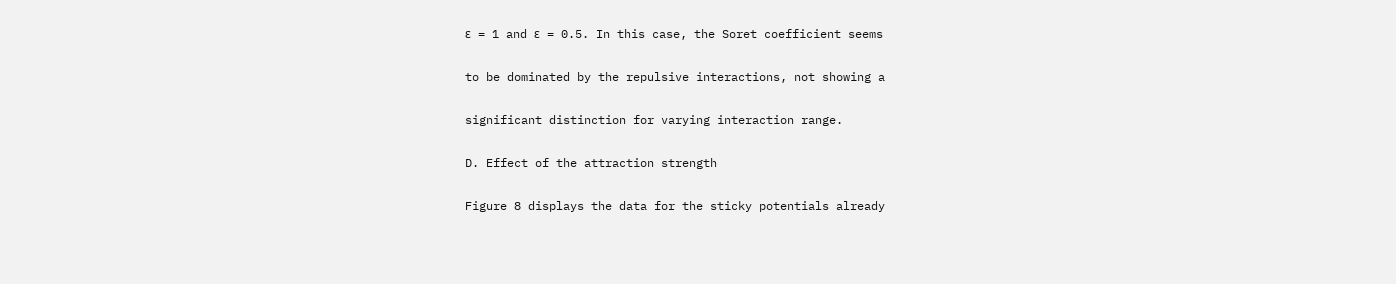ɛ = 1 and ɛ = 0.5. In this case, the Soret coefficient seems

to be dominated by the repulsive interactions, not showing a

significant distinction for varying interaction range.

D. Effect of the attraction strength

Figure 8 displays the data for the sticky potentials already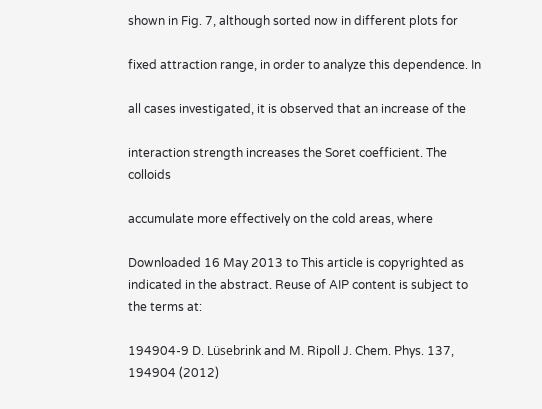shown in Fig. 7, although sorted now in different plots for

fixed attraction range, in order to analyze this dependence. In

all cases investigated, it is observed that an increase of the

interaction strength increases the Soret coefficient. The colloids

accumulate more effectively on the cold areas, where

Downloaded 16 May 2013 to This article is copyrighted as indicated in the abstract. Reuse of AIP content is subject to the terms at:

194904-9 D. Lüsebrink and M. Ripoll J. Chem. Phys. 137, 194904 (2012)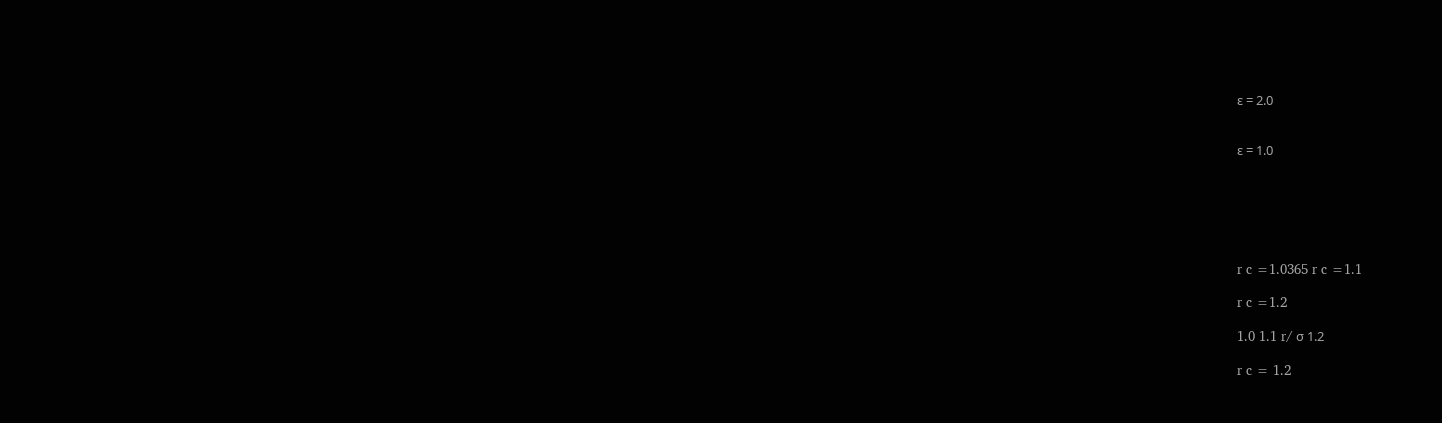ε = 2.0


ε = 1.0






r c =1.0365 r c =1.1

r c =1.2

1.0 1.1 r/ σ 1.2

r c = 1.2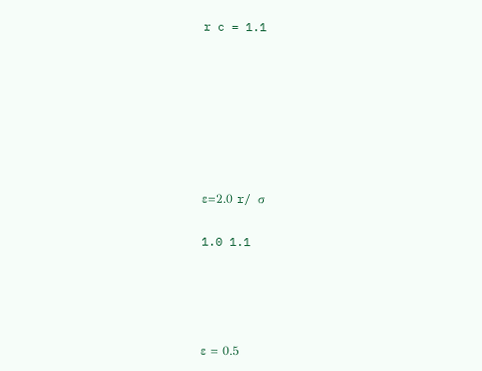r c = 1.1







ε=2.0 r/ σ

1.0 1.1




ε = 0.5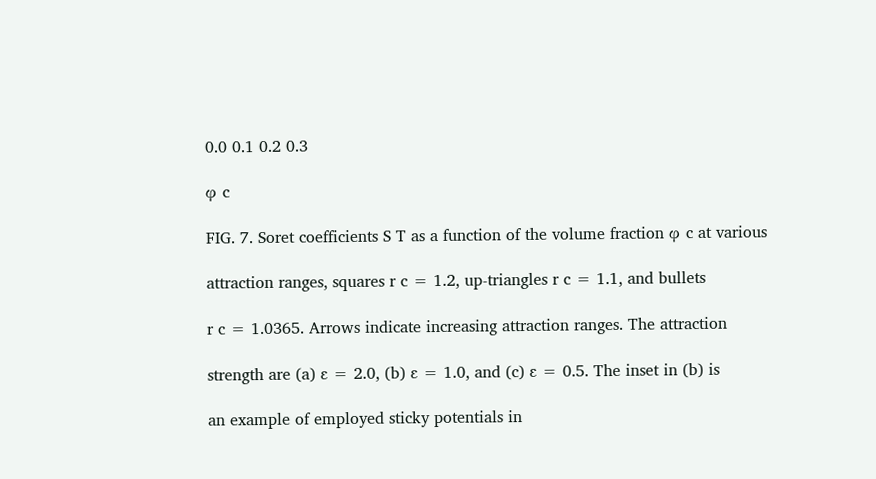0.0 0.1 0.2 0.3

φ c

FIG. 7. Soret coefficients S T as a function of the volume fraction φ c at various

attraction ranges, squares r c = 1.2, up-triangles r c = 1.1, and bullets

r c = 1.0365. Arrows indicate increasing attraction ranges. The attraction

strength are (a) ɛ = 2.0, (b) ɛ = 1.0, and (c) ɛ = 0.5. The inset in (b) is

an example of employed sticky potentials in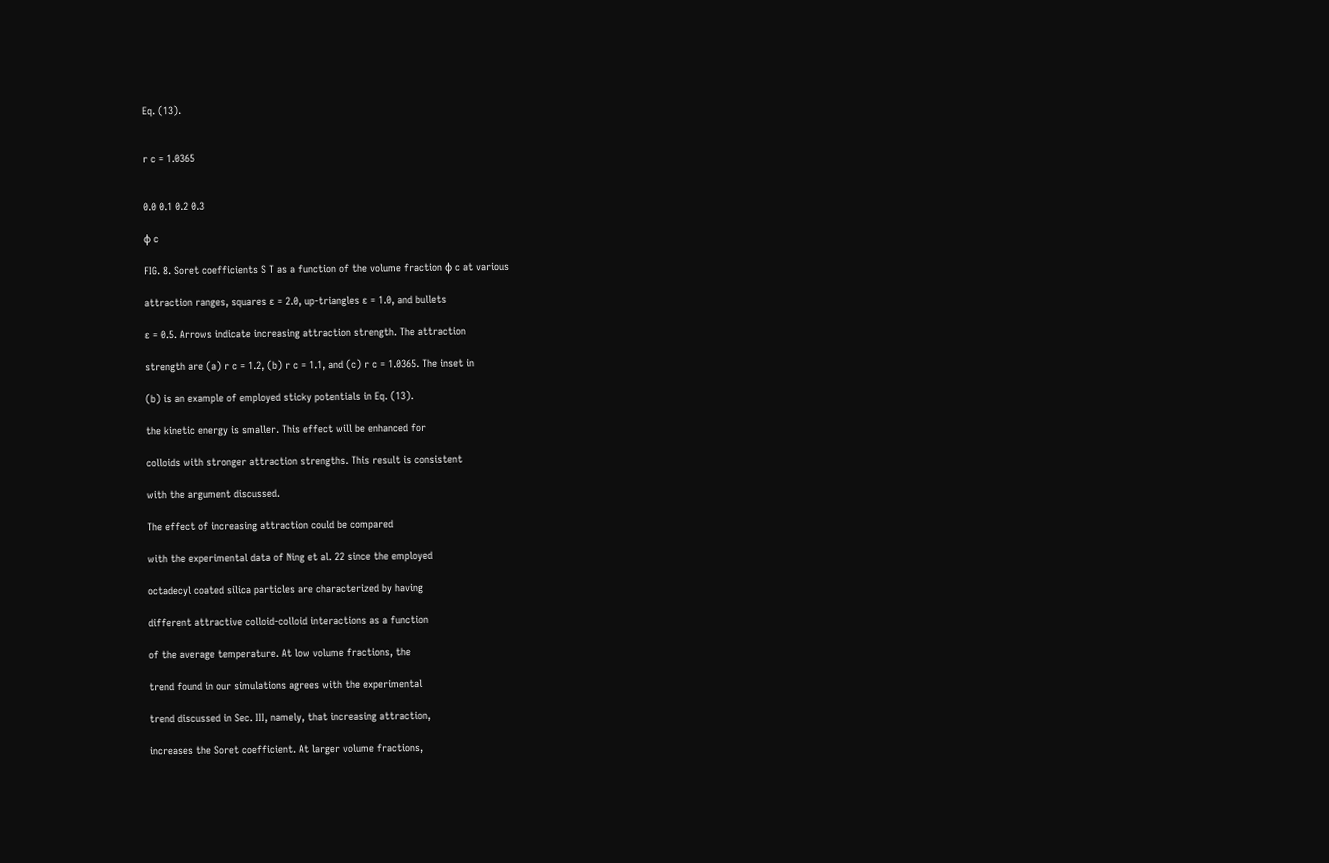Eq. (13).


r c = 1.0365


0.0 0.1 0.2 0.3

φ c

FIG. 8. Soret coefficients S T as a function of the volume fraction φ c at various

attraction ranges, squares ɛ = 2.0, up-triangles ɛ = 1.0, and bullets

ɛ = 0.5. Arrows indicate increasing attraction strength. The attraction

strength are (a) r c = 1.2, (b) r c = 1.1, and (c) r c = 1.0365. The inset in

(b) is an example of employed sticky potentials in Eq. (13).

the kinetic energy is smaller. This effect will be enhanced for

colloids with stronger attraction strengths. This result is consistent

with the argument discussed.

The effect of increasing attraction could be compared

with the experimental data of Ning et al. 22 since the employed

octadecyl coated silica particles are characterized by having

different attractive colloid-colloid interactions as a function

of the average temperature. At low volume fractions, the

trend found in our simulations agrees with the experimental

trend discussed in Sec. III, namely, that increasing attraction,

increases the Soret coefficient. At larger volume fractions,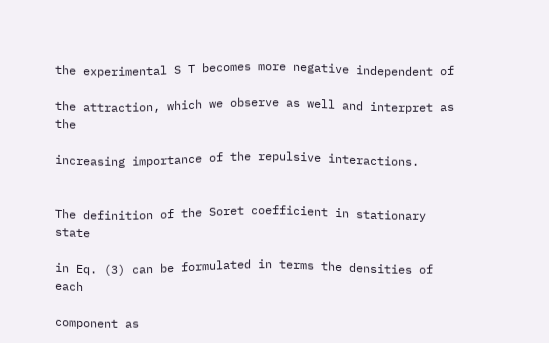the experimental S T becomes more negative independent of

the attraction, which we observe as well and interpret as the

increasing importance of the repulsive interactions.


The definition of the Soret coefficient in stationary state

in Eq. (3) can be formulated in terms the densities of each

component as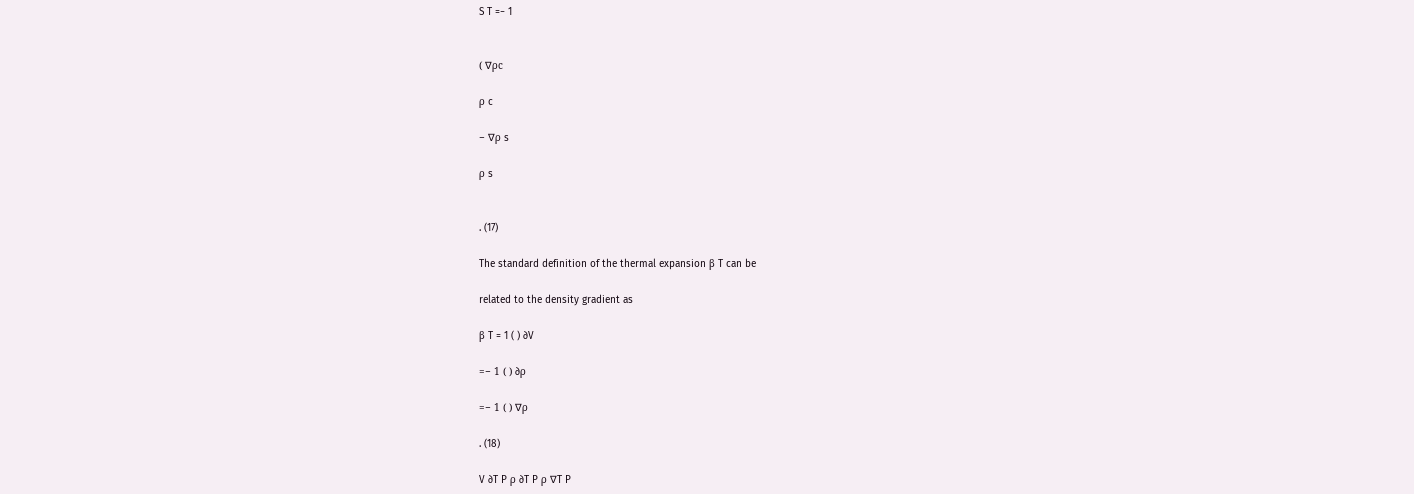S T =− 1


( ∇ρc

ρ c

− ∇ρ s

ρ s


. (17)

The standard definition of the thermal expansion β T can be

related to the density gradient as

β T = 1 ( ) ∂V

=− 1 ( ) ∂ρ

=− 1 ( ) ∇ρ

. (18)

V ∂T P ρ ∂T P ρ ∇T P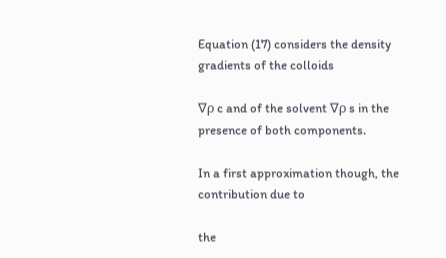Equation (17) considers the density gradients of the colloids

∇ρ c and of the solvent ∇ρ s in the presence of both components.

In a first approximation though, the contribution due to

the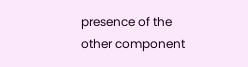presence of the other component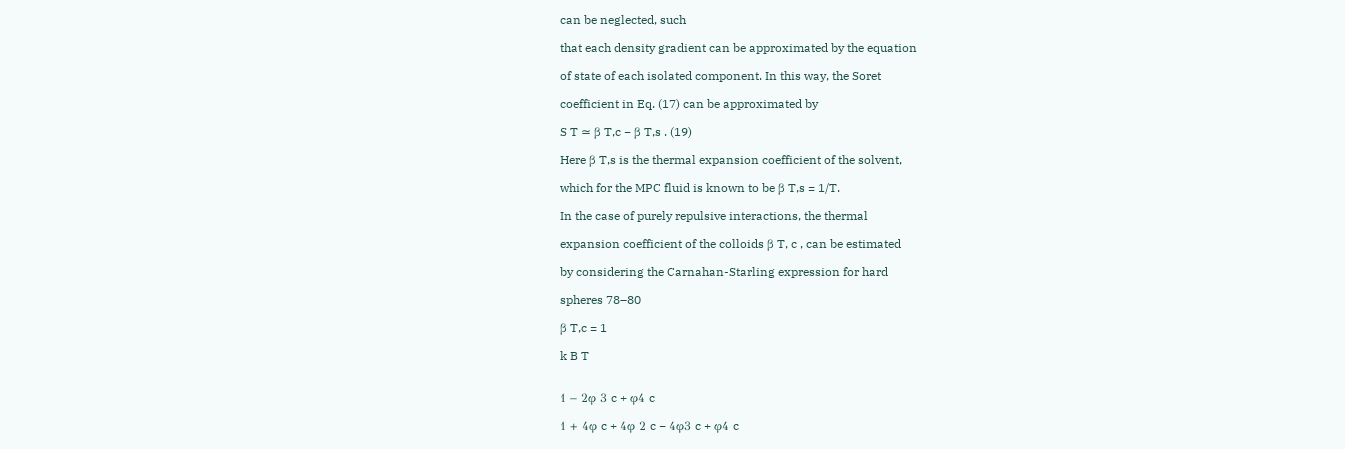can be neglected, such

that each density gradient can be approximated by the equation

of state of each isolated component. In this way, the Soret

coefficient in Eq. (17) can be approximated by

S T ≃ β T,c − β T,s . (19)

Here β T,s is the thermal expansion coefficient of the solvent,

which for the MPC fluid is known to be β T,s = 1/T.

In the case of purely repulsive interactions, the thermal

expansion coefficient of the colloids β T, c , can be estimated

by considering the Carnahan-Starling expression for hard

spheres 78–80

β T,c = 1

k B T


1 − 2φ 3 c + φ4 c

1 + 4φ c + 4φ 2 c − 4φ3 c + φ4 c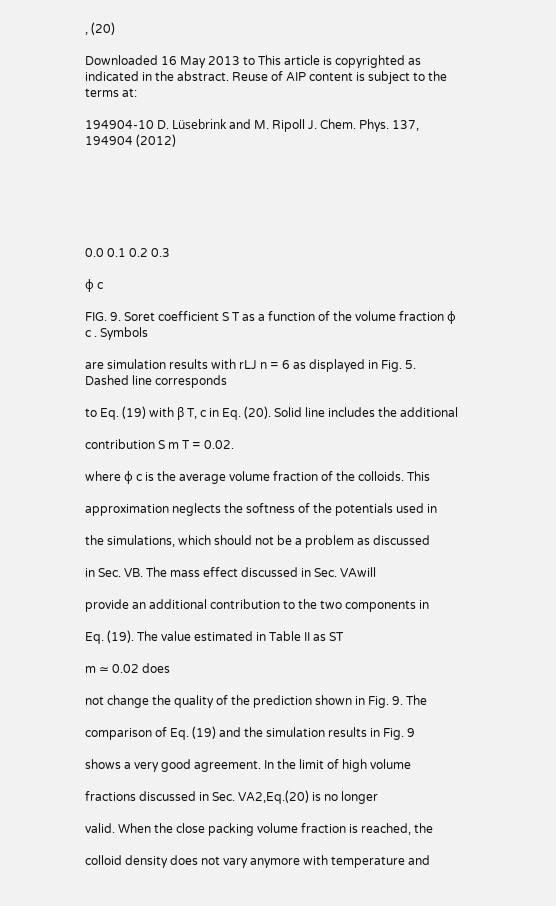, (20)

Downloaded 16 May 2013 to This article is copyrighted as indicated in the abstract. Reuse of AIP content is subject to the terms at:

194904-10 D. Lüsebrink and M. Ripoll J. Chem. Phys. 137, 194904 (2012)






0.0 0.1 0.2 0.3

φ c

FIG. 9. Soret coefficient S T as a function of the volume fraction φ c . Symbols

are simulation results with rLJ n = 6 as displayed in Fig. 5. Dashed line corresponds

to Eq. (19) with β T, c in Eq. (20). Solid line includes the additional

contribution S m T = 0.02.

where φ c is the average volume fraction of the colloids. This

approximation neglects the softness of the potentials used in

the simulations, which should not be a problem as discussed

in Sec. VB. The mass effect discussed in Sec. VAwill

provide an additional contribution to the two components in

Eq. (19). The value estimated in Table II as ST

m ≃ 0.02 does

not change the quality of the prediction shown in Fig. 9. The

comparison of Eq. (19) and the simulation results in Fig. 9

shows a very good agreement. In the limit of high volume

fractions discussed in Sec. VA2,Eq.(20) is no longer

valid. When the close packing volume fraction is reached, the

colloid density does not vary anymore with temperature and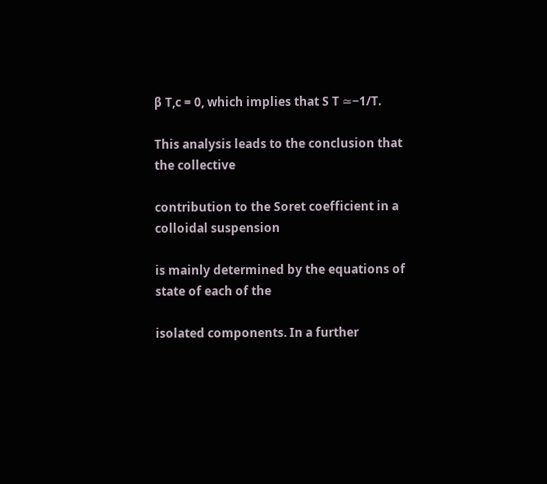β T,c = 0, which implies that S T ≃−1/T.

This analysis leads to the conclusion that the collective

contribution to the Soret coefficient in a colloidal suspension

is mainly determined by the equations of state of each of the

isolated components. In a further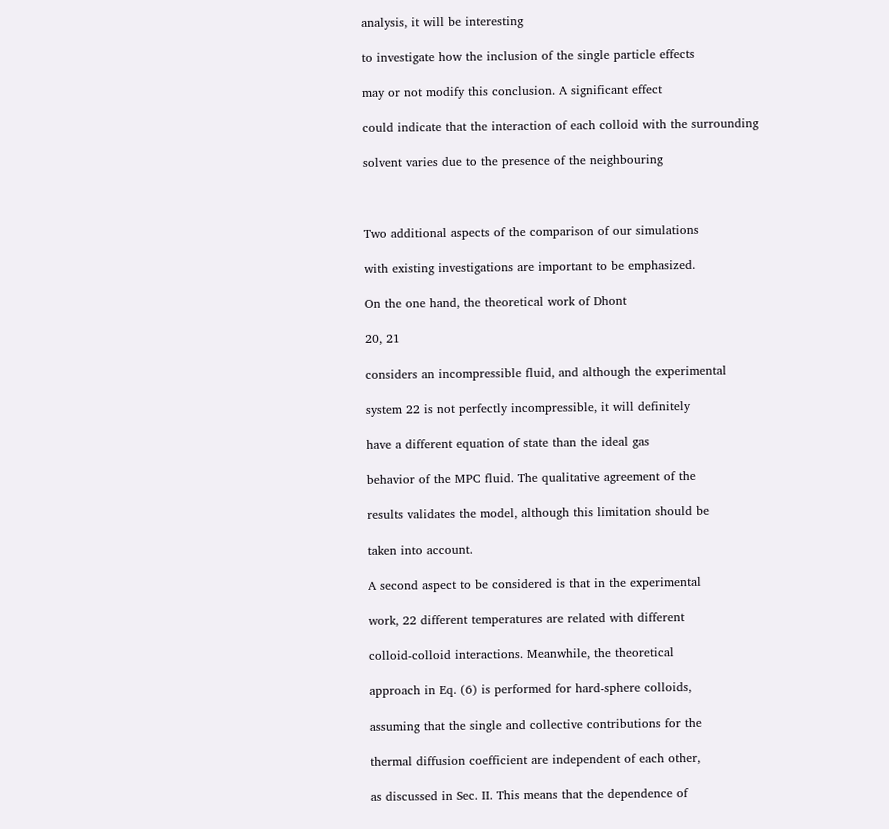analysis, it will be interesting

to investigate how the inclusion of the single particle effects

may or not modify this conclusion. A significant effect

could indicate that the interaction of each colloid with the surrounding

solvent varies due to the presence of the neighbouring



Two additional aspects of the comparison of our simulations

with existing investigations are important to be emphasized.

On the one hand, the theoretical work of Dhont

20, 21

considers an incompressible fluid, and although the experimental

system 22 is not perfectly incompressible, it will definitely

have a different equation of state than the ideal gas

behavior of the MPC fluid. The qualitative agreement of the

results validates the model, although this limitation should be

taken into account.

A second aspect to be considered is that in the experimental

work, 22 different temperatures are related with different

colloid-colloid interactions. Meanwhile, the theoretical

approach in Eq. (6) is performed for hard-sphere colloids,

assuming that the single and collective contributions for the

thermal diffusion coefficient are independent of each other,

as discussed in Sec. II. This means that the dependence of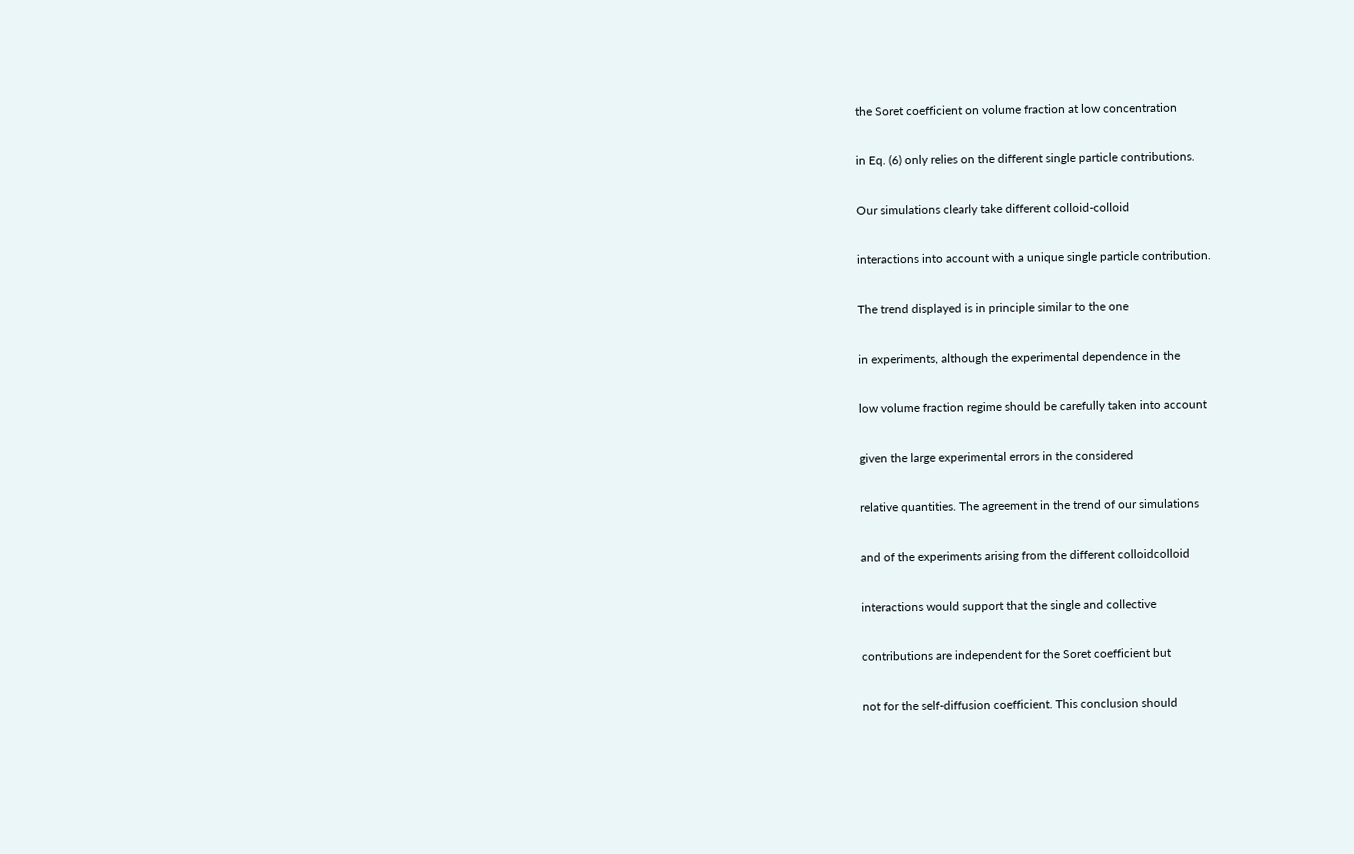the Soret coefficient on volume fraction at low concentration

in Eq. (6) only relies on the different single particle contributions.

Our simulations clearly take different colloid-colloid

interactions into account with a unique single particle contribution.

The trend displayed is in principle similar to the one

in experiments, although the experimental dependence in the

low volume fraction regime should be carefully taken into account

given the large experimental errors in the considered

relative quantities. The agreement in the trend of our simulations

and of the experiments arising from the different colloidcolloid

interactions would support that the single and collective

contributions are independent for the Soret coefficient but

not for the self-diffusion coefficient. This conclusion should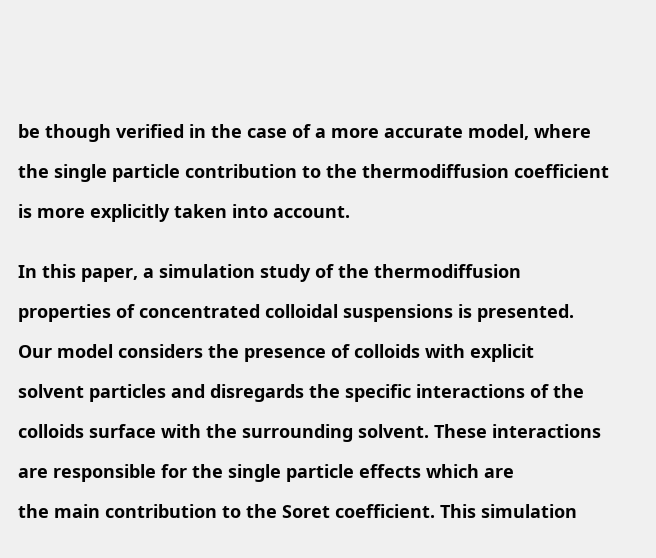be though verified in the case of a more accurate model, where

the single particle contribution to the thermodiffusion coefficient

is more explicitly taken into account.


In this paper, a simulation study of the thermodiffusion

properties of concentrated colloidal suspensions is presented.

Our model considers the presence of colloids with explicit

solvent particles and disregards the specific interactions of the

colloids surface with the surrounding solvent. These interactions

are responsible for the single particle effects which are

the main contribution to the Soret coefficient. This simulation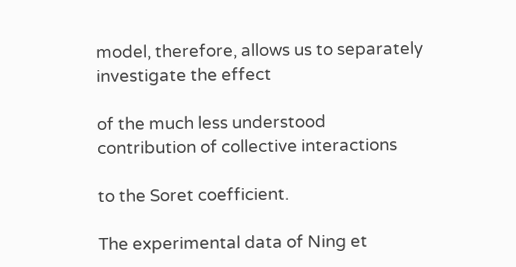model, therefore, allows us to separately investigate the effect

of the much less understood contribution of collective interactions

to the Soret coefficient.

The experimental data of Ning et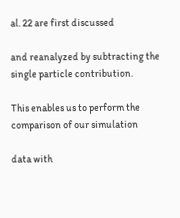al. 22 are first discussed

and reanalyzed by subtracting the single particle contribution.

This enables us to perform the comparison of our simulation

data with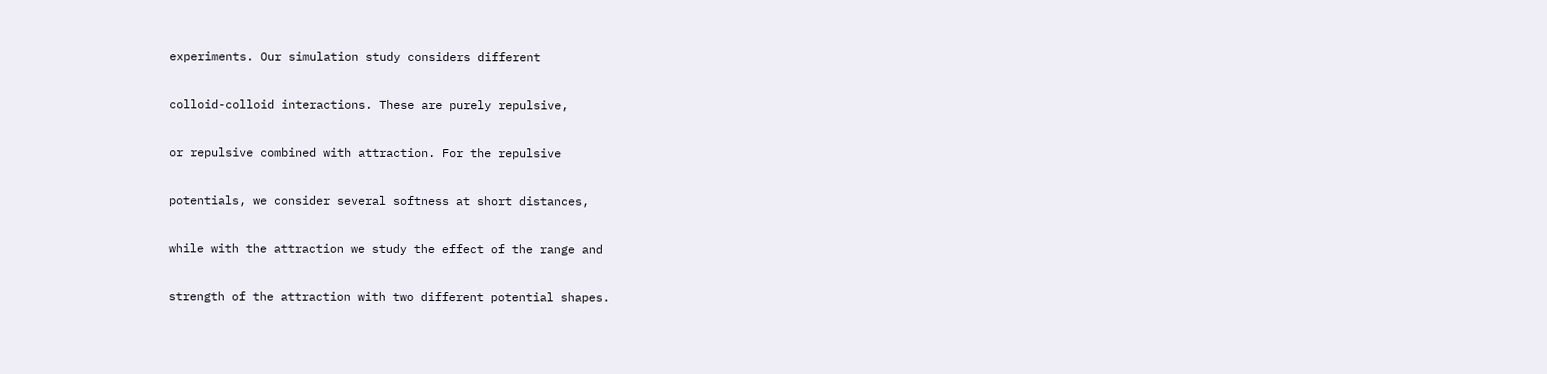experiments. Our simulation study considers different

colloid-colloid interactions. These are purely repulsive,

or repulsive combined with attraction. For the repulsive

potentials, we consider several softness at short distances,

while with the attraction we study the effect of the range and

strength of the attraction with two different potential shapes.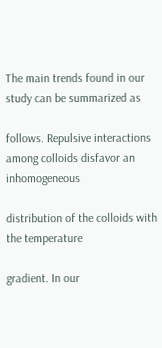The main trends found in our study can be summarized as

follows. Repulsive interactions among colloids disfavor an inhomogeneous

distribution of the colloids with the temperature

gradient. In our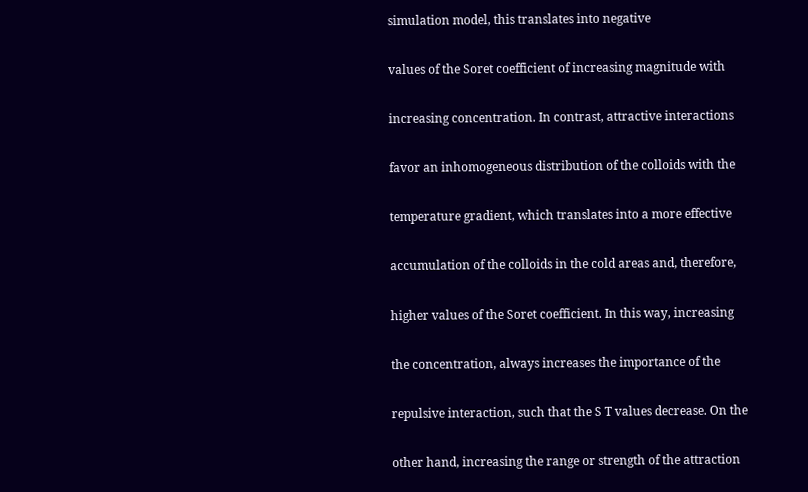simulation model, this translates into negative

values of the Soret coefficient of increasing magnitude with

increasing concentration. In contrast, attractive interactions

favor an inhomogeneous distribution of the colloids with the

temperature gradient, which translates into a more effective

accumulation of the colloids in the cold areas and, therefore,

higher values of the Soret coefficient. In this way, increasing

the concentration, always increases the importance of the

repulsive interaction, such that the S T values decrease. On the

other hand, increasing the range or strength of the attraction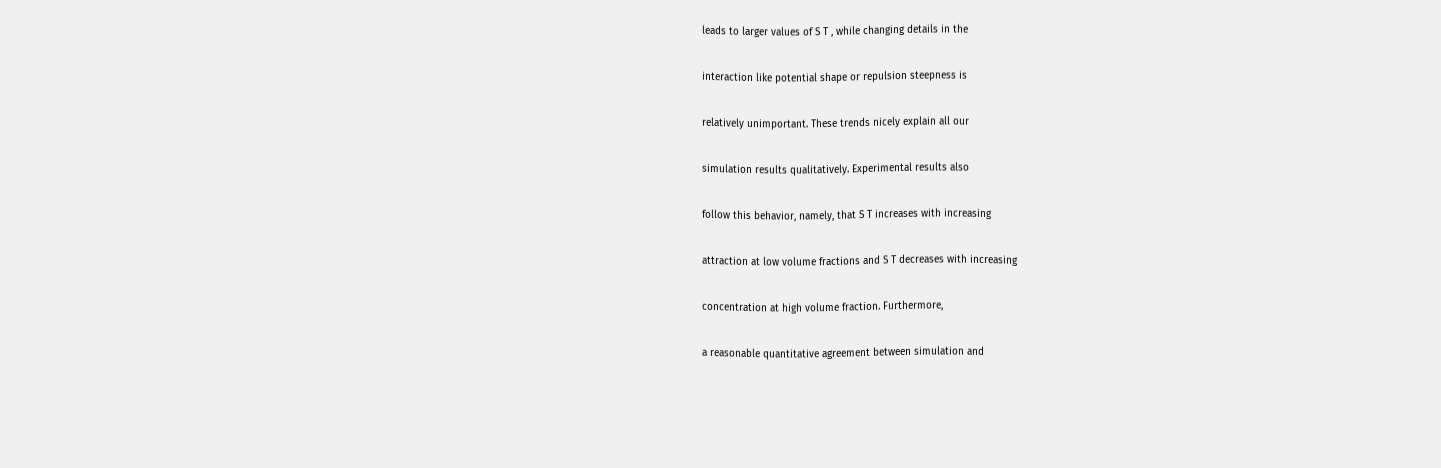leads to larger values of S T , while changing details in the

interaction like potential shape or repulsion steepness is

relatively unimportant. These trends nicely explain all our

simulation results qualitatively. Experimental results also

follow this behavior, namely, that S T increases with increasing

attraction at low volume fractions and S T decreases with increasing

concentration at high volume fraction. Furthermore,

a reasonable quantitative agreement between simulation and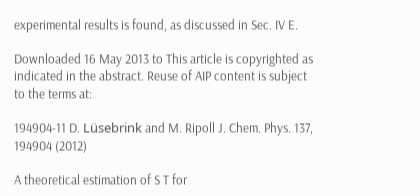experimental results is found, as discussed in Sec. IV E.

Downloaded 16 May 2013 to This article is copyrighted as indicated in the abstract. Reuse of AIP content is subject to the terms at:

194904-11 D. Lüsebrink and M. Ripoll J. Chem. Phys. 137, 194904 (2012)

A theoretical estimation of S T for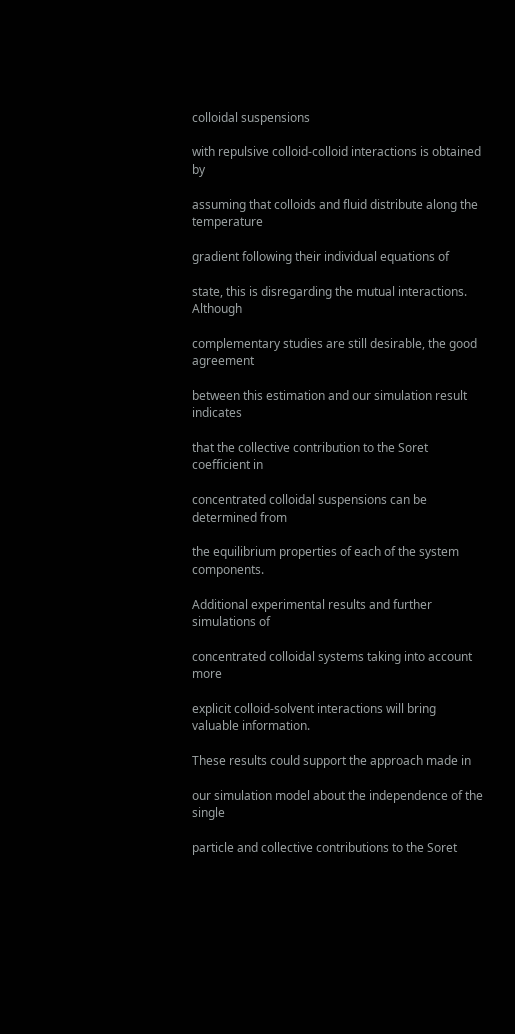colloidal suspensions

with repulsive colloid-colloid interactions is obtained by

assuming that colloids and fluid distribute along the temperature

gradient following their individual equations of

state, this is disregarding the mutual interactions. Although

complementary studies are still desirable, the good agreement

between this estimation and our simulation result indicates

that the collective contribution to the Soret coefficient in

concentrated colloidal suspensions can be determined from

the equilibrium properties of each of the system components.

Additional experimental results and further simulations of

concentrated colloidal systems taking into account more

explicit colloid-solvent interactions will bring valuable information.

These results could support the approach made in

our simulation model about the independence of the single

particle and collective contributions to the Soret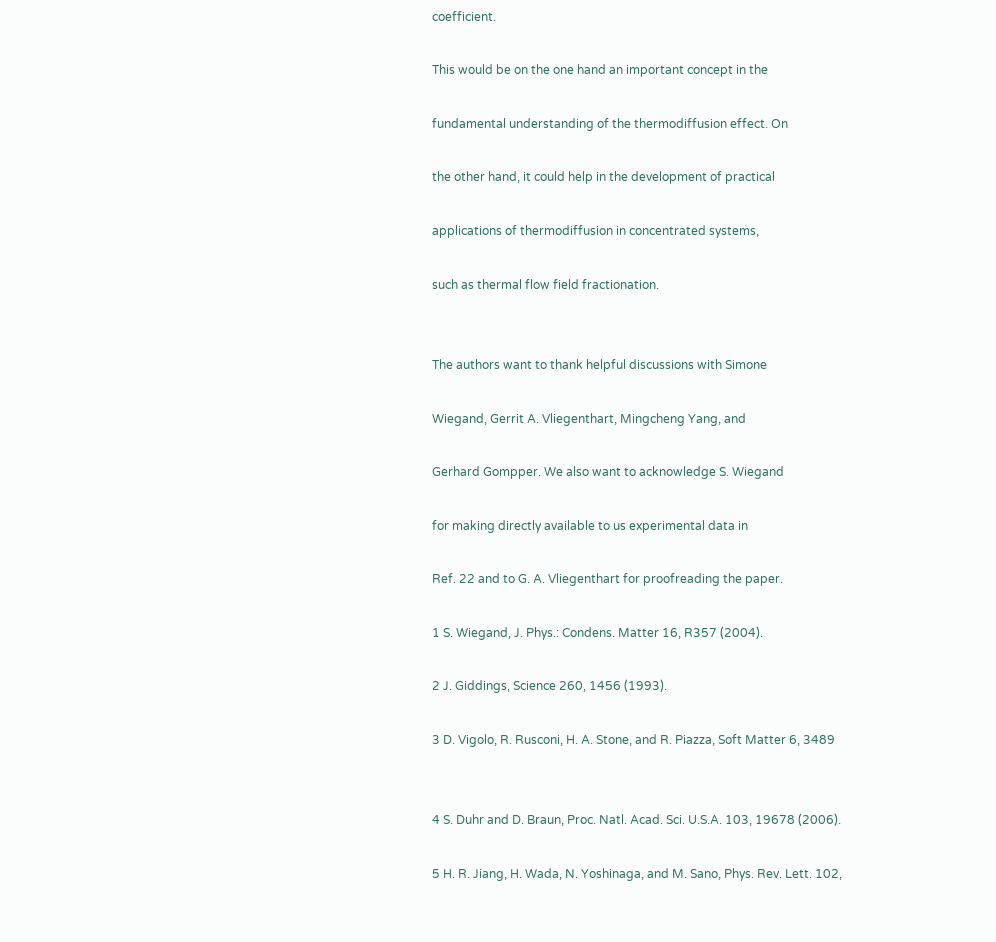coefficient.

This would be on the one hand an important concept in the

fundamental understanding of the thermodiffusion effect. On

the other hand, it could help in the development of practical

applications of thermodiffusion in concentrated systems,

such as thermal flow field fractionation.


The authors want to thank helpful discussions with Simone

Wiegand, Gerrit A. Vliegenthart, Mingcheng Yang, and

Gerhard Gompper. We also want to acknowledge S. Wiegand

for making directly available to us experimental data in

Ref. 22 and to G. A. Vliegenthart for proofreading the paper.

1 S. Wiegand, J. Phys.: Condens. Matter 16, R357 (2004).

2 J. Giddings, Science 260, 1456 (1993).

3 D. Vigolo, R. Rusconi, H. A. Stone, and R. Piazza, Soft Matter 6, 3489


4 S. Duhr and D. Braun, Proc. Natl. Acad. Sci. U.S.A. 103, 19678 (2006).

5 H. R. Jiang, H. Wada, N. Yoshinaga, and M. Sano, Phys. Rev. Lett. 102,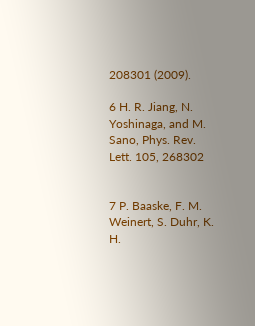208301 (2009).

6 H. R. Jiang, N. Yoshinaga, and M. Sano, Phys. Rev. Lett. 105, 268302


7 P. Baaske, F. M. Weinert, S. Duhr, K. H.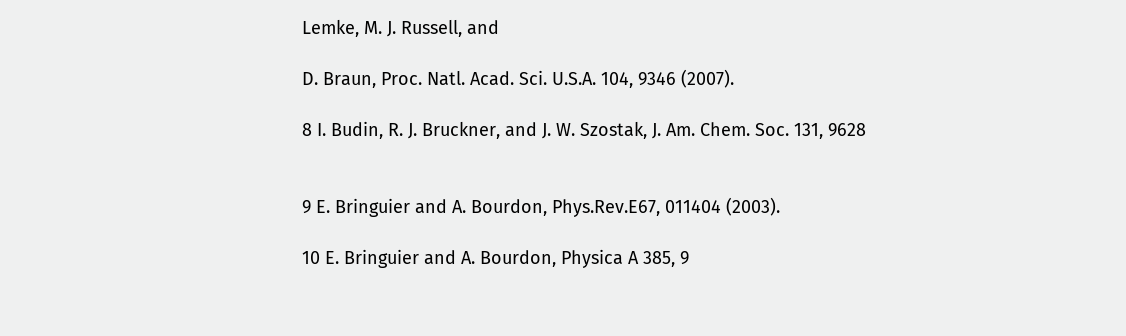Lemke, M. J. Russell, and

D. Braun, Proc. Natl. Acad. Sci. U.S.A. 104, 9346 (2007).

8 I. Budin, R. J. Bruckner, and J. W. Szostak, J. Am. Chem. Soc. 131, 9628


9 E. Bringuier and A. Bourdon, Phys.Rev.E67, 011404 (2003).

10 E. Bringuier and A. Bourdon, Physica A 385, 9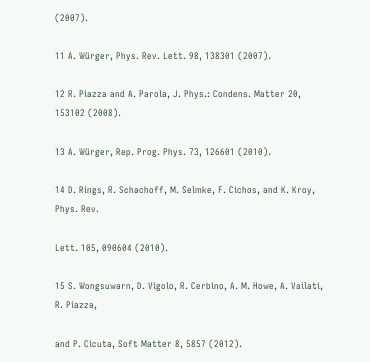(2007).

11 A. Würger, Phys. Rev. Lett. 98, 138301 (2007).

12 R. Piazza and A. Parola, J. Phys.: Condens. Matter 20, 153102 (2008).

13 A. Würger, Rep. Prog. Phys. 73, 126601 (2010).

14 D. Rings, R. Schachoff, M. Selmke, F. Cichos, and K. Kroy, Phys. Rev.

Lett. 105, 090604 (2010).

15 S. Wongsuwarn, D. Vigolo, R. Cerbino, A. M. Howe, A. Vailati, R. Piazza,

and P. Cicuta, Soft Matter 8, 5857 (2012).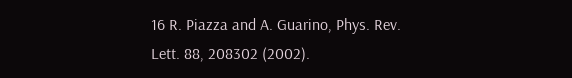16 R. Piazza and A. Guarino, Phys. Rev. Lett. 88, 208302 (2002).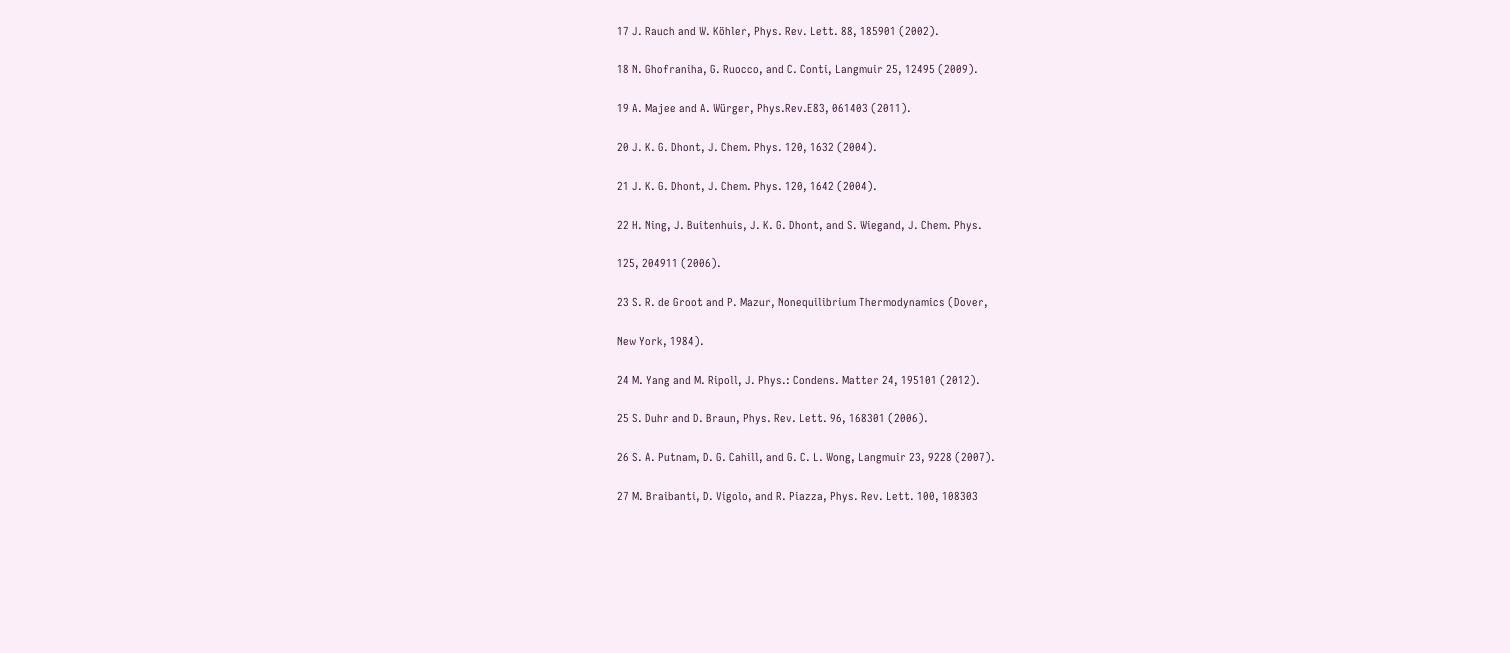17 J. Rauch and W. Köhler, Phys. Rev. Lett. 88, 185901 (2002).

18 N. Ghofraniha, G. Ruocco, and C. Conti, Langmuir 25, 12495 (2009).

19 A. Majee and A. Würger, Phys.Rev.E83, 061403 (2011).

20 J. K. G. Dhont, J. Chem. Phys. 120, 1632 (2004).

21 J. K. G. Dhont, J. Chem. Phys. 120, 1642 (2004).

22 H. Ning, J. Buitenhuis, J. K. G. Dhont, and S. Wiegand, J. Chem. Phys.

125, 204911 (2006).

23 S. R. de Groot and P. Mazur, Nonequilibrium Thermodynamics (Dover,

New York, 1984).

24 M. Yang and M. Ripoll, J. Phys.: Condens. Matter 24, 195101 (2012).

25 S. Duhr and D. Braun, Phys. Rev. Lett. 96, 168301 (2006).

26 S. A. Putnam, D. G. Cahill, and G. C. L. Wong, Langmuir 23, 9228 (2007).

27 M. Braibanti, D. Vigolo, and R. Piazza, Phys. Rev. Lett. 100, 108303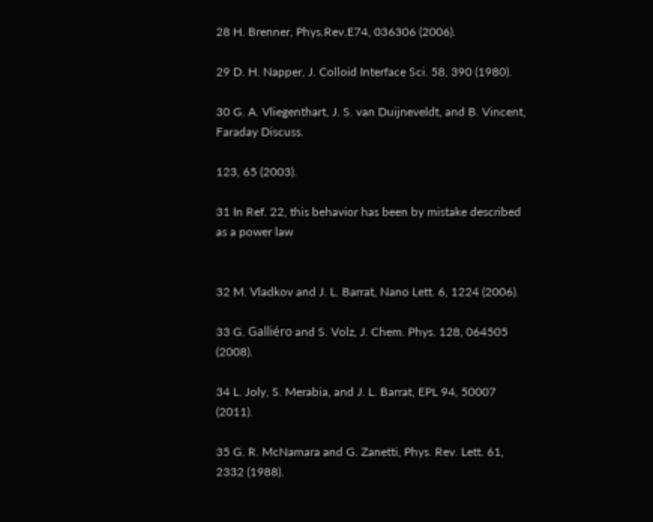28 H. Brenner, Phys.Rev.E74, 036306 (2006).

29 D. H. Napper, J. Colloid Interface Sci. 58, 390 (1980).

30 G. A. Vliegenthart, J. S. van Duijneveldt, and B. Vincent, Faraday Discuss.

123, 65 (2003).

31 In Ref. 22, this behavior has been by mistake described as a power law


32 M. Vladkov and J. L. Barrat, Nano Lett. 6, 1224 (2006).

33 G. Galliéro and S. Volz, J. Chem. Phys. 128, 064505 (2008).

34 L. Joly, S. Merabia, and J. L. Barrat, EPL 94, 50007 (2011).

35 G. R. McNamara and G. Zanetti, Phys. Rev. Lett. 61, 2332 (1988).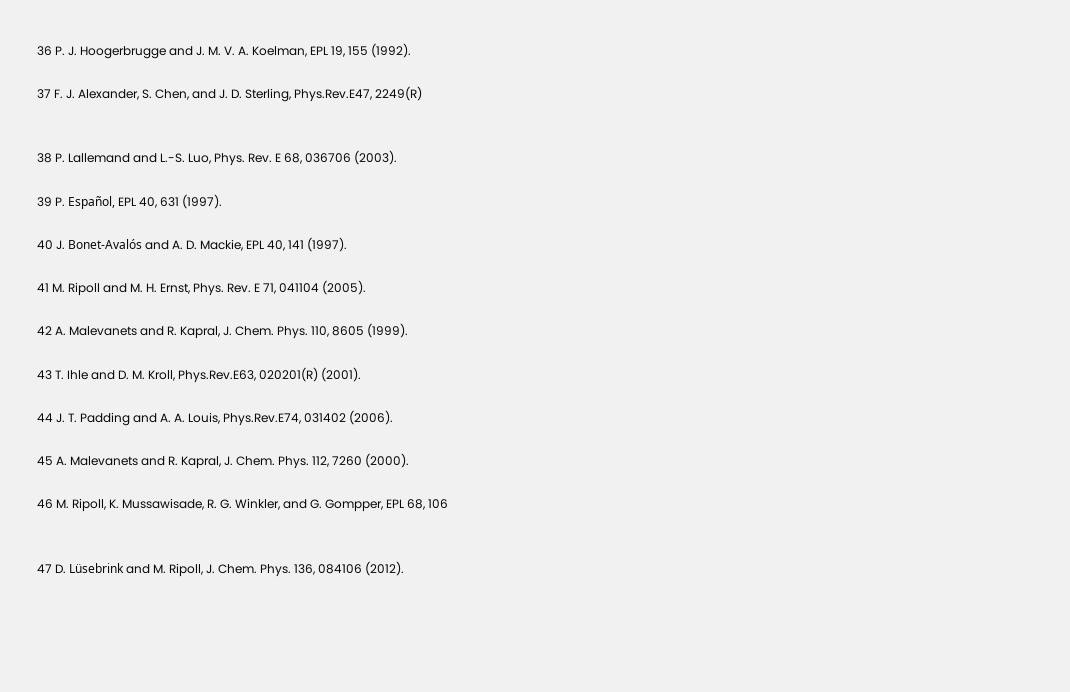36 P. J. Hoogerbrugge and J. M. V. A. Koelman, EPL 19, 155 (1992).

37 F. J. Alexander, S. Chen, and J. D. Sterling, Phys.Rev.E47, 2249(R)


38 P. Lallemand and L.-S. Luo, Phys. Rev. E 68, 036706 (2003).

39 P. Español, EPL 40, 631 (1997).

40 J. Bonet-Avalós and A. D. Mackie, EPL 40, 141 (1997).

41 M. Ripoll and M. H. Ernst, Phys. Rev. E 71, 041104 (2005).

42 A. Malevanets and R. Kapral, J. Chem. Phys. 110, 8605 (1999).

43 T. Ihle and D. M. Kroll, Phys.Rev.E63, 020201(R) (2001).

44 J. T. Padding and A. A. Louis, Phys.Rev.E74, 031402 (2006).

45 A. Malevanets and R. Kapral, J. Chem. Phys. 112, 7260 (2000).

46 M. Ripoll, K. Mussawisade, R. G. Winkler, and G. Gompper, EPL 68, 106


47 D. Lüsebrink and M. Ripoll, J. Chem. Phys. 136, 084106 (2012).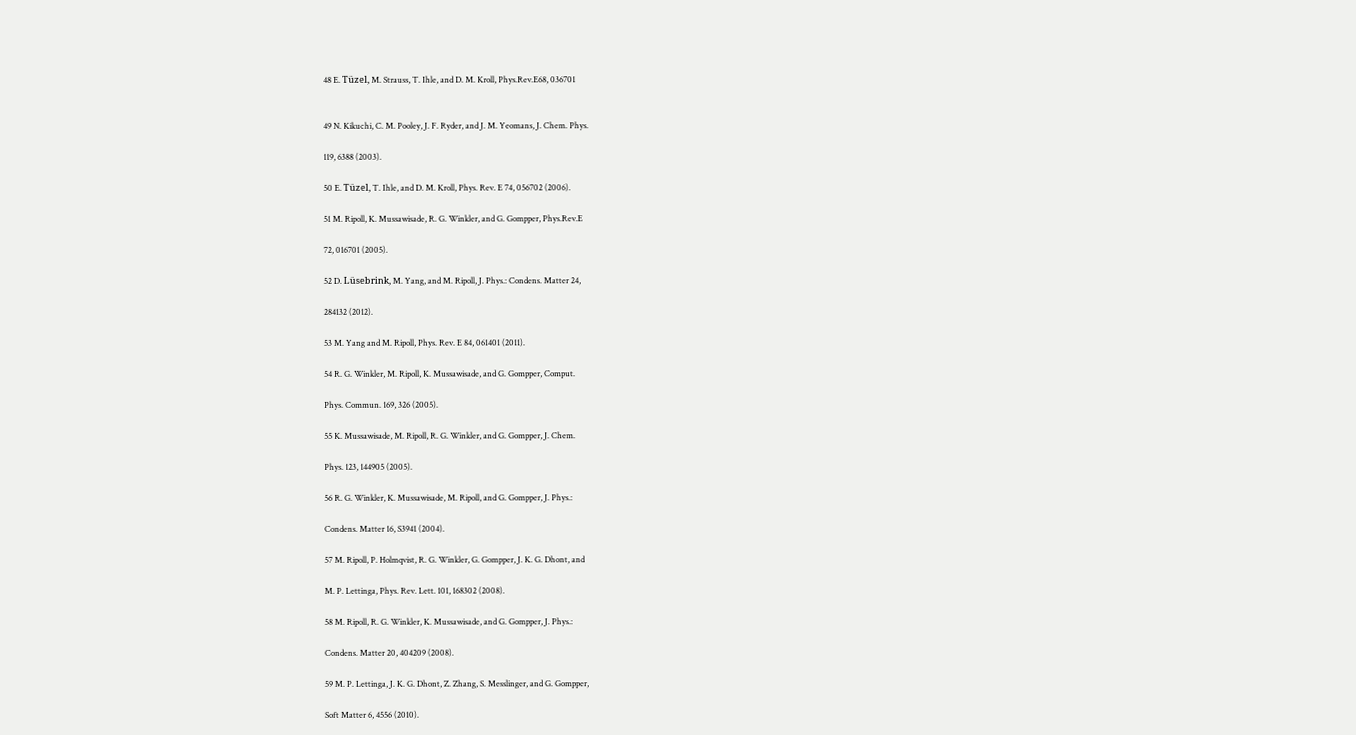48 E. Tüzel, M. Strauss, T. Ihle, and D. M. Kroll, Phys.Rev.E68, 036701


49 N. Kikuchi, C. M. Pooley, J. F. Ryder, and J. M. Yeomans, J. Chem. Phys.

119, 6388 (2003).

50 E. Tüzel, T. Ihle, and D. M. Kroll, Phys. Rev. E 74, 056702 (2006).

51 M. Ripoll, K. Mussawisade, R. G. Winkler, and G. Gompper, Phys.Rev.E

72, 016701 (2005).

52 D. Lüsebrink, M. Yang, and M. Ripoll, J. Phys.: Condens. Matter 24,

284132 (2012).

53 M. Yang and M. Ripoll, Phys. Rev. E 84, 061401 (2011).

54 R. G. Winkler, M. Ripoll, K. Mussawisade, and G. Gompper, Comput.

Phys. Commun. 169, 326 (2005).

55 K. Mussawisade, M. Ripoll, R. G. Winkler, and G. Gompper, J. Chem.

Phys. 123, 144905 (2005).

56 R. G. Winkler, K. Mussawisade, M. Ripoll, and G. Gompper, J. Phys.:

Condens. Matter 16, S3941 (2004).

57 M. Ripoll, P. Holmqvist, R. G. Winkler, G. Gompper, J. K. G. Dhont, and

M. P. Lettinga, Phys. Rev. Lett. 101, 168302 (2008).

58 M. Ripoll, R. G. Winkler, K. Mussawisade, and G. Gompper, J. Phys.:

Condens. Matter 20, 404209 (2008).

59 M. P. Lettinga, J. K. G. Dhont, Z. Zhang, S. Messlinger, and G. Gompper,

Soft Matter 6, 4556 (2010).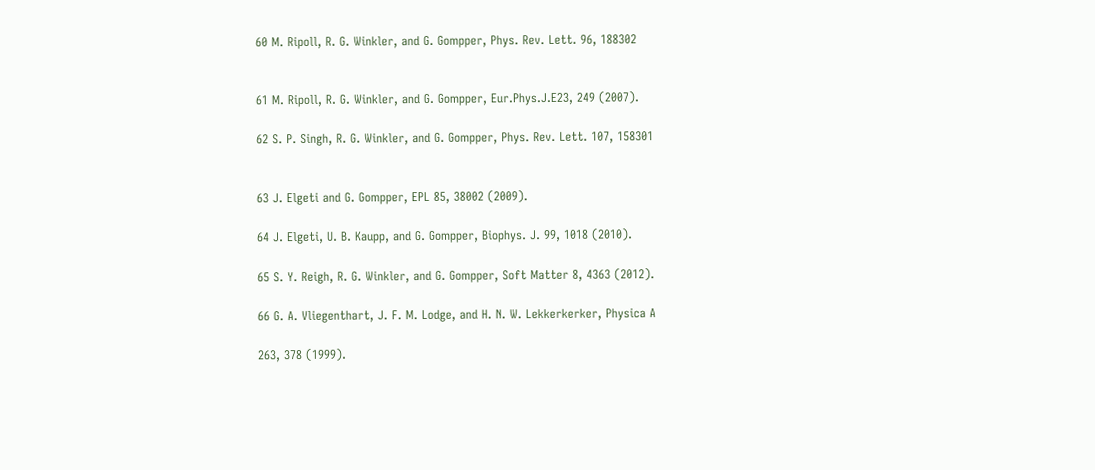60 M. Ripoll, R. G. Winkler, and G. Gompper, Phys. Rev. Lett. 96, 188302


61 M. Ripoll, R. G. Winkler, and G. Gompper, Eur.Phys.J.E23, 249 (2007).

62 S. P. Singh, R. G. Winkler, and G. Gompper, Phys. Rev. Lett. 107, 158301


63 J. Elgeti and G. Gompper, EPL 85, 38002 (2009).

64 J. Elgeti, U. B. Kaupp, and G. Gompper, Biophys. J. 99, 1018 (2010).

65 S. Y. Reigh, R. G. Winkler, and G. Gompper, Soft Matter 8, 4363 (2012).

66 G. A. Vliegenthart, J. F. M. Lodge, and H. N. W. Lekkerkerker, Physica A

263, 378 (1999).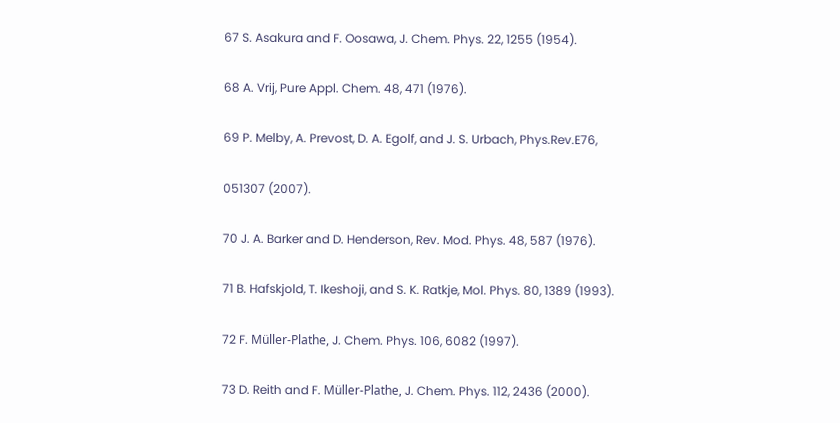67 S. Asakura and F. Oosawa, J. Chem. Phys. 22, 1255 (1954).

68 A. Vrij, Pure Appl. Chem. 48, 471 (1976).

69 P. Melby, A. Prevost, D. A. Egolf, and J. S. Urbach, Phys.Rev.E76,

051307 (2007).

70 J. A. Barker and D. Henderson, Rev. Mod. Phys. 48, 587 (1976).

71 B. Hafskjold, T. Ikeshoji, and S. K. Ratkje, Mol. Phys. 80, 1389 (1993).

72 F. Müller-Plathe, J. Chem. Phys. 106, 6082 (1997).

73 D. Reith and F. Müller-Plathe, J. Chem. Phys. 112, 2436 (2000).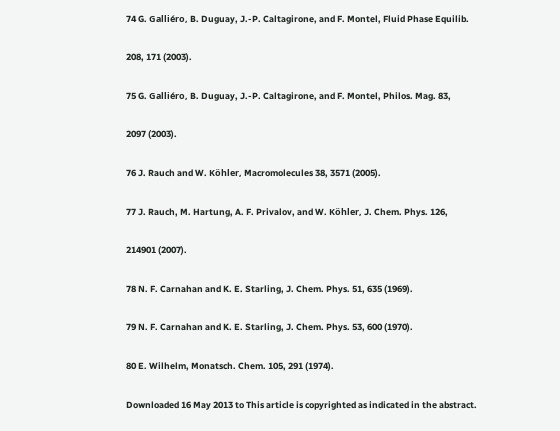74 G. Galliéro, B. Duguay, J.-P. Caltagirone, and F. Montel, Fluid Phase Equilib.

208, 171 (2003).

75 G. Galliéro, B. Duguay, J.-P. Caltagirone, and F. Montel, Philos. Mag. 83,

2097 (2003).

76 J. Rauch and W. Köhler, Macromolecules 38, 3571 (2005).

77 J. Rauch, M. Hartung, A. F. Privalov, and W. Köhler, J. Chem. Phys. 126,

214901 (2007).

78 N. F. Carnahan and K. E. Starling, J. Chem. Phys. 51, 635 (1969).

79 N. F. Carnahan and K. E. Starling, J. Chem. Phys. 53, 600 (1970).

80 E. Wilhelm, Monatsch. Chem. 105, 291 (1974).

Downloaded 16 May 2013 to This article is copyrighted as indicated in the abstract.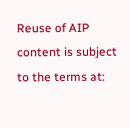Reuse of AIP content is subject to the terms at: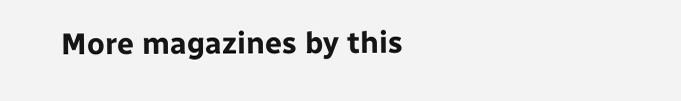More magazines by this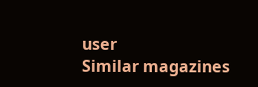user
Similar magazines